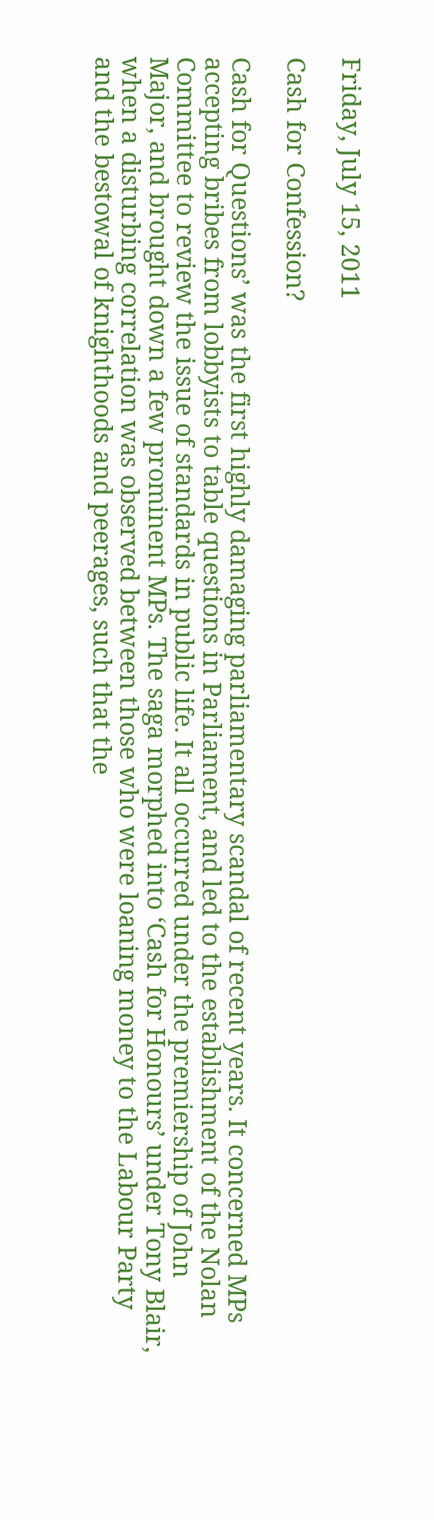Friday, July 15, 2011

Cash for Confession?

Cash for Questions’ was the first highly damaging parliamentary scandal of recent years. It concerned MPs accepting bribes from lobbyists to table questions in Parliament, and led to the establishment of the Nolan Committee to review the issue of standards in public life. It all occurred under the premiership of John Major, and brought down a few prominent MPs. The saga morphed into ‘Cash for Honours’ under Tony Blair, when a disturbing correlation was observed between those who were loaning money to the Labour Party and the bestowal of knighthoods and peerages, such that the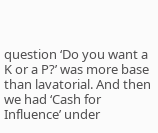question ‘Do you want a K or a P?’ was more base than lavatorial. And then we had ‘Cash for Influence’ under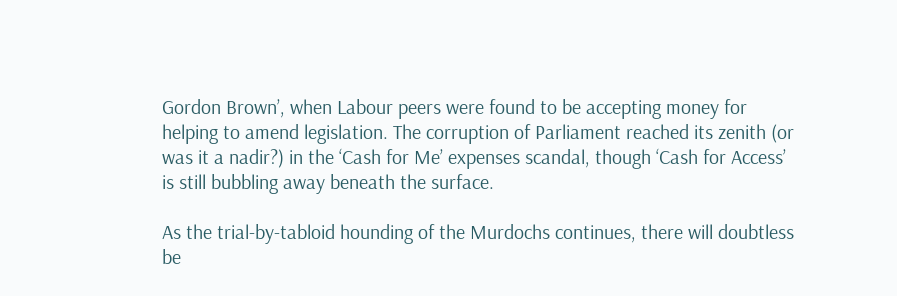Gordon Brown’, when Labour peers were found to be accepting money for helping to amend legislation. The corruption of Parliament reached its zenith (or was it a nadir?) in the ‘Cash for Me’ expenses scandal, though ‘Cash for Access’ is still bubbling away beneath the surface.

As the trial-by-tabloid hounding of the Murdochs continues, there will doubtless be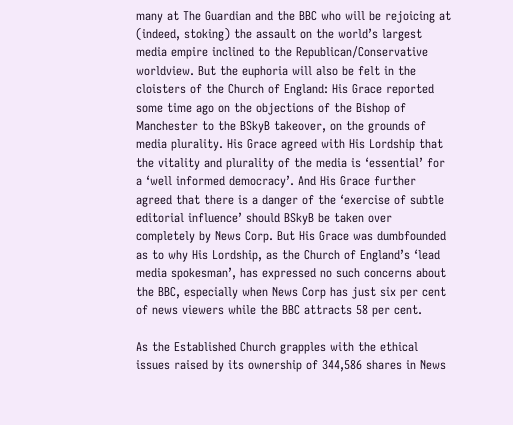many at The Guardian and the BBC who will be rejoicing at (indeed, stoking) the assault on the world’s largest media empire inclined to the Republican/Conservative worldview. But the euphoria will also be felt in the cloisters of the Church of England: His Grace reported some time ago on the objections of the Bishop of Manchester to the BSkyB takeover, on the grounds of media plurality. His Grace agreed with His Lordship that the vitality and plurality of the media is ‘essential’ for a ‘well informed democracy’. And His Grace further agreed that there is a danger of the ‘exercise of subtle editorial influence’ should BSkyB be taken over completely by News Corp. But His Grace was dumbfounded as to why His Lordship, as the Church of England’s ‘lead media spokesman’, has expressed no such concerns about the BBC, especially when News Corp has just six per cent of news viewers while the BBC attracts 58 per cent.

As the Established Church grapples with the ethical issues raised by its ownership of 344,586 shares in News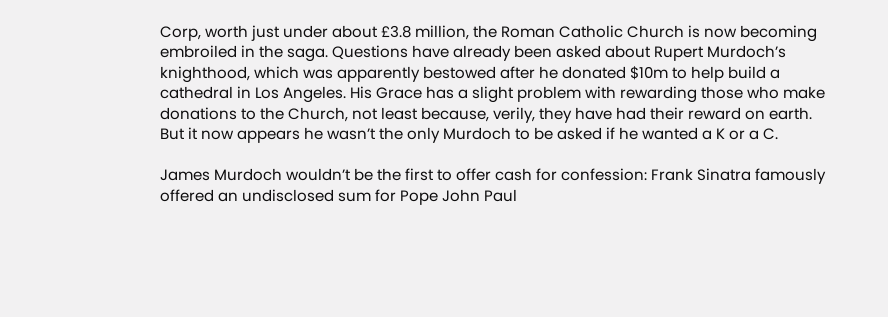Corp, worth just under about £3.8 million, the Roman Catholic Church is now becoming embroiled in the saga. Questions have already been asked about Rupert Murdoch’s knighthood, which was apparently bestowed after he donated $10m to help build a cathedral in Los Angeles. His Grace has a slight problem with rewarding those who make donations to the Church, not least because, verily, they have had their reward on earth. But it now appears he wasn’t the only Murdoch to be asked if he wanted a K or a C.

James Murdoch wouldn’t be the first to offer cash for confession: Frank Sinatra famously offered an undisclosed sum for Pope John Paul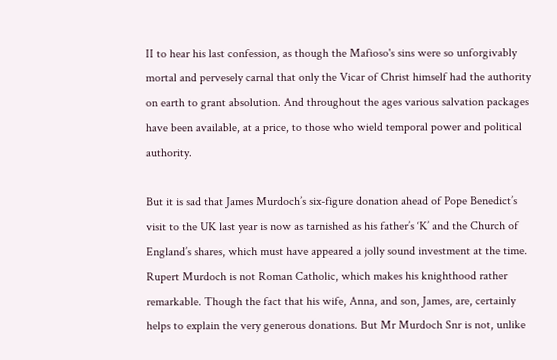II to hear his last confession, as though the Mafioso's sins were so unforgivably mortal and pervesely carnal that only the Vicar of Christ himself had the authority on earth to grant absolution. And throughout the ages various salvation packages have been available, at a price, to those who wield temporal power and political authority.

But it is sad that James Murdoch’s six-figure donation ahead of Pope Benedict’s visit to the UK last year is now as tarnished as his father’s ‘K’ and the Church of England’s shares, which must have appeared a jolly sound investment at the time. Rupert Murdoch is not Roman Catholic, which makes his knighthood rather remarkable. Though the fact that his wife, Anna, and son, James, are, certainly helps to explain the very generous donations. But Mr Murdoch Snr is not, unlike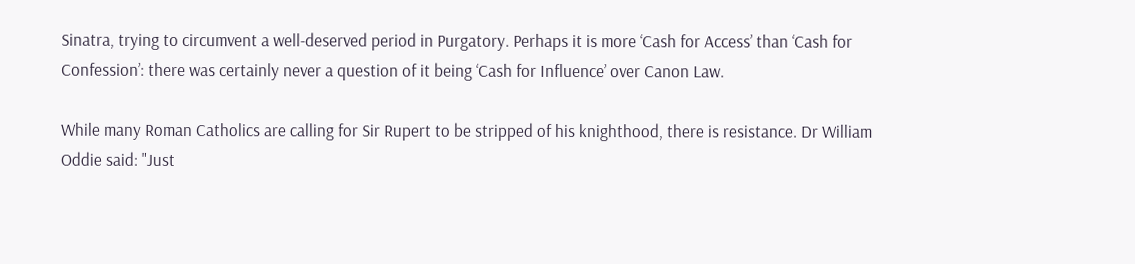Sinatra, trying to circumvent a well-deserved period in Purgatory. Perhaps it is more ‘Cash for Access’ than ‘Cash for Confession’: there was certainly never a question of it being ‘Cash for Influence’ over Canon Law.

While many Roman Catholics are calling for Sir Rupert to be stripped of his knighthood, there is resistance. Dr William Oddie said: "Just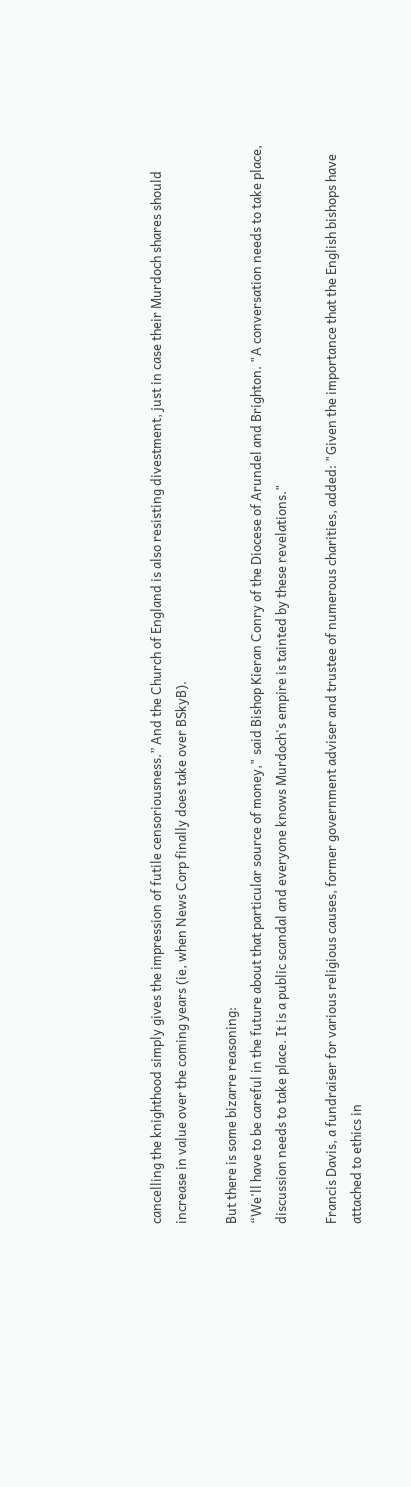cancelling the knighthood simply gives the impression of futile censoriousness.” And the Church of England is also resisting divestment, just in case their Murdoch shares should increase in value over the coming years (ie, when News Corp finally does take over BSkyB).

But there is some bizarre reasoning:
“We'll have to be careful in the future about that particular source of money," said Bishop Kieran Conry of the Diocese of Arundel and Brighton. "A conversation needs to take place, discussion needs to take place. It is a public scandal and everyone knows Murdoch's empire is tainted by these revelations."

Francis Davis, a fundraiser for various religious causes, former government adviser and trustee of numerous charities, added: "Given the importance that the English bishops have attached to ethics in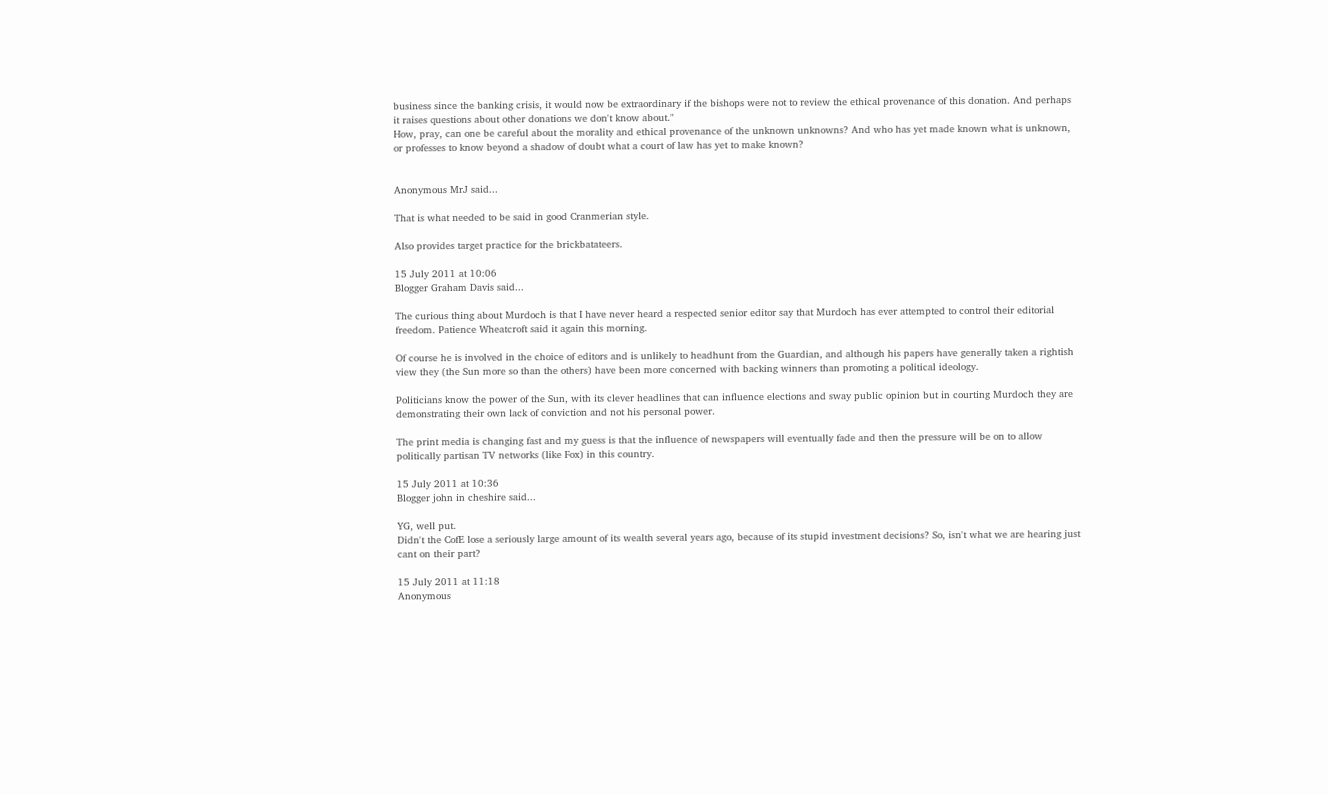business since the banking crisis, it would now be extraordinary if the bishops were not to review the ethical provenance of this donation. And perhaps it raises questions about other donations we don't know about."
How, pray, can one be careful about the morality and ethical provenance of the unknown unknowns? And who has yet made known what is unknown, or professes to know beyond a shadow of doubt what a court of law has yet to make known?


Anonymous MrJ said...

That is what needed to be said in good Cranmerian style.

Also provides target practice for the brickbatateers.

15 July 2011 at 10:06
Blogger Graham Davis said...

The curious thing about Murdoch is that I have never heard a respected senior editor say that Murdoch has ever attempted to control their editorial freedom. Patience Wheatcroft said it again this morning.

Of course he is involved in the choice of editors and is unlikely to headhunt from the Guardian, and although his papers have generally taken a rightish view they (the Sun more so than the others) have been more concerned with backing winners than promoting a political ideology.

Politicians know the power of the Sun, with its clever headlines that can influence elections and sway public opinion but in courting Murdoch they are demonstrating their own lack of conviction and not his personal power.

The print media is changing fast and my guess is that the influence of newspapers will eventually fade and then the pressure will be on to allow politically partisan TV networks (like Fox) in this country.

15 July 2011 at 10:36
Blogger john in cheshire said...

YG, well put.
Didn't the CofE lose a seriously large amount of its wealth several years ago, because of its stupid investment decisions? So, isn't what we are hearing just cant on their part?

15 July 2011 at 11:18
Anonymous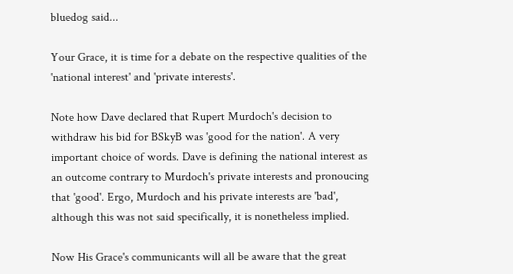bluedog said...

Your Grace, it is time for a debate on the respective qualities of the 'national interest' and 'private interests'.

Note how Dave declared that Rupert Murdoch's decision to withdraw his bid for BSkyB was 'good for the nation'. A very important choice of words. Dave is defining the national interest as an outcome contrary to Murdoch's private interests and pronoucing that 'good'. Ergo, Murdoch and his private interests are 'bad', although this was not said specifically, it is nonetheless implied.

Now His Grace's communicants will all be aware that the great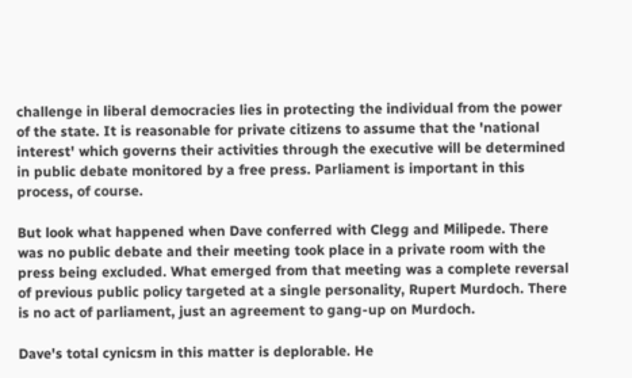challenge in liberal democracies lies in protecting the individual from the power of the state. It is reasonable for private citizens to assume that the 'national interest' which governs their activities through the executive will be determined in public debate monitored by a free press. Parliament is important in this process, of course.

But look what happened when Dave conferred with Clegg and Milipede. There was no public debate and their meeting took place in a private room with the press being excluded. What emerged from that meeting was a complete reversal of previous public policy targeted at a single personality, Rupert Murdoch. There is no act of parliament, just an agreement to gang-up on Murdoch.

Dave's total cynicsm in this matter is deplorable. He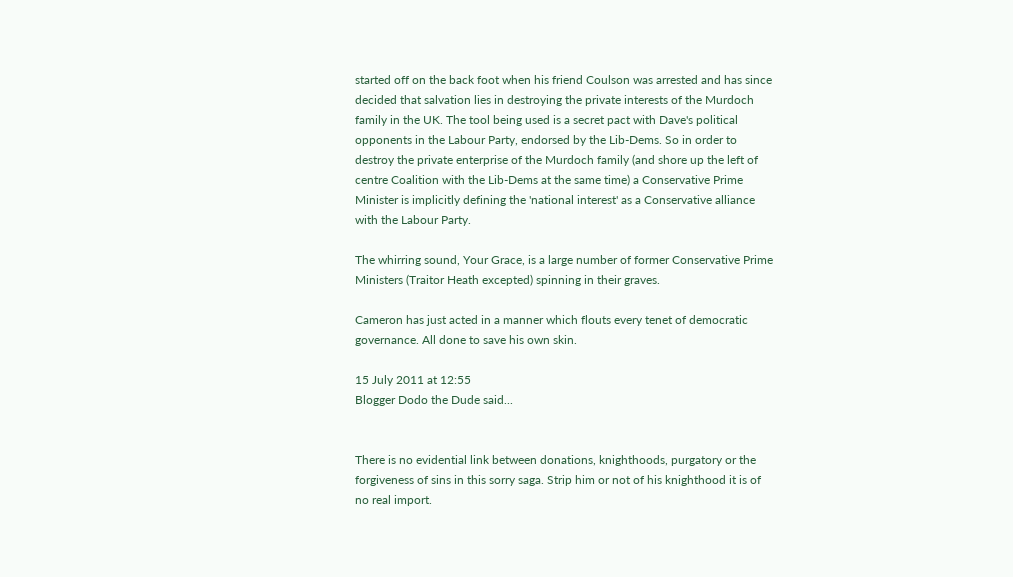started off on the back foot when his friend Coulson was arrested and has since decided that salvation lies in destroying the private interests of the Murdoch family in the UK. The tool being used is a secret pact with Dave's political opponents in the Labour Party, endorsed by the Lib-Dems. So in order to destroy the private enterprise of the Murdoch family (and shore up the left of centre Coalition with the Lib-Dems at the same time) a Conservative Prime Minister is implicitly defining the 'national interest' as a Conservative alliance with the Labour Party.

The whirring sound, Your Grace, is a large number of former Conservative Prime Ministers (Traitor Heath excepted) spinning in their graves.

Cameron has just acted in a manner which flouts every tenet of democratic governance. All done to save his own skin.

15 July 2011 at 12:55
Blogger Dodo the Dude said...


There is no evidential link between donations, knighthoods, purgatory or the forgiveness of sins in this sorry saga. Strip him or not of his knighthood it is of no real import.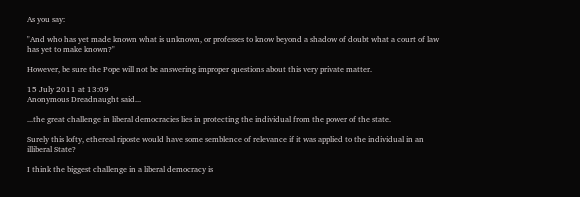As you say:

"And who has yet made known what is unknown, or professes to know beyond a shadow of doubt what a court of law has yet to make known?"

However, be sure the Pope will not be answering improper questions about this very private matter.

15 July 2011 at 13:09
Anonymous Dreadnaught said...

...the great challenge in liberal democracies lies in protecting the individual from the power of the state.

Surely this lofty, ethereal riposte would have some semblence of relevance if it was applied to the individual in an illiberal State?

I think the biggest challenge in a liberal democracy is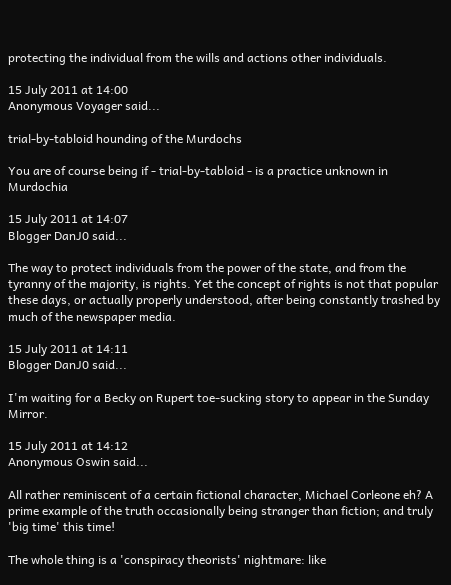protecting the individual from the wills and actions other individuals.

15 July 2011 at 14:00
Anonymous Voyager said...

trial-by-tabloid hounding of the Murdochs

You are of course being if - trial-by-tabloid - is a practice unknown in Murdochia

15 July 2011 at 14:07
Blogger DanJ0 said...

The way to protect individuals from the power of the state, and from the tyranny of the majority, is rights. Yet the concept of rights is not that popular these days, or actually properly understood, after being constantly trashed by much of the newspaper media.

15 July 2011 at 14:11
Blogger DanJ0 said...

I'm waiting for a Becky on Rupert toe-sucking story to appear in the Sunday Mirror.

15 July 2011 at 14:12
Anonymous Oswin said...

All rather reminiscent of a certain fictional character, Michael Corleone eh? A prime example of the truth occasionally being stranger than fiction; and truly 'big time' this time!

The whole thing is a 'conspiracy theorists' nightmare: like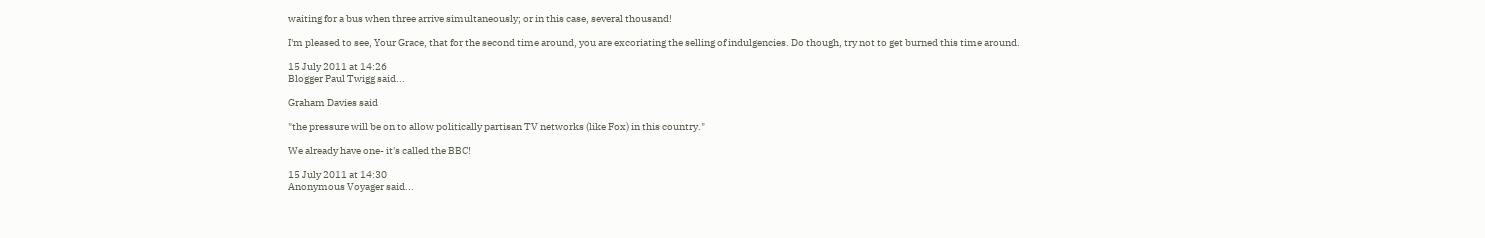waiting for a bus when three arrive simultaneously; or in this case, several thousand!

I'm pleased to see, Your Grace, that for the second time around, you are excoriating the selling of indulgencies. Do though, try not to get burned this time around.

15 July 2011 at 14:26
Blogger Paul Twigg said...

Graham Davies said

"the pressure will be on to allow politically partisan TV networks (like Fox) in this country."

We already have one- it's called the BBC!

15 July 2011 at 14:30
Anonymous Voyager said...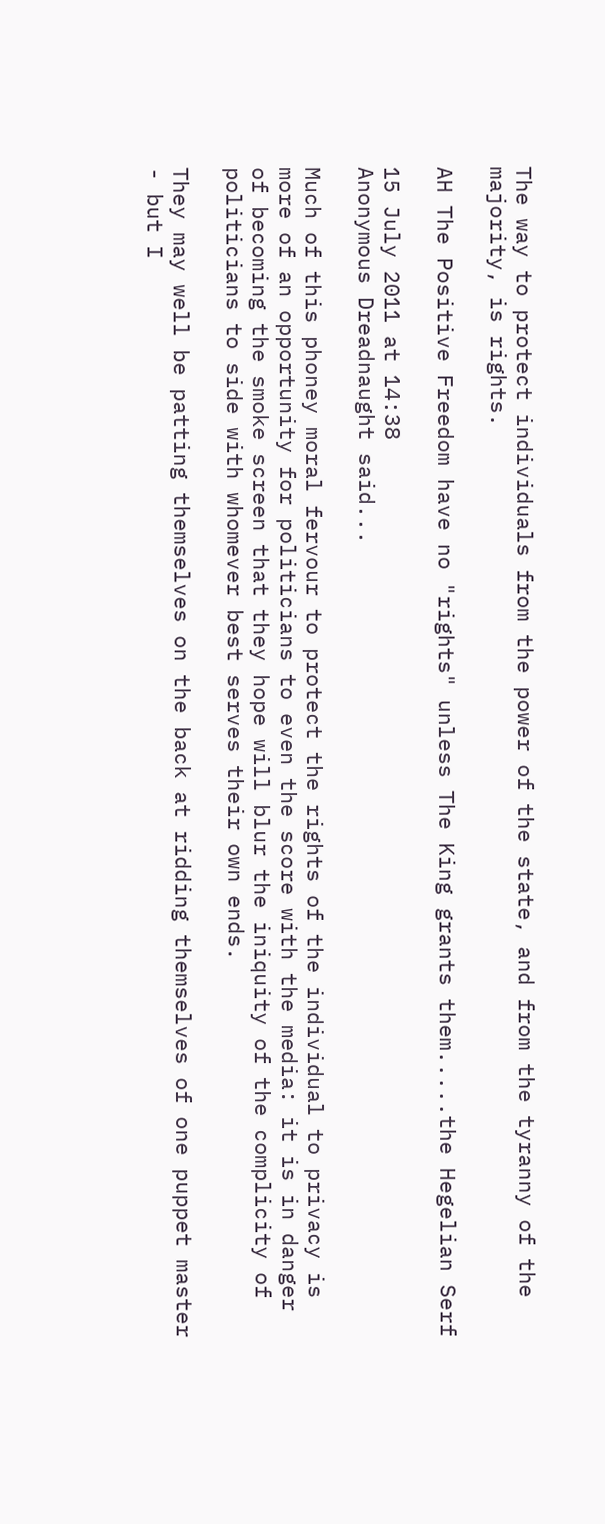The way to protect individuals from the power of the state, and from the tyranny of the majority, is rights.

AH The Positive Freedom have no "rights" unless The King grants them.....the Hegelian Serf

15 July 2011 at 14:38
Anonymous Dreadnaught said...

Much of this phoney moral fervour to protect the rights of the individual to privacy is more of an opportunity for politicians to even the score with the media: it is in danger of becoming the smoke screen that they hope will blur the iniquity of the complicity of politicians to side with whomever best serves their own ends.

They may well be patting themselves on the back at ridding themselves of one puppet master - but I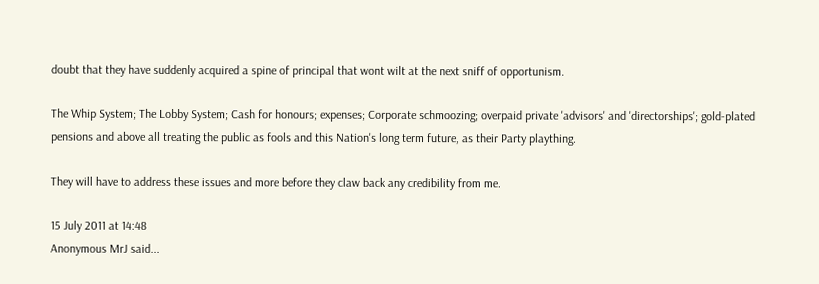doubt that they have suddenly acquired a spine of principal that wont wilt at the next sniff of opportunism.

The Whip System; The Lobby System; Cash for honours; expenses; Corporate schmoozing; overpaid private 'advisors' and 'directorships'; gold-plated pensions and above all treating the public as fools and this Nation's long term future, as their Party plaything.

They will have to address these issues and more before they claw back any credibility from me.

15 July 2011 at 14:48
Anonymous MrJ said...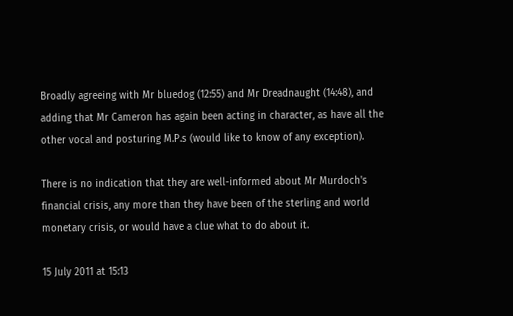Broadly agreeing with Mr bluedog (12:55) and Mr Dreadnaught (14:48), and adding that Mr Cameron has again been acting in character, as have all the other vocal and posturing M.P.s (would like to know of any exception).

There is no indication that they are well-informed about Mr Murdoch's financial crisis, any more than they have been of the sterling and world monetary crisis, or would have a clue what to do about it.

15 July 2011 at 15:13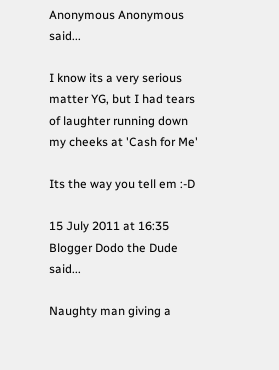Anonymous Anonymous said...

I know its a very serious matter YG, but I had tears of laughter running down my cheeks at 'Cash for Me'

Its the way you tell em :-D

15 July 2011 at 16:35
Blogger Dodo the Dude said...

Naughty man giving a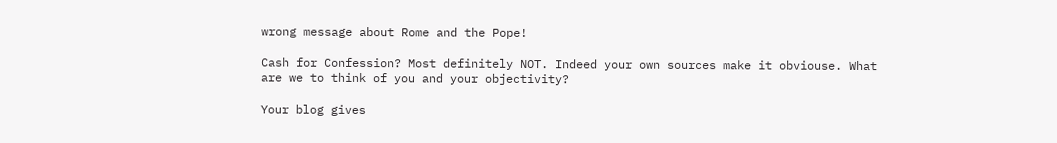wrong message about Rome and the Pope!

Cash for Confession? Most definitely NOT. Indeed your own sources make it obviouse. What are we to think of you and your objectivity?

Your blog gives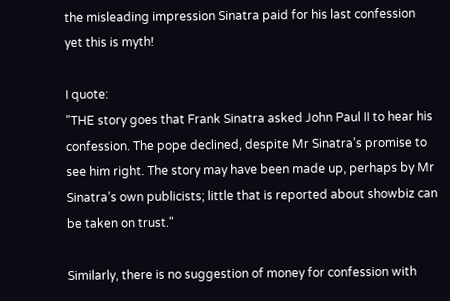the misleading impression Sinatra paid for his last confession yet this is myth!

I quote:
"THE story goes that Frank Sinatra asked John Paul II to hear his confession. The pope declined, despite Mr Sinatra’s promise to see him right. The story may have been made up, perhaps by Mr Sinatra’s own publicists; little that is reported about showbiz can be taken on trust."

Similarly, there is no suggestion of money for confession with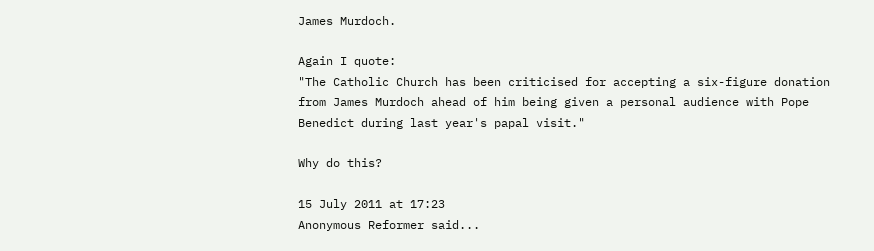James Murdoch.

Again I quote:
"The Catholic Church has been criticised for accepting a six-figure donation from James Murdoch ahead of him being given a personal audience with Pope Benedict during last year's papal visit."

Why do this?

15 July 2011 at 17:23
Anonymous Reformer said...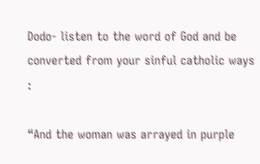Dodo- listen to the word of God and be converted from your sinful catholic ways :

“And the woman was arrayed in purple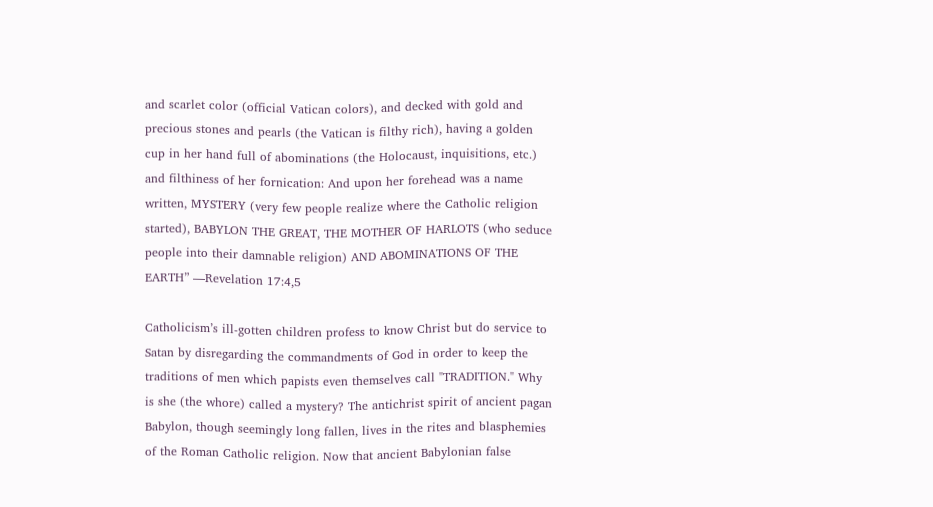and scarlet color (official Vatican colors), and decked with gold and precious stones and pearls (the Vatican is filthy rich), having a golden cup in her hand full of abominations (the Holocaust, inquisitions, etc.) and filthiness of her fornication: And upon her forehead was a name written, MYSTERY (very few people realize where the Catholic religion started), BABYLON THE GREAT, THE MOTHER OF HARLOTS (who seduce people into their damnable religion) AND ABOMINATIONS OF THE EARTH” —Revelation 17:4,5

Catholicism’s ill-gotten children profess to know Christ but do service to Satan by disregarding the commandments of God in order to keep the traditions of men which papists even themselves call "TRADITION." Why is she (the whore) called a mystery? The antichrist spirit of ancient pagan Babylon, though seemingly long fallen, lives in the rites and blasphemies of the Roman Catholic religion. Now that ancient Babylonian false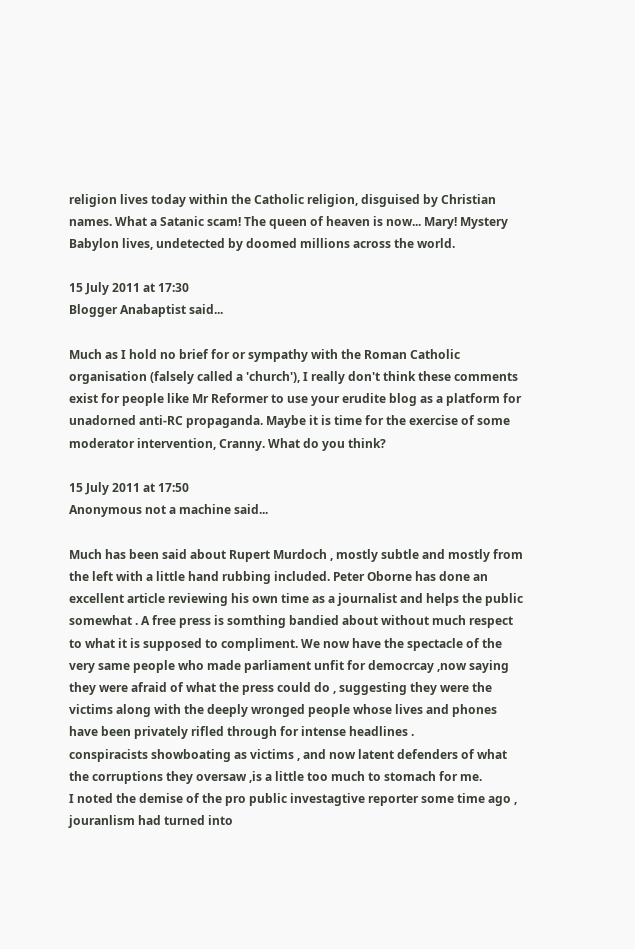religion lives today within the Catholic religion, disguised by Christian names. What a Satanic scam! The queen of heaven is now... Mary! Mystery Babylon lives, undetected by doomed millions across the world.

15 July 2011 at 17:30
Blogger Anabaptist said...

Much as I hold no brief for or sympathy with the Roman Catholic organisation (falsely called a 'church'), I really don't think these comments exist for people like Mr Reformer to use your erudite blog as a platform for unadorned anti-RC propaganda. Maybe it is time for the exercise of some moderator intervention, Cranny. What do you think?

15 July 2011 at 17:50
Anonymous not a machine said...

Much has been said about Rupert Murdoch , mostly subtle and mostly from the left with a little hand rubbing included. Peter Oborne has done an excellent article reviewing his own time as a journalist and helps the public somewhat . A free press is somthing bandied about without much respect to what it is supposed to compliment. We now have the spectacle of the very same people who made parliament unfit for democrcay ,now saying they were afraid of what the press could do , suggesting they were the victims along with the deeply wronged people whose lives and phones have been privately rifled through for intense headlines .
conspiracists showboating as victims , and now latent defenders of what the corruptions they oversaw ,is a little too much to stomach for me.
I noted the demise of the pro public investagtive reporter some time ago , jouranlism had turned into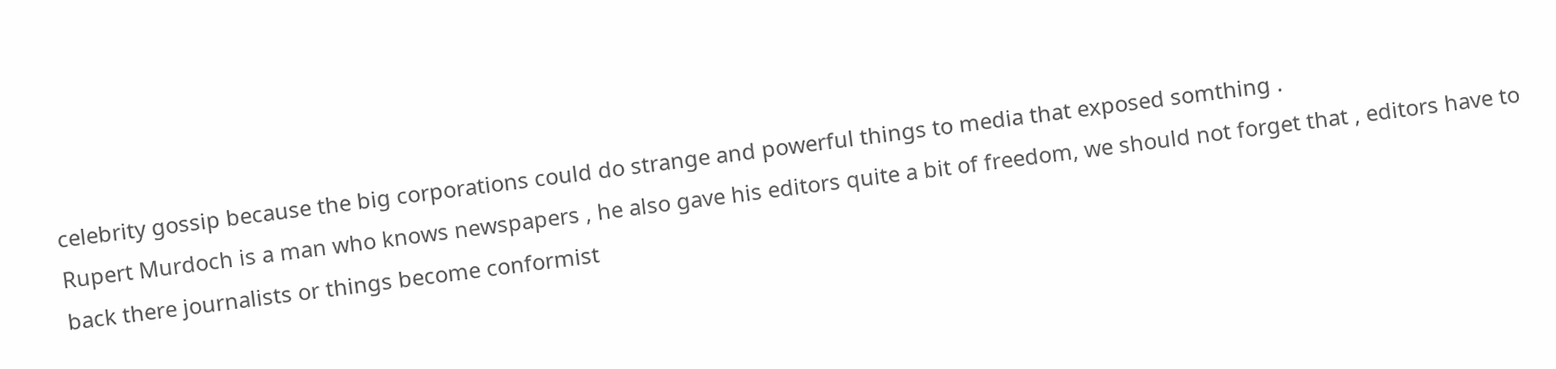celebrity gossip because the big corporations could do strange and powerful things to media that exposed somthing .
Rupert Murdoch is a man who knows newspapers , he also gave his editors quite a bit of freedom, we should not forget that , editors have to back there journalists or things become conformist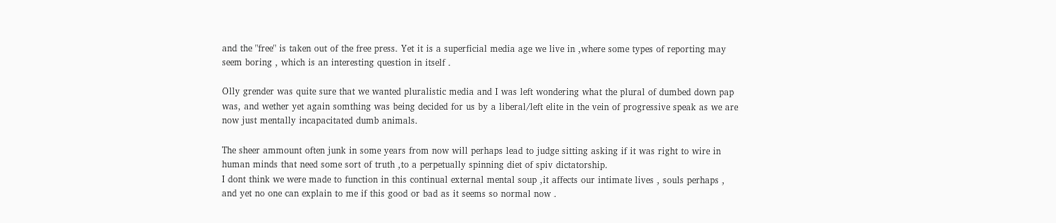and the "free" is taken out of the free press. Yet it is a superficial media age we live in ,where some types of reporting may seem boring , which is an interesting question in itself .

Olly grender was quite sure that we wanted pluralistic media and I was left wondering what the plural of dumbed down pap was, and wether yet again somthing was being decided for us by a liberal/left elite in the vein of progressive speak as we are now just mentally incapacitated dumb animals.

The sheer ammount often junk in some years from now will perhaps lead to judge sitting asking if it was right to wire in human minds that need some sort of truth ,to a perpetually spinning diet of spiv dictatorship.
I dont think we were made to function in this continual external mental soup ,it affects our intimate lives , souls perhaps , and yet no one can explain to me if this good or bad as it seems so normal now .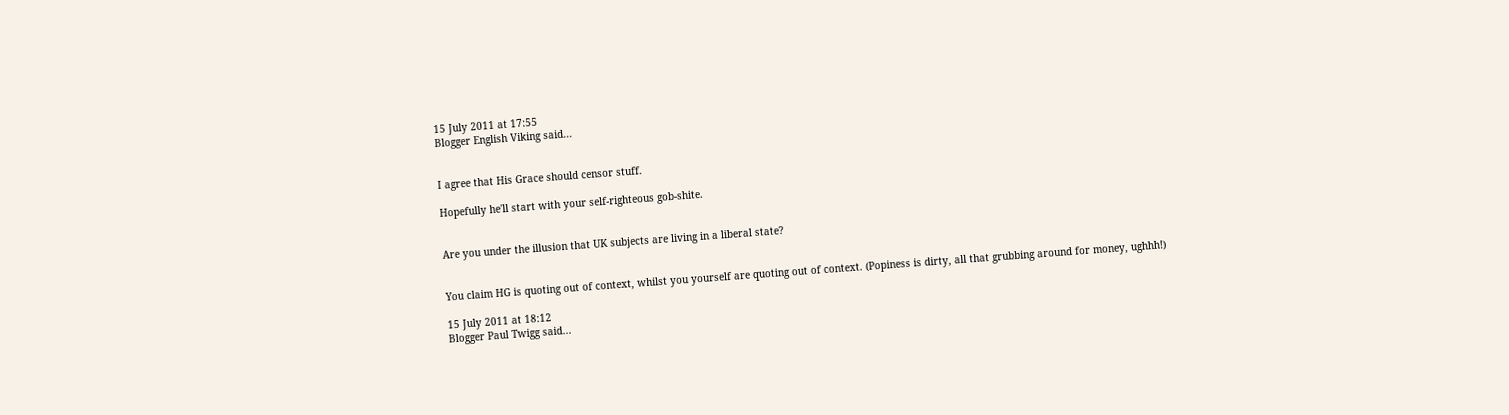15 July 2011 at 17:55
Blogger English Viking said...


I agree that His Grace should censor stuff.

Hopefully he'll start with your self-righteous gob-shite.


Are you under the illusion that UK subjects are living in a liberal state?


You claim HG is quoting out of context, whilst you yourself are quoting out of context. (Popiness is dirty, all that grubbing around for money, ughhh!)

15 July 2011 at 18:12
Blogger Paul Twigg said...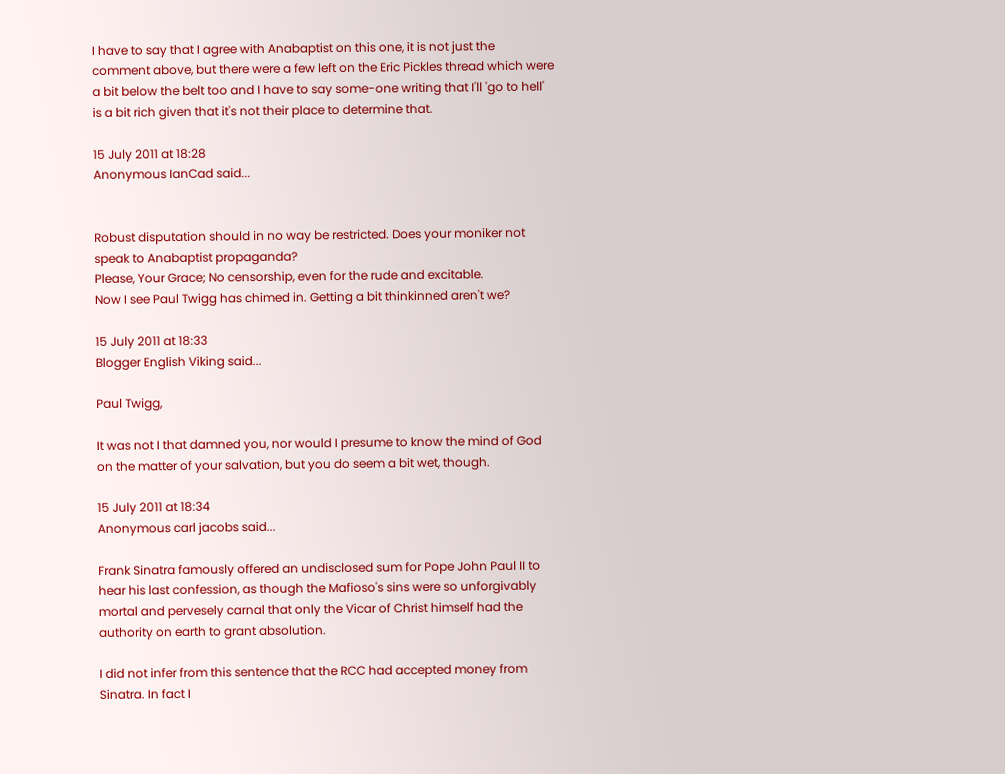I have to say that I agree with Anabaptist on this one, it is not just the comment above, but there were a few left on the Eric Pickles thread which were a bit below the belt too and I have to say some-one writing that I'll 'go to hell' is a bit rich given that it's not their place to determine that.

15 July 2011 at 18:28
Anonymous IanCad said...


Robust disputation should in no way be restricted. Does your moniker not speak to Anabaptist propaganda?
Please, Your Grace; No censorship, even for the rude and excitable.
Now I see Paul Twigg has chimed in. Getting a bit thinkinned aren't we?

15 July 2011 at 18:33
Blogger English Viking said...

Paul Twigg,

It was not I that damned you, nor would I presume to know the mind of God on the matter of your salvation, but you do seem a bit wet, though.

15 July 2011 at 18:34
Anonymous carl jacobs said...

Frank Sinatra famously offered an undisclosed sum for Pope John Paul II to hear his last confession, as though the Mafioso's sins were so unforgivably mortal and pervesely carnal that only the Vicar of Christ himself had the authority on earth to grant absolution.

I did not infer from this sentence that the RCC had accepted money from Sinatra. In fact I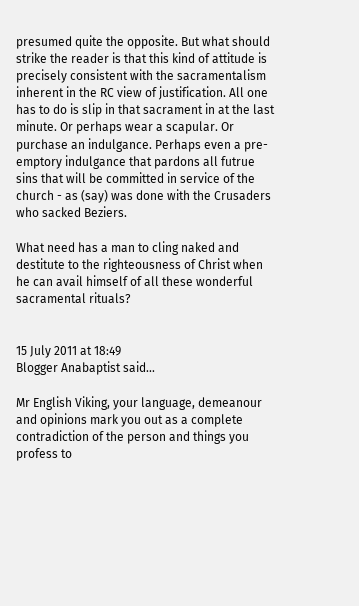presumed quite the opposite. But what should strike the reader is that this kind of attitude is precisely consistent with the sacramentalism inherent in the RC view of justification. All one has to do is slip in that sacrament in at the last minute. Or perhaps wear a scapular. Or purchase an indulgance. Perhaps even a pre-emptory indulgance that pardons all futrue sins that will be committed in service of the church - as (say) was done with the Crusaders who sacked Beziers.

What need has a man to cling naked and destitute to the righteousness of Christ when he can avail himself of all these wonderful sacramental rituals?


15 July 2011 at 18:49
Blogger Anabaptist said...

Mr English Viking, your language, demeanour and opinions mark you out as a complete contradiction of the person and things you profess to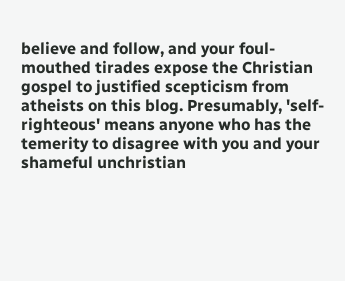believe and follow, and your foul-mouthed tirades expose the Christian gospel to justified scepticism from atheists on this blog. Presumably, 'self-righteous' means anyone who has the temerity to disagree with you and your shameful unchristian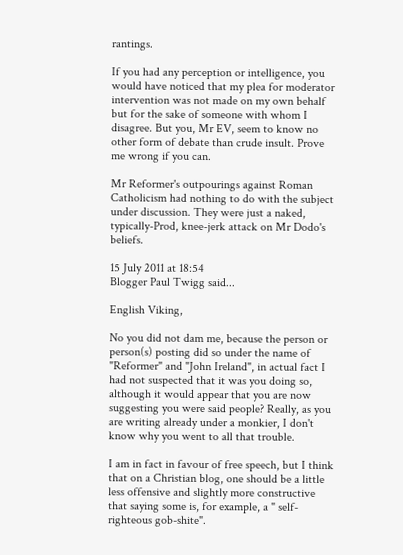rantings.

If you had any perception or intelligence, you would have noticed that my plea for moderator intervention was not made on my own behalf but for the sake of someone with whom I disagree. But you, Mr EV, seem to know no other form of debate than crude insult. Prove me wrong if you can.

Mr Reformer's outpourings against Roman Catholicism had nothing to do with the subject under discussion. They were just a naked, typically-Prod, knee-jerk attack on Mr Dodo's beliefs.

15 July 2011 at 18:54
Blogger Paul Twigg said...

English Viking,

No you did not dam me, because the person or person(s) posting did so under the name of "Reformer" and "John Ireland", in actual fact I had not suspected that it was you doing so, although it would appear that you are now suggesting you were said people? Really, as you are writing already under a monkier, I don't know why you went to all that trouble.

I am in fact in favour of free speech, but I think that on a Christian blog, one should be a little less offensive and slightly more constructive that saying some is, for example, a " self-righteous gob-shite".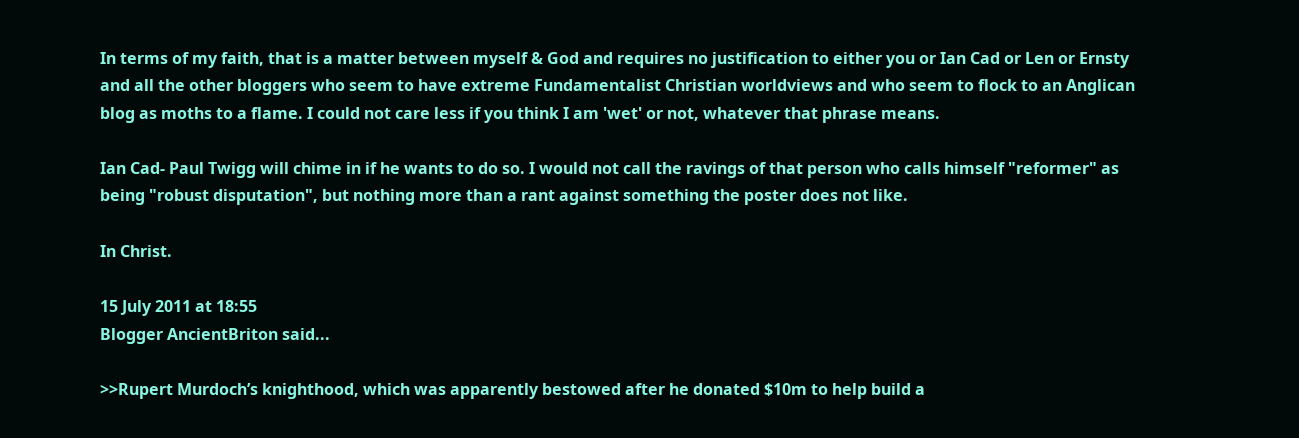In terms of my faith, that is a matter between myself & God and requires no justification to either you or Ian Cad or Len or Ernsty and all the other bloggers who seem to have extreme Fundamentalist Christian worldviews and who seem to flock to an Anglican blog as moths to a flame. I could not care less if you think I am 'wet' or not, whatever that phrase means.

Ian Cad- Paul Twigg will chime in if he wants to do so. I would not call the ravings of that person who calls himself "reformer" as being "robust disputation", but nothing more than a rant against something the poster does not like.

In Christ.

15 July 2011 at 18:55
Blogger AncientBriton said...

>>Rupert Murdoch’s knighthood, which was apparently bestowed after he donated $10m to help build a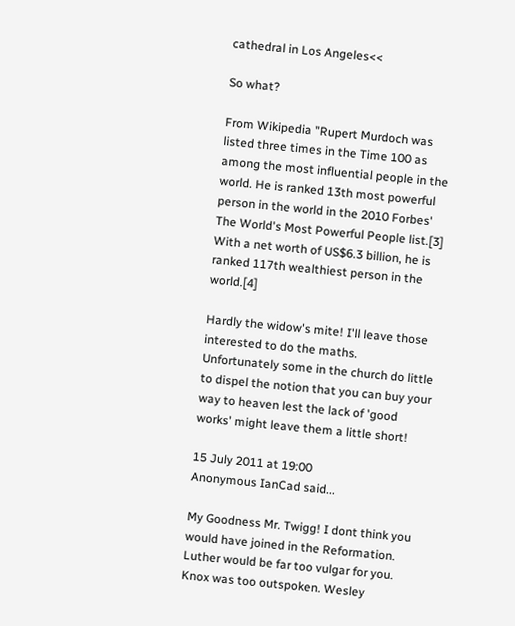cathedral in Los Angeles<<

So what?

From Wikipedia "Rupert Murdoch was listed three times in the Time 100 as among the most influential people in the world. He is ranked 13th most powerful person in the world in the 2010 Forbes' The World's Most Powerful People list.[3] With a net worth of US$6.3 billion, he is ranked 117th wealthiest person in the world.[4]

Hardly the widow's mite! I'll leave those interested to do the maths.
Unfortunately some in the church do little to dispel the notion that you can buy your way to heaven lest the lack of 'good works' might leave them a little short!

15 July 2011 at 19:00
Anonymous IanCad said...

My Goodness Mr. Twigg! I dont think you would have joined in the Reformation.
Luther would be far too vulgar for you. Knox was too outspoken. Wesley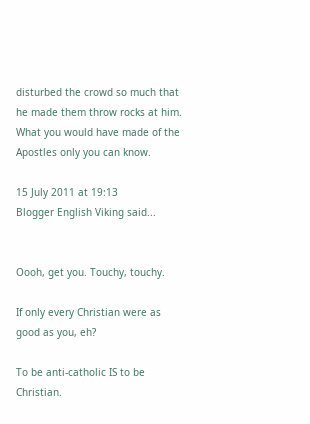disturbed the crowd so much that he made them throw rocks at him. What you would have made of the Apostles only you can know.

15 July 2011 at 19:13
Blogger English Viking said...


Oooh, get you. Touchy, touchy.

If only every Christian were as good as you, eh?

To be anti-catholic IS to be Christian.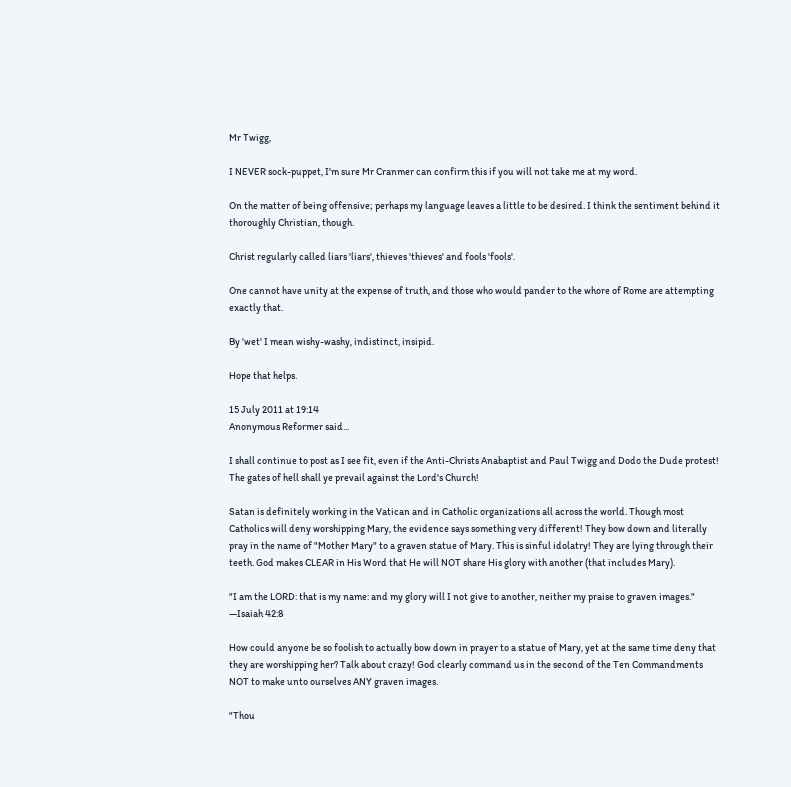Mr Twigg,

I NEVER sock-puppet, I'm sure Mr Cranmer can confirm this if you will not take me at my word.

On the matter of being offensive; perhaps my language leaves a little to be desired. I think the sentiment behind it thoroughly Christian, though.

Christ regularly called liars 'liars', thieves 'thieves' and fools 'fools'.

One cannot have unity at the expense of truth, and those who would pander to the whore of Rome are attempting exactly that.

By 'wet' I mean wishy-washy, indistinct, insipid.

Hope that helps.

15 July 2011 at 19:14
Anonymous Reformer said...

I shall continue to post as I see fit, even if the Anti-Christs Anabaptist and Paul Twigg and Dodo the Dude protest! The gates of hell shall ye prevail against the Lord's Church!

Satan is definitely working in the Vatican and in Catholic organizations all across the world. Though most Catholics will deny worshipping Mary, the evidence says something very different! They bow down and literally pray in the name of "Mother Mary" to a graven statue of Mary. This is sinful idolatry! They are lying through their teeth. God makes CLEAR in His Word that He will NOT share His glory with another (that includes Mary).

"I am the LORD: that is my name: and my glory will I not give to another, neither my praise to graven images." —Isaiah 42:8

How could anyone be so foolish to actually bow down in prayer to a statue of Mary, yet at the same time deny that they are worshipping her? Talk about crazy! God clearly command us in the second of the Ten Commandments NOT to make unto ourselves ANY graven images.

"Thou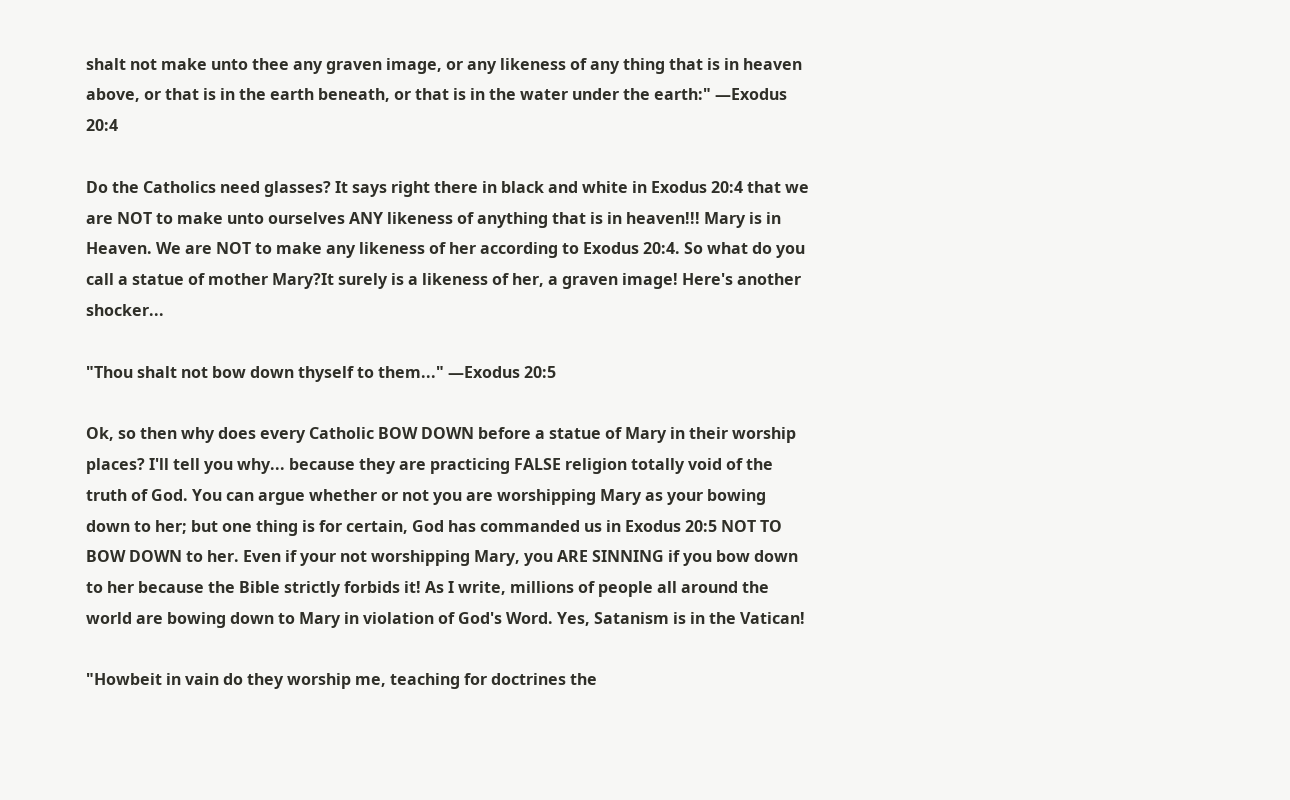shalt not make unto thee any graven image, or any likeness of any thing that is in heaven above, or that is in the earth beneath, or that is in the water under the earth:" —Exodus 20:4

Do the Catholics need glasses? It says right there in black and white in Exodus 20:4 that we are NOT to make unto ourselves ANY likeness of anything that is in heaven!!! Mary is in Heaven. We are NOT to make any likeness of her according to Exodus 20:4. So what do you call a statue of mother Mary?It surely is a likeness of her, a graven image! Here's another shocker...

"Thou shalt not bow down thyself to them..." —Exodus 20:5

Ok, so then why does every Catholic BOW DOWN before a statue of Mary in their worship places? I'll tell you why... because they are practicing FALSE religion totally void of the truth of God. You can argue whether or not you are worshipping Mary as your bowing down to her; but one thing is for certain, God has commanded us in Exodus 20:5 NOT TO BOW DOWN to her. Even if your not worshipping Mary, you ARE SINNING if you bow down to her because the Bible strictly forbids it! As I write, millions of people all around the world are bowing down to Mary in violation of God's Word. Yes, Satanism is in the Vatican!

"Howbeit in vain do they worship me, teaching for doctrines the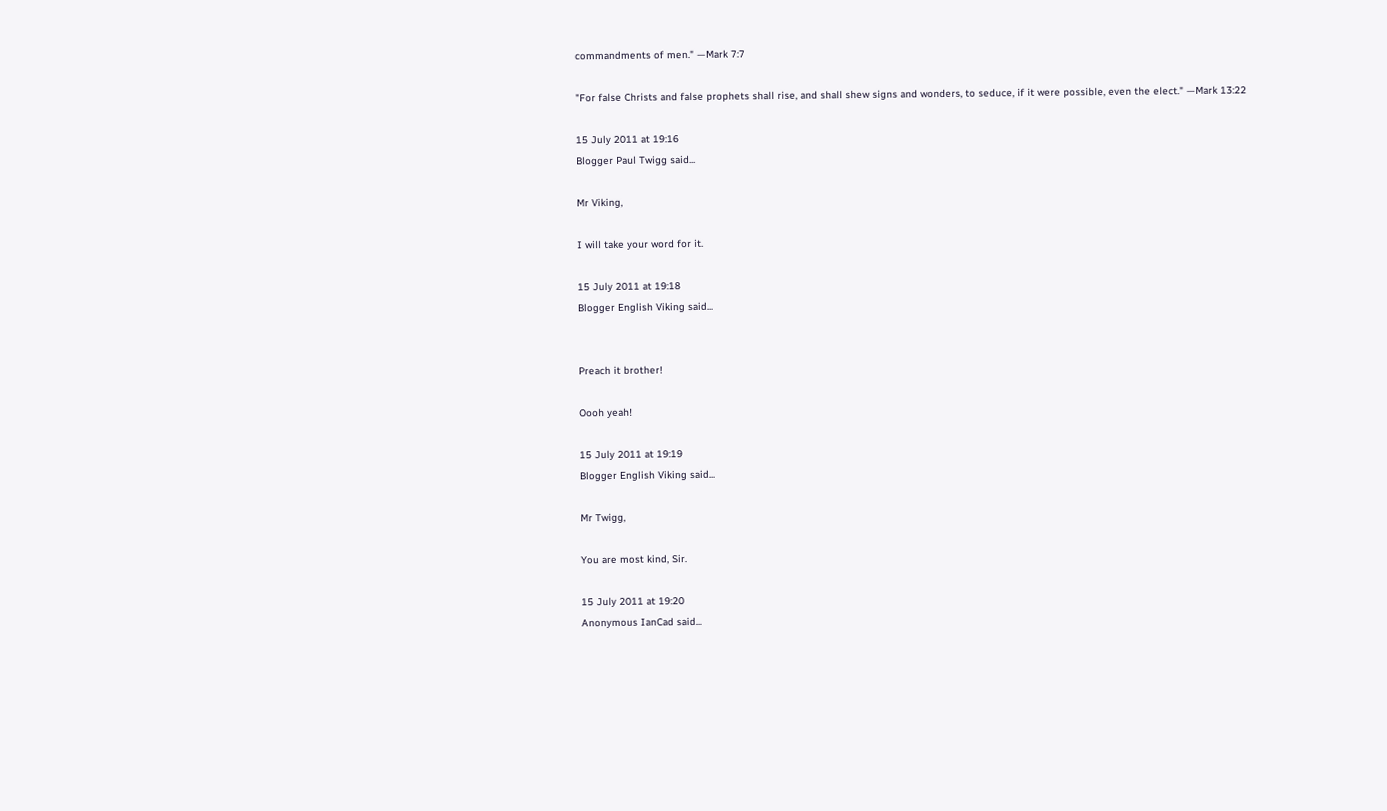commandments of men." —Mark 7:7

"For false Christs and false prophets shall rise, and shall shew signs and wonders, to seduce, if it were possible, even the elect." —Mark 13:22

15 July 2011 at 19:16
Blogger Paul Twigg said...

Mr Viking,

I will take your word for it.

15 July 2011 at 19:18
Blogger English Viking said...


Preach it brother!

Oooh yeah!

15 July 2011 at 19:19
Blogger English Viking said...

Mr Twigg,

You are most kind, Sir.

15 July 2011 at 19:20
Anonymous IanCad said...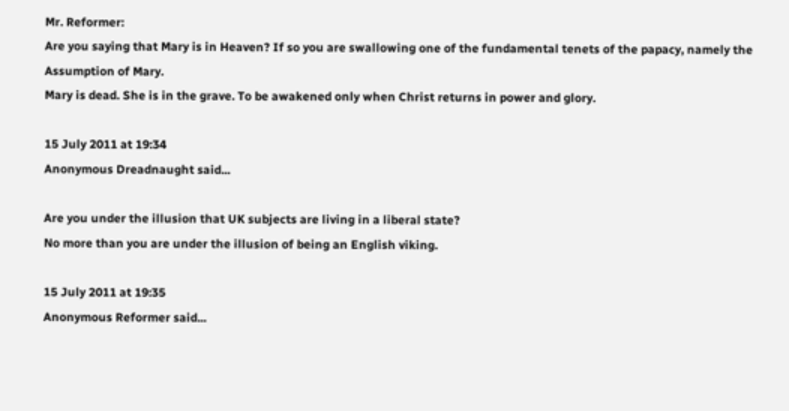Mr. Reformer:
Are you saying that Mary is in Heaven? If so you are swallowing one of the fundamental tenets of the papacy, namely the Assumption of Mary.
Mary is dead. She is in the grave. To be awakened only when Christ returns in power and glory.

15 July 2011 at 19:34
Anonymous Dreadnaught said...

Are you under the illusion that UK subjects are living in a liberal state?
No more than you are under the illusion of being an English viking.

15 July 2011 at 19:35
Anonymous Reformer said...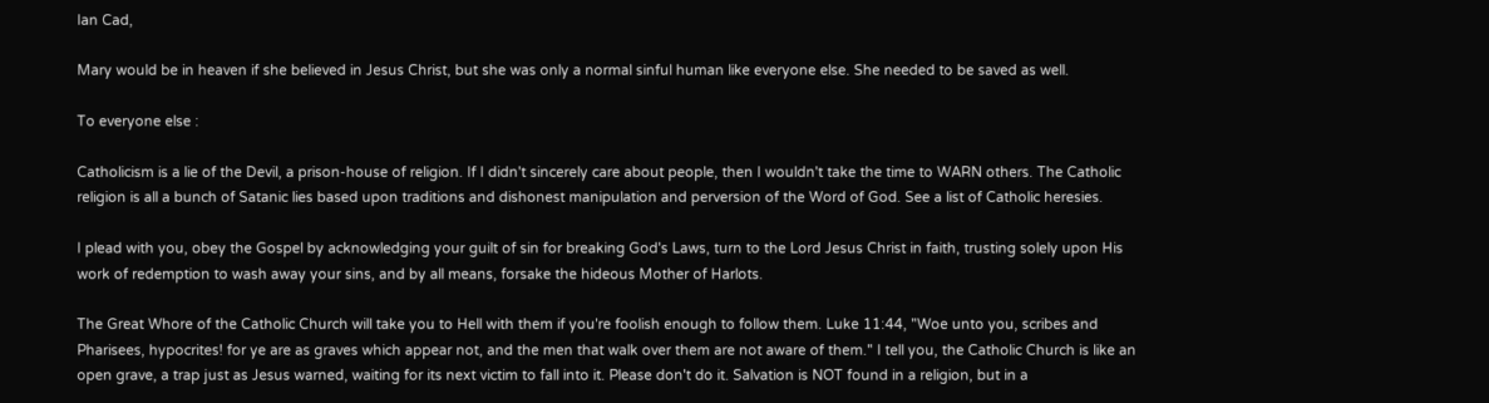Ian Cad,

Mary would be in heaven if she believed in Jesus Christ, but she was only a normal sinful human like everyone else. She needed to be saved as well.

To everyone else :

Catholicism is a lie of the Devil, a prison-house of religion. If I didn't sincerely care about people, then I wouldn't take the time to WARN others. The Catholic religion is all a bunch of Satanic lies based upon traditions and dishonest manipulation and perversion of the Word of God. See a list of Catholic heresies.

I plead with you, obey the Gospel by acknowledging your guilt of sin for breaking God's Laws, turn to the Lord Jesus Christ in faith, trusting solely upon His work of redemption to wash away your sins, and by all means, forsake the hideous Mother of Harlots.

The Great Whore of the Catholic Church will take you to Hell with them if you're foolish enough to follow them. Luke 11:44, "Woe unto you, scribes and Pharisees, hypocrites! for ye are as graves which appear not, and the men that walk over them are not aware of them." I tell you, the Catholic Church is like an open grave, a trap just as Jesus warned, waiting for its next victim to fall into it. Please don't do it. Salvation is NOT found in a religion, but in a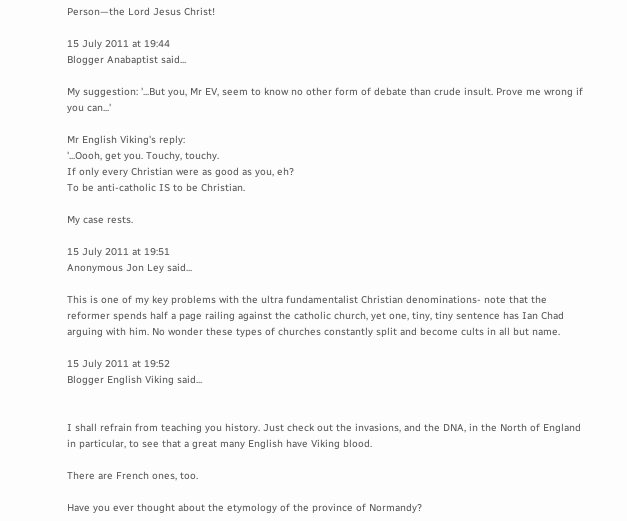Person—the Lord Jesus Christ!

15 July 2011 at 19:44
Blogger Anabaptist said...

My suggestion: '...But you, Mr EV, seem to know no other form of debate than crude insult. Prove me wrong if you can...'

Mr English Viking's reply:
'...Oooh, get you. Touchy, touchy.
If only every Christian were as good as you, eh?
To be anti-catholic IS to be Christian.

My case rests.

15 July 2011 at 19:51
Anonymous Jon Ley said...

This is one of my key problems with the ultra fundamentalist Christian denominations- note that the reformer spends half a page railing against the catholic church, yet one, tiny, tiny sentence has Ian Chad arguing with him. No wonder these types of churches constantly split and become cults in all but name.

15 July 2011 at 19:52
Blogger English Viking said...


I shall refrain from teaching you history. Just check out the invasions, and the DNA, in the North of England in particular, to see that a great many English have Viking blood.

There are French ones, too.

Have you ever thought about the etymology of the province of Normandy?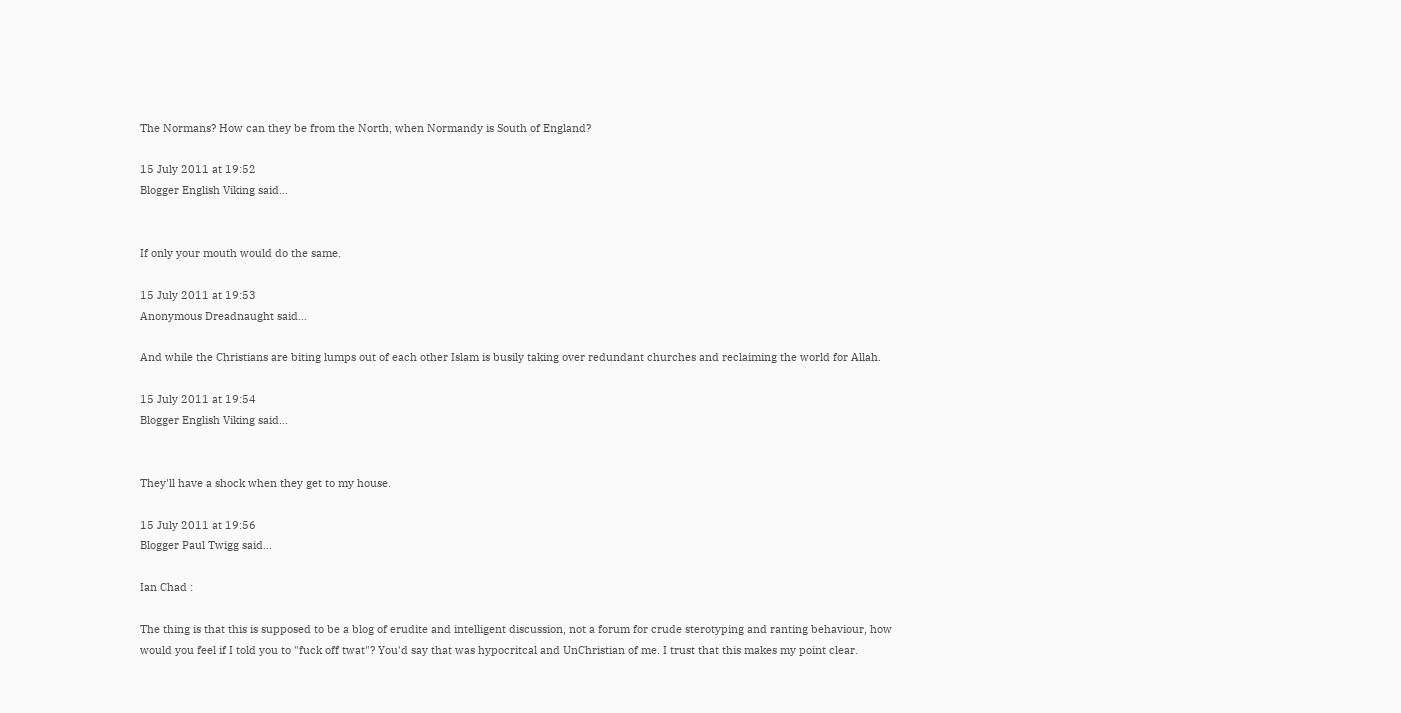The Normans? How can they be from the North, when Normandy is South of England?

15 July 2011 at 19:52
Blogger English Viking said...


If only your mouth would do the same.

15 July 2011 at 19:53
Anonymous Dreadnaught said...

And while the Christians are biting lumps out of each other Islam is busily taking over redundant churches and reclaiming the world for Allah.

15 July 2011 at 19:54
Blogger English Viking said...


They'll have a shock when they get to my house.

15 July 2011 at 19:56
Blogger Paul Twigg said...

Ian Chad :

The thing is that this is supposed to be a blog of erudite and intelligent discussion, not a forum for crude sterotyping and ranting behaviour, how would you feel if I told you to "fuck off twat"? You'd say that was hypocritcal and UnChristian of me. I trust that this makes my point clear.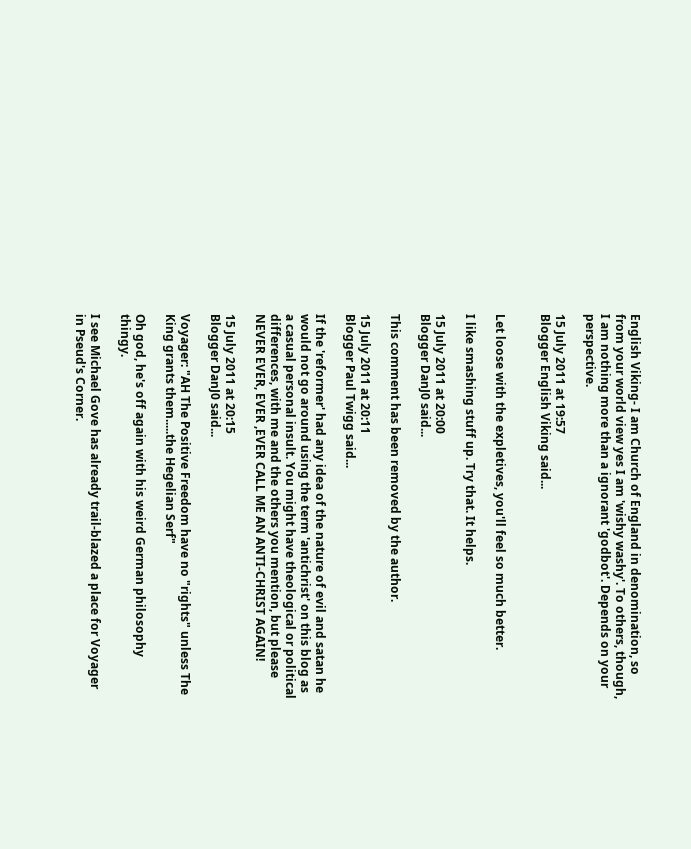English Viking- I am Church of England in denomination, so from your world view yes I am 'wishy washy'. To others, though, I am nothing more than a ignorant 'godbot'. Depends on your perspective.

15 July 2011 at 19:57
Blogger English Viking said...


Let loose with the expletives, you'll feel so much better.

I like smashing stuff up. Try that. It helps.

15 July 2011 at 20:00
Blogger DanJ0 said...

This comment has been removed by the author.

15 July 2011 at 20:11
Blogger Paul Twigg said...

If the 'reformer' had any idea of the nature of evil and satan he would not go around using the term 'antichrist' on this blog as a casual personal insult. You might have theological or political differences, with me and the others you mention, but please NEVER EVER, EVER ,EVER CALL ME AN ANTI-CHRIST AGAIN!

15 July 2011 at 20:15
Blogger DanJ0 said...

Voyager: "AH The Positive Freedom have no "rights" unless The King grants them.....the Hegelian Serf"

Oh god, he's off again with his weird German philosophy thingy.

I see Michael Gove has already trail-blazed a place for Voyager in Pseud's Corner.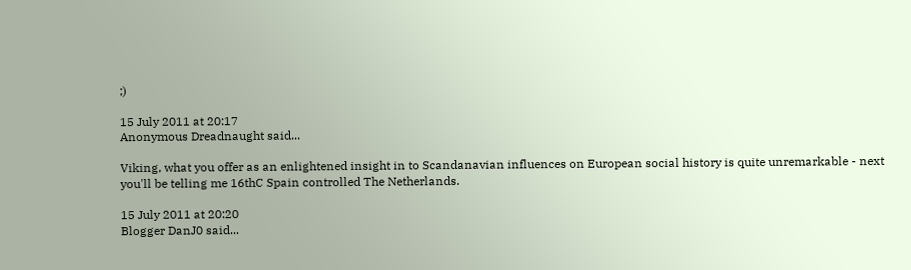;)

15 July 2011 at 20:17
Anonymous Dreadnaught said...

Viking, what you offer as an enlightened insight in to Scandanavian influences on European social history is quite unremarkable - next you'll be telling me 16thC Spain controlled The Netherlands.

15 July 2011 at 20:20
Blogger DanJ0 said...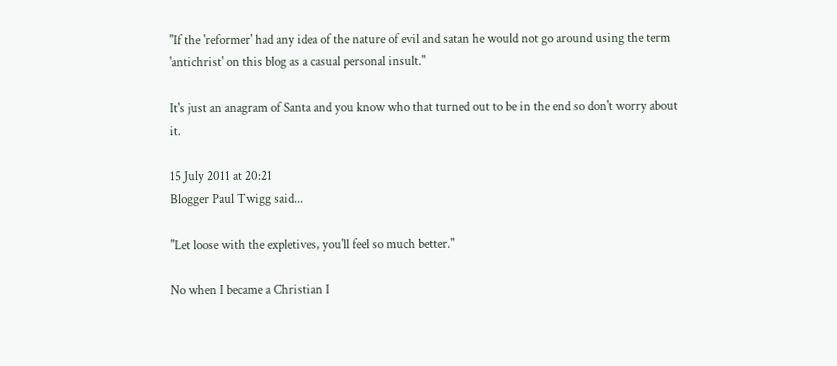"If the 'reformer' had any idea of the nature of evil and satan he would not go around using the term 'antichrist' on this blog as a casual personal insult."

It's just an anagram of Santa and you know who that turned out to be in the end so don't worry about it.

15 July 2011 at 20:21
Blogger Paul Twigg said...

"Let loose with the expletives, you'll feel so much better."

No when I became a Christian I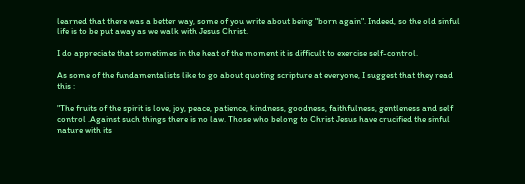learned that there was a better way, some of you write about being "born again". Indeed, so the old sinful life is to be put away as we walk with Jesus Christ.

I do appreciate that sometimes in the heat of the moment it is difficult to exercise self-control.

As some of the fundamentalists like to go about quoting scripture at everyone, I suggest that they read this :

"The fruits of the spirit is love, joy, peace, patience, kindness, goodness, faithfulness, gentleness and self control .Against such things there is no law. Those who belong to Christ Jesus have crucified the sinful nature with its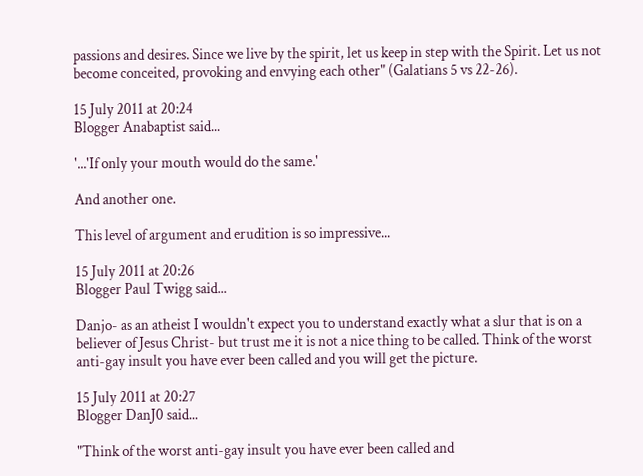passions and desires. Since we live by the spirit, let us keep in step with the Spirit. Let us not become conceited, provoking and envying each other" (Galatians 5 vs 22-26).

15 July 2011 at 20:24
Blogger Anabaptist said...

'...'If only your mouth would do the same.'

And another one.

This level of argument and erudition is so impressive...

15 July 2011 at 20:26
Blogger Paul Twigg said...

Danjo- as an atheist I wouldn't expect you to understand exactly what a slur that is on a believer of Jesus Christ- but trust me it is not a nice thing to be called. Think of the worst anti-gay insult you have ever been called and you will get the picture.

15 July 2011 at 20:27
Blogger DanJ0 said...

"Think of the worst anti-gay insult you have ever been called and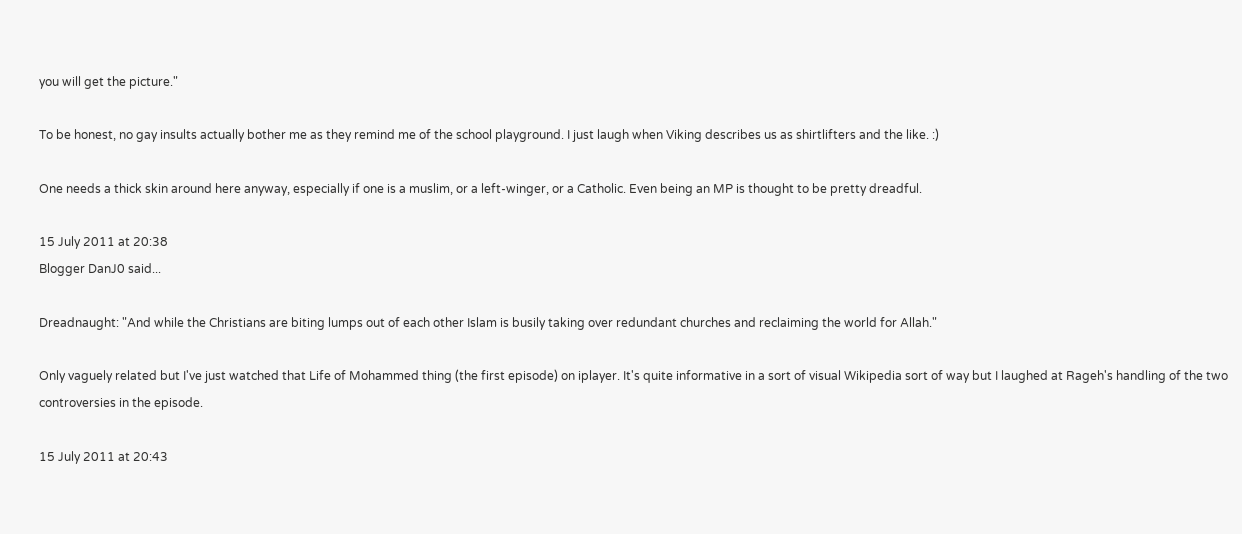you will get the picture."

To be honest, no gay insults actually bother me as they remind me of the school playground. I just laugh when Viking describes us as shirtlifters and the like. :)

One needs a thick skin around here anyway, especially if one is a muslim, or a left-winger, or a Catholic. Even being an MP is thought to be pretty dreadful.

15 July 2011 at 20:38
Blogger DanJ0 said...

Dreadnaught: "And while the Christians are biting lumps out of each other Islam is busily taking over redundant churches and reclaiming the world for Allah."

Only vaguely related but I've just watched that Life of Mohammed thing (the first episode) on iplayer. It's quite informative in a sort of visual Wikipedia sort of way but I laughed at Rageh's handling of the two controversies in the episode.

15 July 2011 at 20:43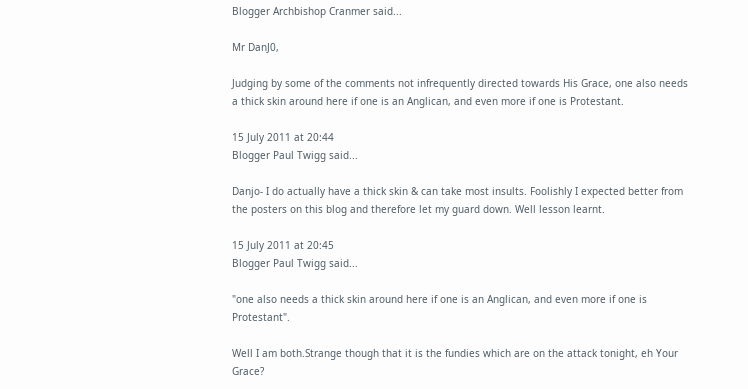Blogger Archbishop Cranmer said...

Mr DanJ0,

Judging by some of the comments not infrequently directed towards His Grace, one also needs a thick skin around here if one is an Anglican, and even more if one is Protestant.

15 July 2011 at 20:44
Blogger Paul Twigg said...

Danjo- I do actually have a thick skin & can take most insults. Foolishly I expected better from the posters on this blog and therefore let my guard down. Well lesson learnt.

15 July 2011 at 20:45
Blogger Paul Twigg said...

"one also needs a thick skin around here if one is an Anglican, and even more if one is Protestant".

Well I am both.Strange though that it is the fundies which are on the attack tonight, eh Your Grace?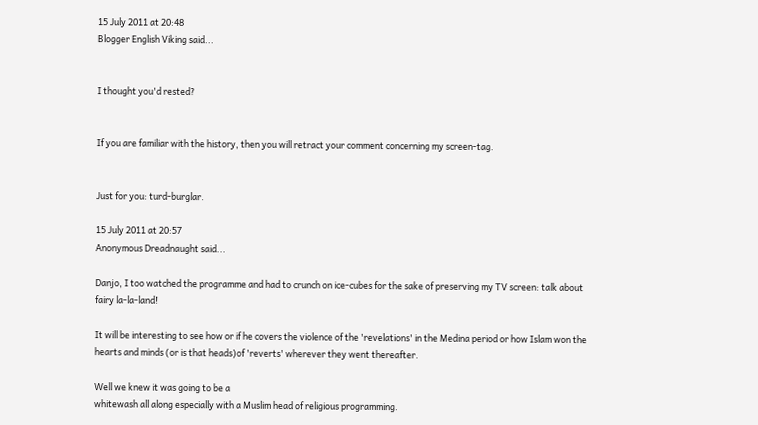15 July 2011 at 20:48
Blogger English Viking said...


I thought you'd rested?


If you are familiar with the history, then you will retract your comment concerning my screen-tag.


Just for you: turd-burglar.

15 July 2011 at 20:57
Anonymous Dreadnaught said...

Danjo, I too watched the programme and had to crunch on ice-cubes for the sake of preserving my TV screen: talk about fairy la-la-land!

It will be interesting to see how or if he covers the violence of the 'revelations' in the Medina period or how Islam won the hearts and minds (or is that heads)of 'reverts' wherever they went thereafter.

Well we knew it was going to be a
whitewash all along especially with a Muslim head of religious programming.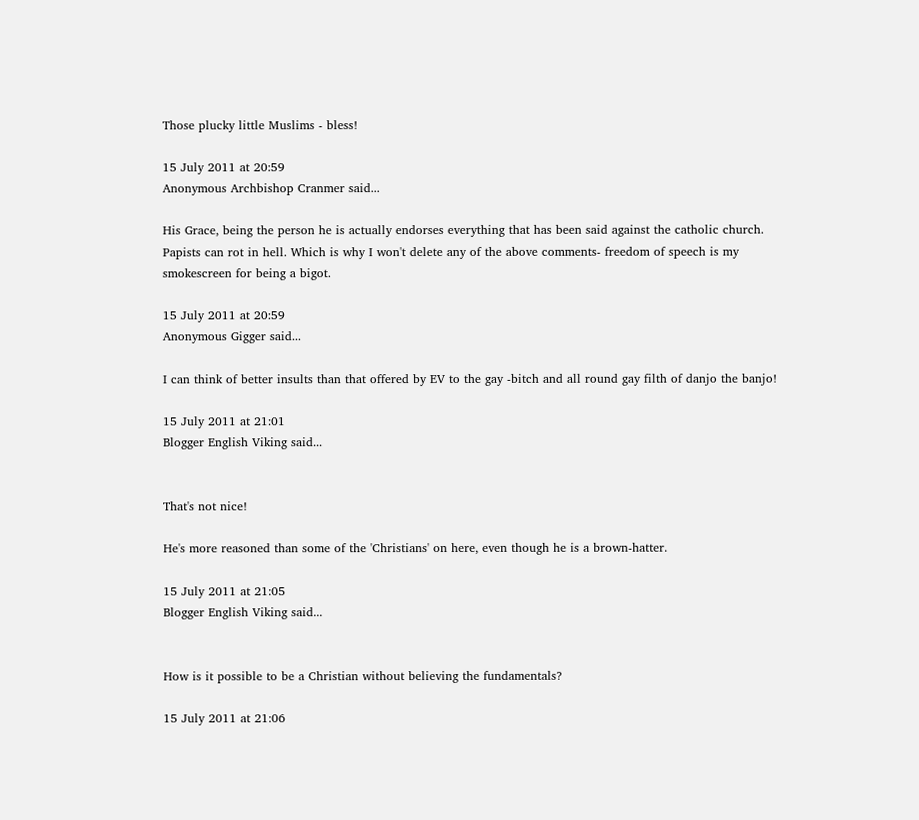Those plucky little Muslims - bless!

15 July 2011 at 20:59
Anonymous Archbishop Cranmer said...

His Grace, being the person he is actually endorses everything that has been said against the catholic church. Papists can rot in hell. Which is why I won't delete any of the above comments- freedom of speech is my smokescreen for being a bigot.

15 July 2011 at 20:59
Anonymous Gigger said...

I can think of better insults than that offered by EV to the gay -bitch and all round gay filth of danjo the banjo!

15 July 2011 at 21:01
Blogger English Viking said...


That's not nice!

He's more reasoned than some of the 'Christians' on here, even though he is a brown-hatter.

15 July 2011 at 21:05
Blogger English Viking said...


How is it possible to be a Christian without believing the fundamentals?

15 July 2011 at 21:06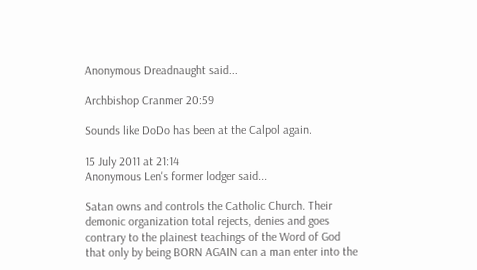Anonymous Dreadnaught said...

Archbishop Cranmer 20:59

Sounds like DoDo has been at the Calpol again.

15 July 2011 at 21:14
Anonymous Len's former lodger said...

Satan owns and controls the Catholic Church. Their demonic organization total rejects, denies and goes contrary to the plainest teachings of the Word of God that only by being BORN AGAIN can a man enter into the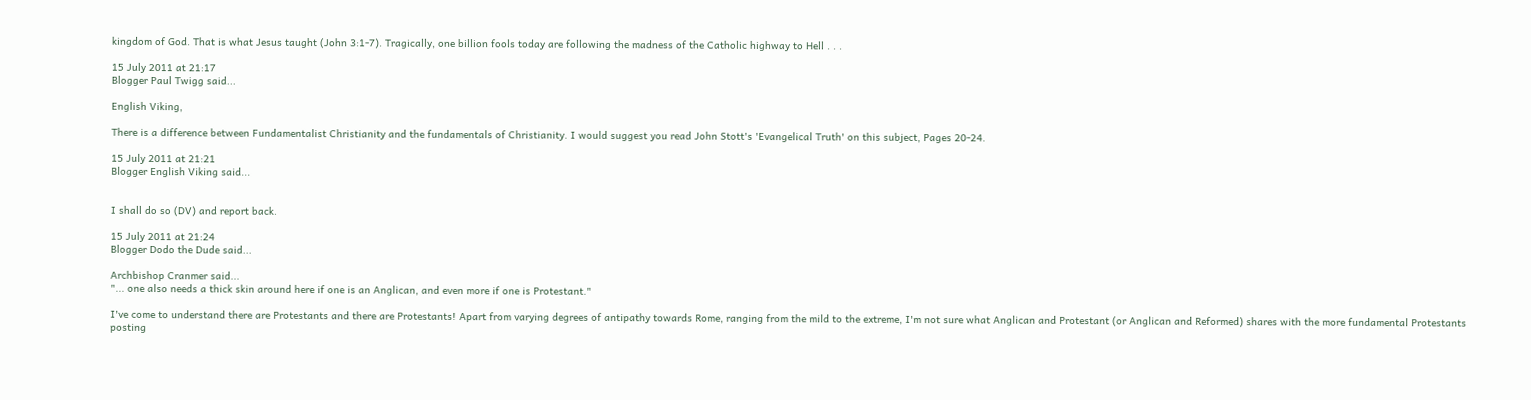kingdom of God. That is what Jesus taught (John 3:1-7). Tragically, one billion fools today are following the madness of the Catholic highway to Hell . . .

15 July 2011 at 21:17
Blogger Paul Twigg said...

English Viking,

There is a difference between Fundamentalist Christianity and the fundamentals of Christianity. I would suggest you read John Stott's 'Evangelical Truth' on this subject, Pages 20-24.

15 July 2011 at 21:21
Blogger English Viking said...


I shall do so (DV) and report back.

15 July 2011 at 21:24
Blogger Dodo the Dude said...

Archbishop Cranmer said...
"... one also needs a thick skin around here if one is an Anglican, and even more if one is Protestant."

I've come to understand there are Protestants and there are Protestants! Apart from varying degrees of antipathy towards Rome, ranging from the mild to the extreme, I'm not sure what Anglican and Protestant (or Anglican and Reformed) shares with the more fundamental Protestants posting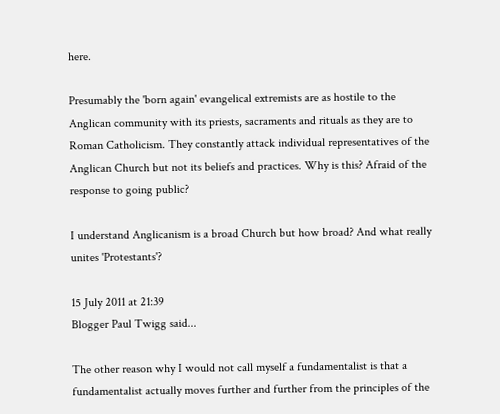here.

Presumably the 'born again' evangelical extremists are as hostile to the Anglican community with its priests, sacraments and rituals as they are to Roman Catholicism. They constantly attack individual representatives of the Anglican Church but not its beliefs and practices. Why is this? Afraid of the response to going public?

I understand Anglicanism is a broad Church but how broad? And what really unites 'Protestants'?

15 July 2011 at 21:39
Blogger Paul Twigg said...

The other reason why I would not call myself a fundamentalist is that a fundamentalist actually moves further and further from the principles of the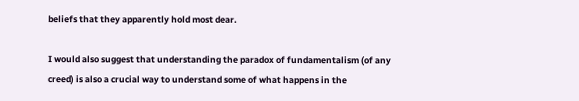beliefs that they apparently hold most dear.

I would also suggest that understanding the paradox of fundamentalism (of any creed) is also a crucial way to understand some of what happens in the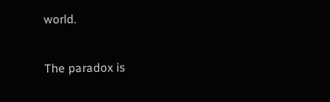world.

The paradox is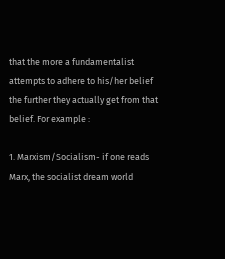that the more a fundamentalist attempts to adhere to his/her belief the further they actually get from that belief. For example :

1. Marxism/Socialism- if one reads Marx, the socialist dream world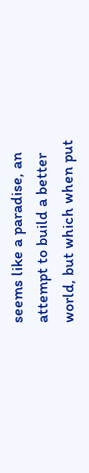seems like a paradise, an attempt to build a better world, but which when put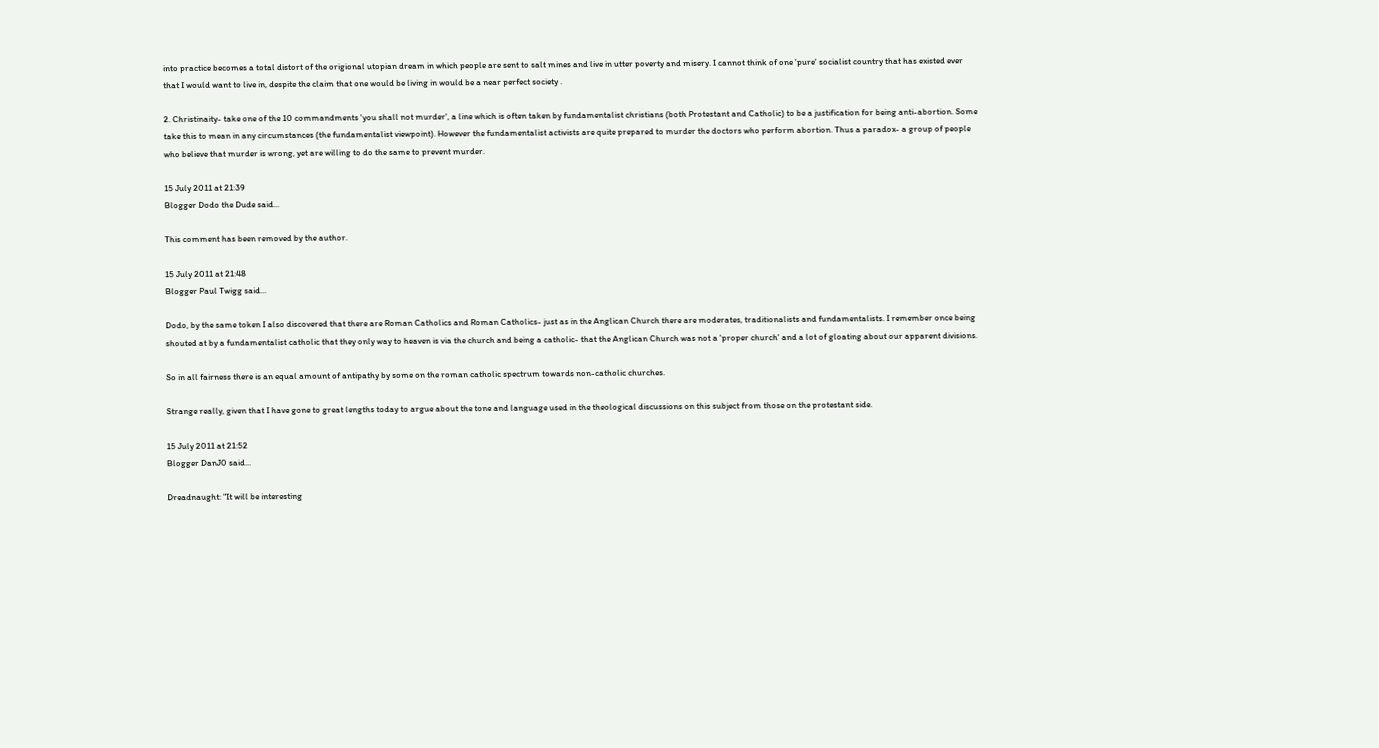into practice becomes a total distort of the origional utopian dream in which people are sent to salt mines and live in utter poverty and misery. I cannot think of one 'pure' socialist country that has existed ever that I would want to live in, despite the claim that one would be living in would be a near perfect society .

2. Christinaity- take one of the 10 commandments 'you shall not murder', a line which is often taken by fundamentalist christians (both Protestant and Catholic) to be a justification for being anti-abortion. Some take this to mean in any circumstances (the fundamentalist viewpoint). However the fundamentalist activists are quite prepared to murder the doctors who perform abortion. Thus a paradox- a group of people who believe that murder is wrong, yet are willing to do the same to prevent murder.

15 July 2011 at 21:39
Blogger Dodo the Dude said...

This comment has been removed by the author.

15 July 2011 at 21:48
Blogger Paul Twigg said...

Dodo, by the same token I also discovered that there are Roman Catholics and Roman Catholics- just as in the Anglican Church there are moderates, traditionalists and fundamentalists. I remember once being shouted at by a fundamentalist catholic that they only way to heaven is via the church and being a catholic- that the Anglican Church was not a 'proper church' and a lot of gloating about our apparent divisions.

So in all fairness there is an equal amount of antipathy by some on the roman catholic spectrum towards non-catholic churches.

Strange really, given that I have gone to great lengths today to argue about the tone and language used in the theological discussions on this subject from those on the protestant side.

15 July 2011 at 21:52
Blogger DanJ0 said...

Dreadnaught: "It will be interesting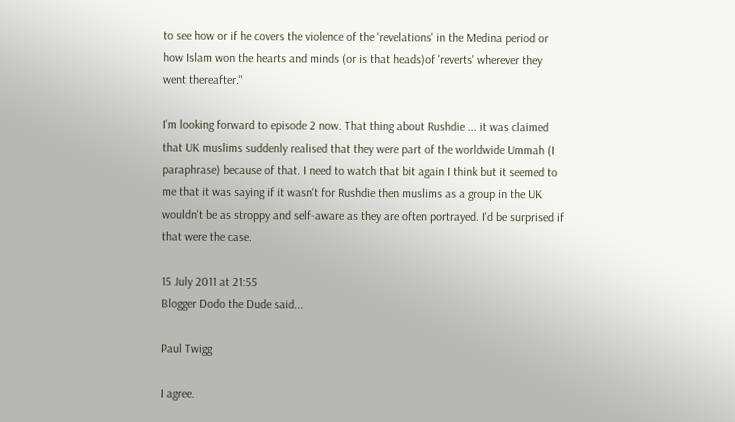to see how or if he covers the violence of the 'revelations' in the Medina period or how Islam won the hearts and minds (or is that heads)of 'reverts' wherever they went thereafter."

I'm looking forward to episode 2 now. That thing about Rushdie ... it was claimed that UK muslims suddenly realised that they were part of the worldwide Ummah (I paraphrase) because of that. I need to watch that bit again I think but it seemed to me that it was saying if it wasn't for Rushdie then muslims as a group in the UK wouldn't be as stroppy and self-aware as they are often portrayed. I'd be surprised if that were the case.

15 July 2011 at 21:55
Blogger Dodo the Dude said...

Paul Twigg

I agree.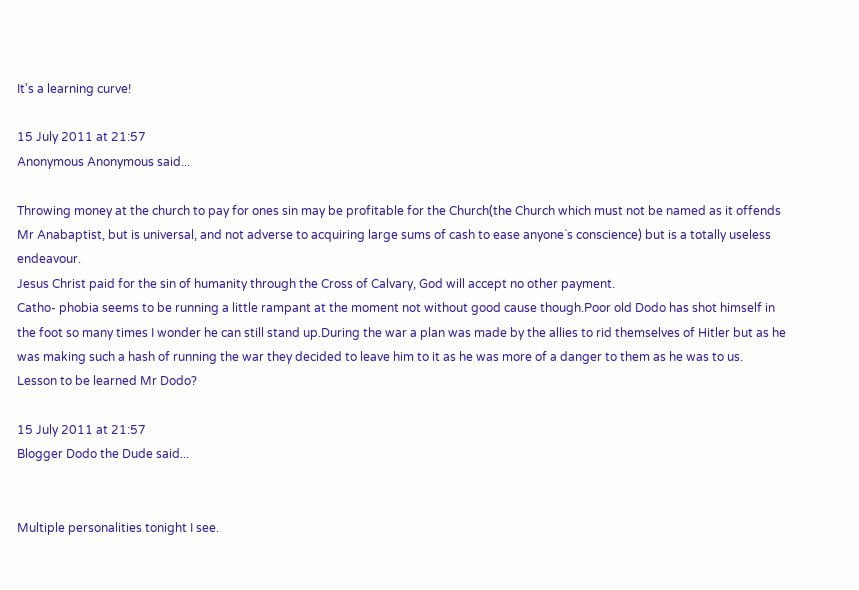It's a learning curve!

15 July 2011 at 21:57
Anonymous Anonymous said...

Throwing money at the church to pay for ones sin may be profitable for the Church(the Church which must not be named as it offends Mr Anabaptist, but is universal, and not adverse to acquiring large sums of cash to ease anyone`s conscience) but is a totally useless endeavour.
Jesus Christ paid for the sin of humanity through the Cross of Calvary, God will accept no other payment.
Catho- phobia seems to be running a little rampant at the moment not without good cause though.Poor old Dodo has shot himself in the foot so many times I wonder he can still stand up.During the war a plan was made by the allies to rid themselves of Hitler but as he was making such a hash of running the war they decided to leave him to it as he was more of a danger to them as he was to us.
Lesson to be learned Mr Dodo?

15 July 2011 at 21:57
Blogger Dodo the Dude said...


Multiple personalities tonight I see.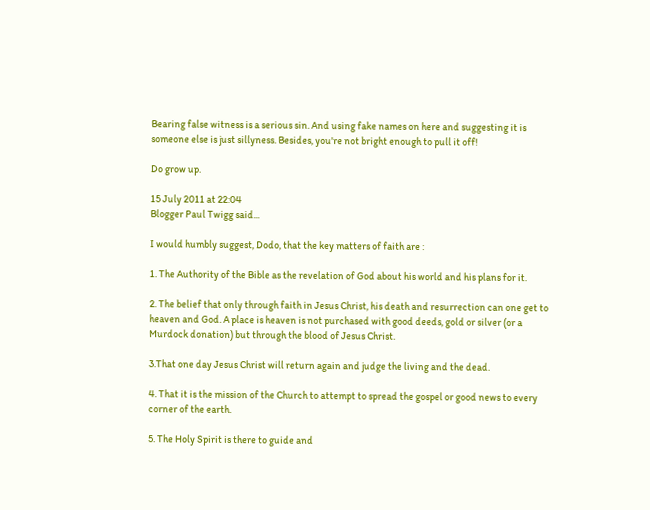Bearing false witness is a serious sin. And using fake names on here and suggesting it is someone else is just sillyness. Besides, you're not bright enough to pull it off!

Do grow up.

15 July 2011 at 22:04
Blogger Paul Twigg said...

I would humbly suggest, Dodo, that the key matters of faith are :

1. The Authority of the Bible as the revelation of God about his world and his plans for it.

2. The belief that only through faith in Jesus Christ, his death and resurrection can one get to heaven and God. A place is heaven is not purchased with good deeds, gold or silver (or a Murdock donation) but through the blood of Jesus Christ.

3.That one day Jesus Christ will return again and judge the living and the dead.

4. That it is the mission of the Church to attempt to spread the gospel or good news to every corner of the earth.

5. The Holy Spirit is there to guide and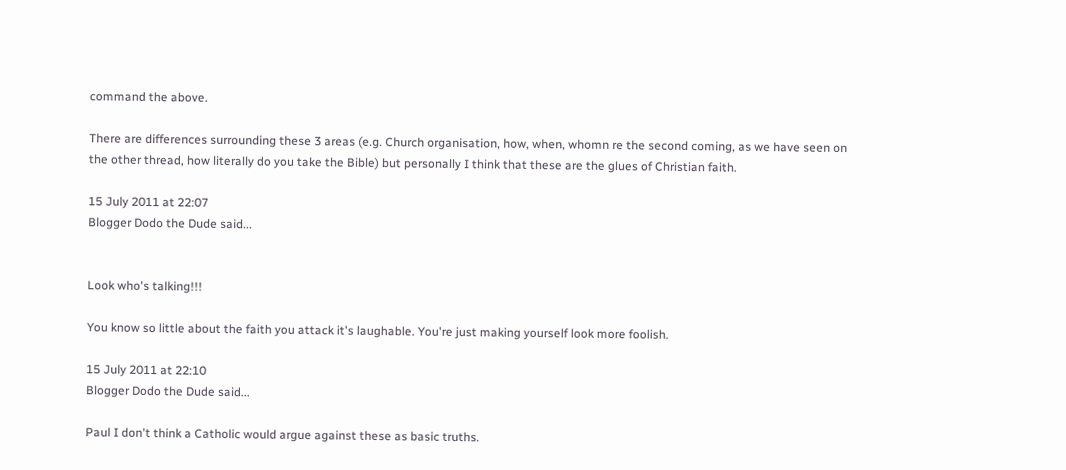command the above.

There are differences surrounding these 3 areas (e.g. Church organisation, how, when, whomn re the second coming, as we have seen on the other thread, how literally do you take the Bible) but personally I think that these are the glues of Christian faith.

15 July 2011 at 22:07
Blogger Dodo the Dude said...


Look who's talking!!!

You know so little about the faith you attack it's laughable. You're just making yourself look more foolish.

15 July 2011 at 22:10
Blogger Dodo the Dude said...

Paul I don't think a Catholic would argue against these as basic truths.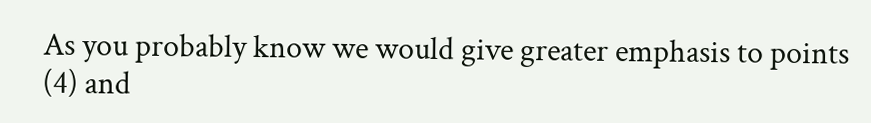As you probably know we would give greater emphasis to points (4) and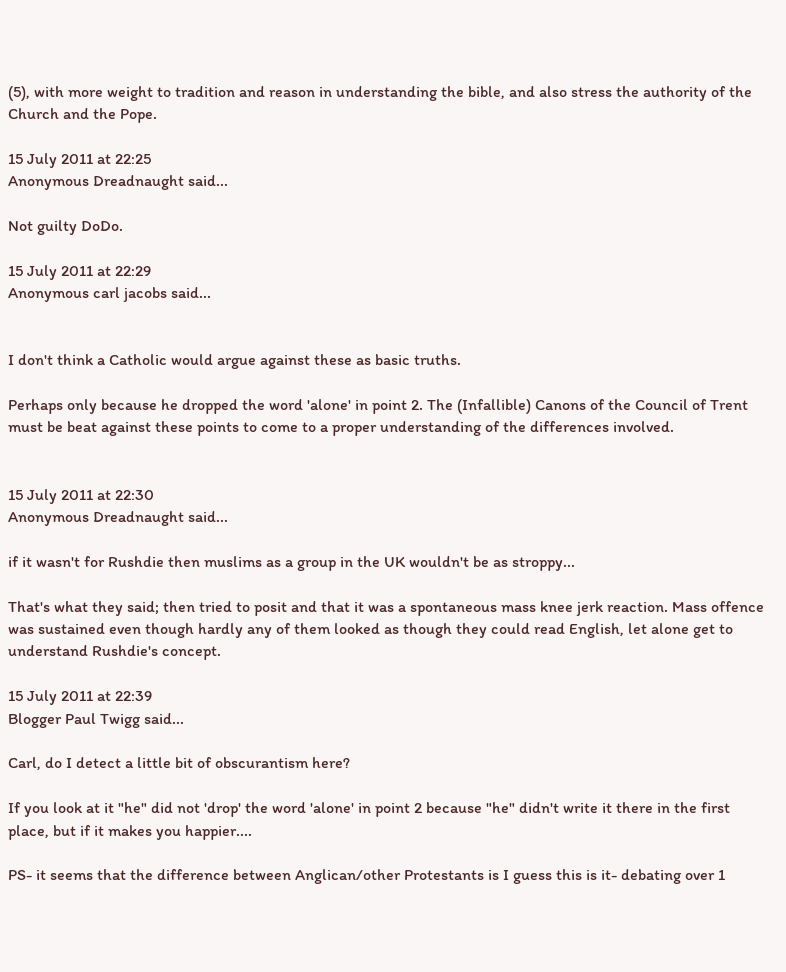(5), with more weight to tradition and reason in understanding the bible, and also stress the authority of the Church and the Pope.

15 July 2011 at 22:25
Anonymous Dreadnaught said...

Not guilty DoDo.

15 July 2011 at 22:29
Anonymous carl jacobs said...


I don't think a Catholic would argue against these as basic truths.

Perhaps only because he dropped the word 'alone' in point 2. The (Infallible) Canons of the Council of Trent must be beat against these points to come to a proper understanding of the differences involved.


15 July 2011 at 22:30
Anonymous Dreadnaught said...

if it wasn't for Rushdie then muslims as a group in the UK wouldn't be as stroppy...

That's what they said; then tried to posit and that it was a spontaneous mass knee jerk reaction. Mass offence was sustained even though hardly any of them looked as though they could read English, let alone get to understand Rushdie's concept.

15 July 2011 at 22:39
Blogger Paul Twigg said...

Carl, do I detect a little bit of obscurantism here?

If you look at it "he" did not 'drop' the word 'alone' in point 2 because "he" didn't write it there in the first place, but if it makes you happier....

PS- it seems that the difference between Anglican/other Protestants is I guess this is it- debating over 1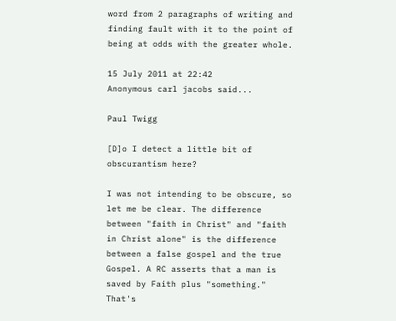word from 2 paragraphs of writing and finding fault with it to the point of being at odds with the greater whole.

15 July 2011 at 22:42
Anonymous carl jacobs said...

Paul Twigg

[D]o I detect a little bit of obscurantism here?

I was not intending to be obscure, so let me be clear. The difference between "faith in Christ" and "faith in Christ alone" is the difference between a false gospel and the true Gospel. A RC asserts that a man is saved by Faith plus "something." That's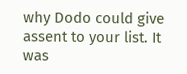why Dodo could give assent to your list. It was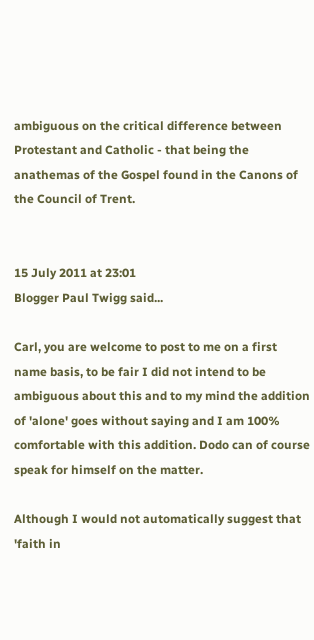ambiguous on the critical difference between Protestant and Catholic - that being the anathemas of the Gospel found in the Canons of the Council of Trent.


15 July 2011 at 23:01
Blogger Paul Twigg said...

Carl, you are welcome to post to me on a first name basis, to be fair I did not intend to be ambiguous about this and to my mind the addition of 'alone' goes without saying and I am 100% comfortable with this addition. Dodo can of course speak for himself on the matter.

Although I would not automatically suggest that 'faith in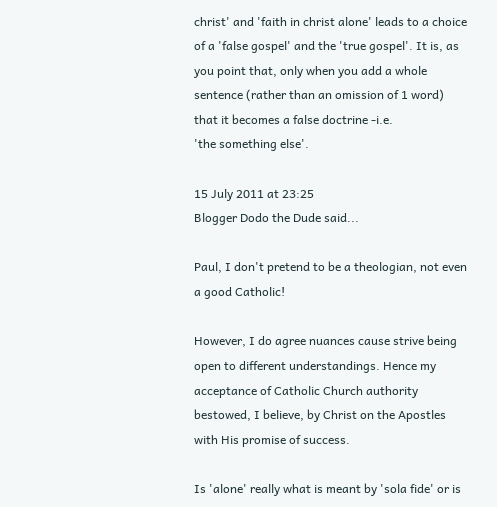christ' and 'faith in christ alone' leads to a choice of a 'false gospel' and the 'true gospel'. It is, as you point that, only when you add a whole sentence (rather than an omission of 1 word) that it becomes a false doctrine -i.e.
'the something else'.

15 July 2011 at 23:25
Blogger Dodo the Dude said...

Paul, I don't pretend to be a theologian, not even a good Catholic!

However, I do agree nuances cause strive being open to different understandings. Hence my acceptance of Catholic Church authority bestowed, I believe, by Christ on the Apostles with His promise of success.

Is 'alone' really what is meant by 'sola fide' or is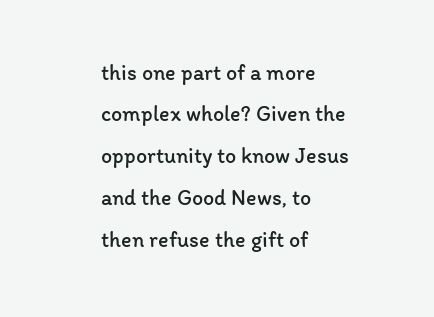this one part of a more complex whole? Given the opportunity to know Jesus and the Good News, to then refuse the gift of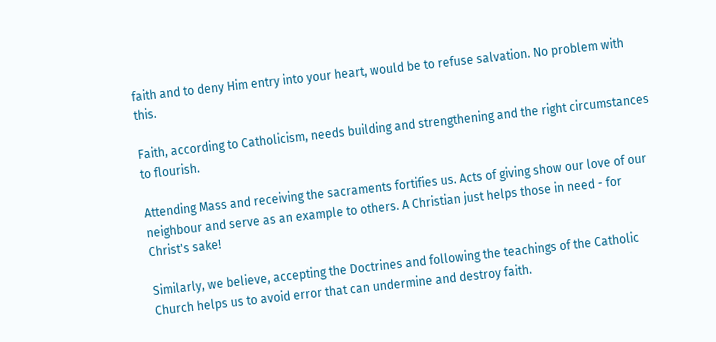faith and to deny Him entry into your heart, would be to refuse salvation. No problem with this.

Faith, according to Catholicism, needs building and strengthening and the right circumstances to flourish.

Attending Mass and receiving the sacraments fortifies us. Acts of giving show our love of our neighbour and serve as an example to others. A Christian just helps those in need - for Christ's sake!

Similarly, we believe, accepting the Doctrines and following the teachings of the Catholic Church helps us to avoid error that can undermine and destroy faith.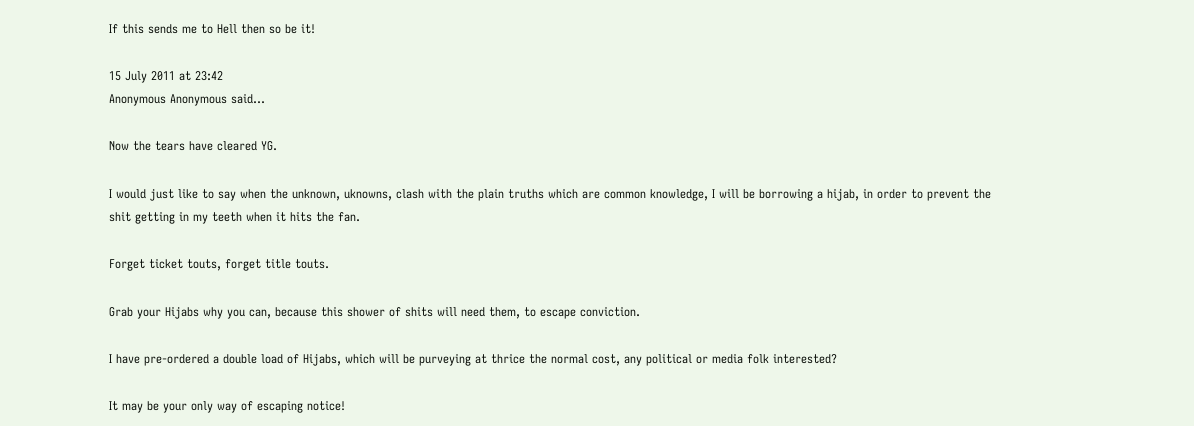If this sends me to Hell then so be it!

15 July 2011 at 23:42
Anonymous Anonymous said...

Now the tears have cleared YG.

I would just like to say when the unknown, uknowns, clash with the plain truths which are common knowledge, I will be borrowing a hijab, in order to prevent the shit getting in my teeth when it hits the fan.

Forget ticket touts, forget title touts.

Grab your Hijabs why you can, because this shower of shits will need them, to escape conviction.

I have pre-ordered a double load of Hijabs, which will be purveying at thrice the normal cost, any political or media folk interested?

It may be your only way of escaping notice!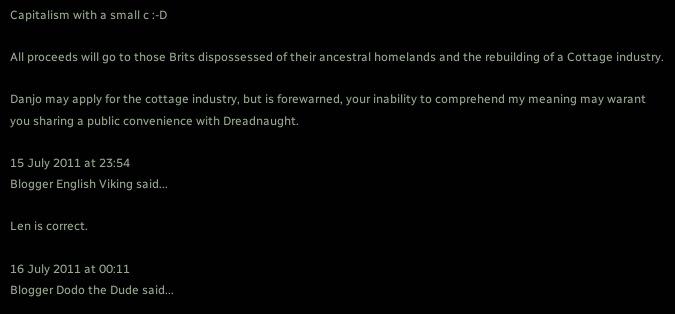Capitalism with a small c :-D

All proceeds will go to those Brits dispossessed of their ancestral homelands and the rebuilding of a Cottage industry.

Danjo may apply for the cottage industry, but is forewarned, your inability to comprehend my meaning may warant you sharing a public convenience with Dreadnaught.

15 July 2011 at 23:54
Blogger English Viking said...

Len is correct.

16 July 2011 at 00:11
Blogger Dodo the Dude said...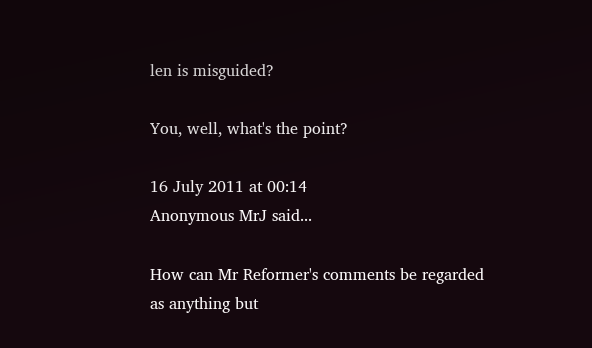len is misguided?

You, well, what's the point?

16 July 2011 at 00:14
Anonymous MrJ said...

How can Mr Reformer's comments be regarded as anything but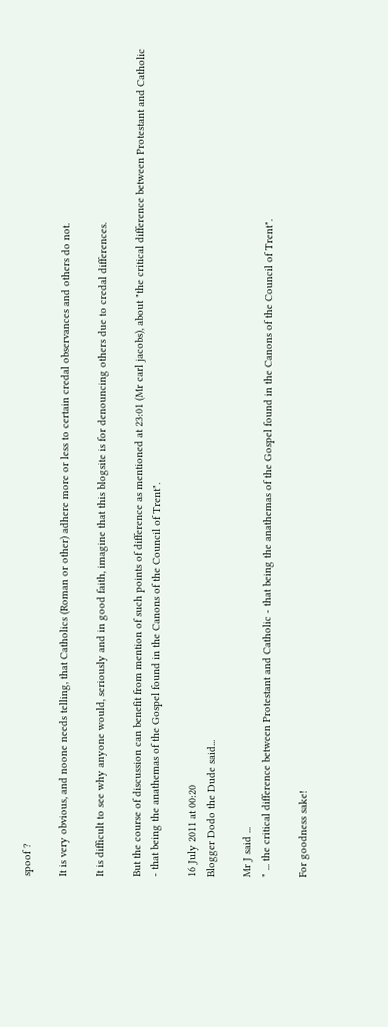spoof ?

It is very obvious, and noone needs telling, that Catholics (Roman or other) adhere more or less to certain credal observances and others do not.

It is difficult to see why anyone would, seriously and in good faith, imagine that this blogsite is for denouncing others due to credal differences.

But the course of discussion can benefit from mention of such points of difference as mentioned at 23:01 (Mr carl jacobs), about "the critical difference between Protestant and Catholic - that being the anathemas of the Gospel found in the Canons of the Council of Trent".

16 July 2011 at 00:20
Blogger Dodo the Dude said...

Mr J said ...
" ... the critical difference between Protestant and Catholic - that being the anathemas of the Gospel found in the Canons of the Council of Trent".

For goodness sake!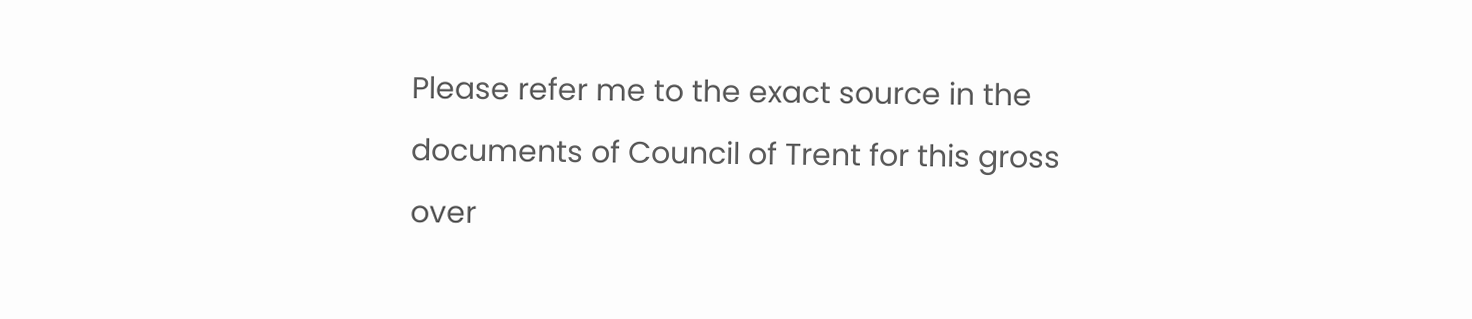Please refer me to the exact source in the documents of Council of Trent for this gross over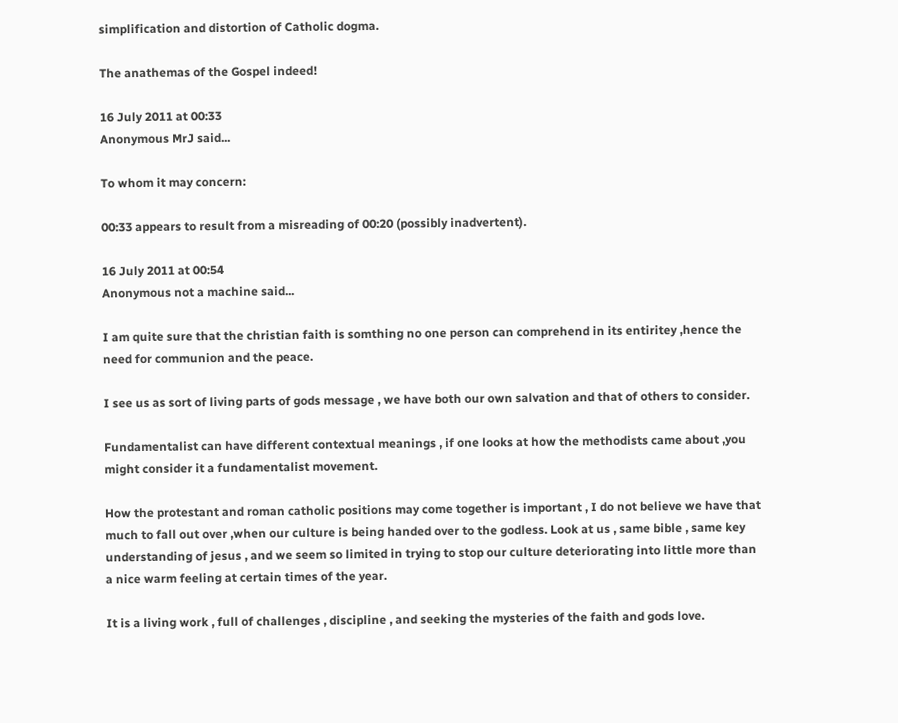simplification and distortion of Catholic dogma.

The anathemas of the Gospel indeed!

16 July 2011 at 00:33
Anonymous MrJ said...

To whom it may concern:

00:33 appears to result from a misreading of 00:20 (possibly inadvertent).

16 July 2011 at 00:54
Anonymous not a machine said...

I am quite sure that the christian faith is somthing no one person can comprehend in its entiritey ,hence the need for communion and the peace.

I see us as sort of living parts of gods message , we have both our own salvation and that of others to consider.

Fundamentalist can have different contextual meanings , if one looks at how the methodists came about ,you might consider it a fundamentalist movement.

How the protestant and roman catholic positions may come together is important , I do not believe we have that much to fall out over ,when our culture is being handed over to the godless. Look at us , same bible , same key understanding of jesus , and we seem so limited in trying to stop our culture deteriorating into little more than a nice warm feeling at certain times of the year.

It is a living work , full of challenges , discipline , and seeking the mysteries of the faith and gods love.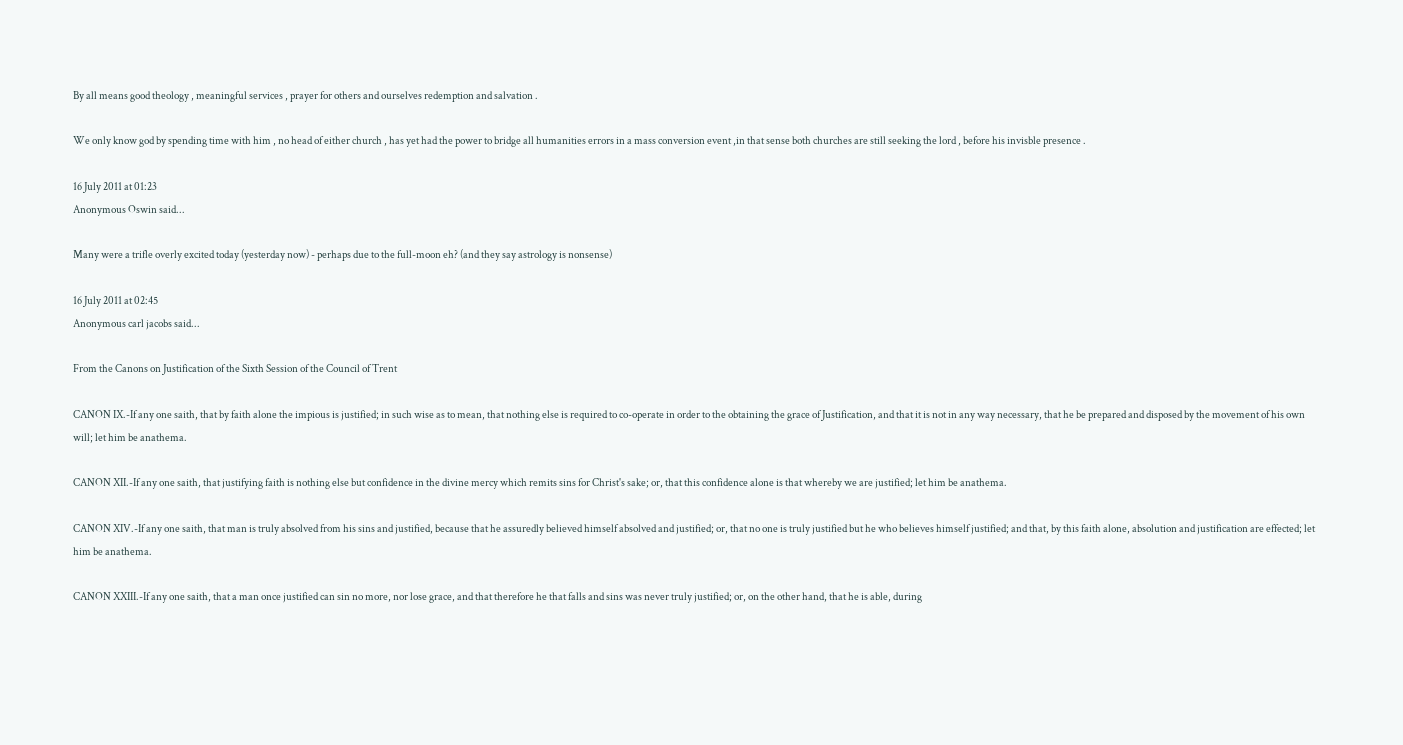By all means good theology , meaningful services , prayer for others and ourselves redemption and salvation .

We only know god by spending time with him , no head of either church , has yet had the power to bridge all humanities errors in a mass conversion event ,in that sense both churches are still seeking the lord , before his invisble presence .

16 July 2011 at 01:23
Anonymous Oswin said...

Many were a trifle overly excited today (yesterday now) - perhaps due to the full-moon eh? (and they say astrology is nonsense)

16 July 2011 at 02:45
Anonymous carl jacobs said...

From the Canons on Justification of the Sixth Session of the Council of Trent

CANON IX.-If any one saith, that by faith alone the impious is justified; in such wise as to mean, that nothing else is required to co-operate in order to the obtaining the grace of Justification, and that it is not in any way necessary, that he be prepared and disposed by the movement of his own will; let him be anathema.

CANON XII.-If any one saith, that justifying faith is nothing else but confidence in the divine mercy which remits sins for Christ's sake; or, that this confidence alone is that whereby we are justified; let him be anathema.

CANON XIV.-If any one saith, that man is truly absolved from his sins and justified, because that he assuredly believed himself absolved and justified; or, that no one is truly justified but he who believes himself justified; and that, by this faith alone, absolution and justification are effected; let him be anathema.

CANON XXIII.-If any one saith, that a man once justified can sin no more, nor lose grace, and that therefore he that falls and sins was never truly justified; or, on the other hand, that he is able, during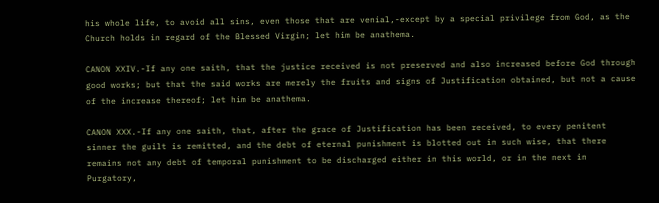his whole life, to avoid all sins, even those that are venial,-except by a special privilege from God, as the Church holds in regard of the Blessed Virgin; let him be anathema.

CANON XXIV.-If any one saith, that the justice received is not preserved and also increased before God through good works; but that the said works are merely the fruits and signs of Justification obtained, but not a cause of the increase thereof; let him be anathema.

CANON XXX.-If any one saith, that, after the grace of Justification has been received, to every penitent sinner the guilt is remitted, and the debt of eternal punishment is blotted out in such wise, that there remains not any debt of temporal punishment to be discharged either in this world, or in the next in Purgatory,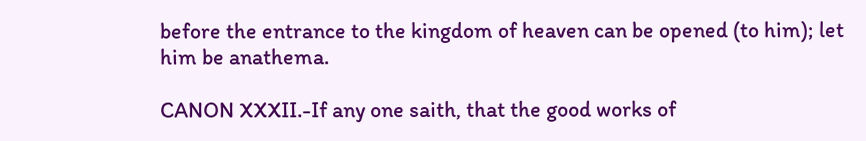before the entrance to the kingdom of heaven can be opened (to him); let him be anathema.

CANON XXXII.-If any one saith, that the good works of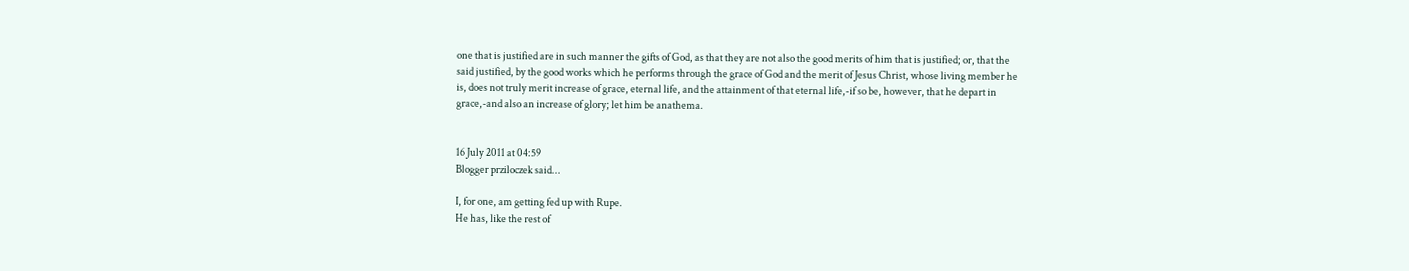one that is justified are in such manner the gifts of God, as that they are not also the good merits of him that is justified; or, that the said justified, by the good works which he performs through the grace of God and the merit of Jesus Christ, whose living member he is, does not truly merit increase of grace, eternal life, and the attainment of that eternal life,-if so be, however, that he depart in grace,-and also an increase of glory; let him be anathema.


16 July 2011 at 04:59
Blogger prziloczek said...

I, for one, am getting fed up with Rupe.
He has, like the rest of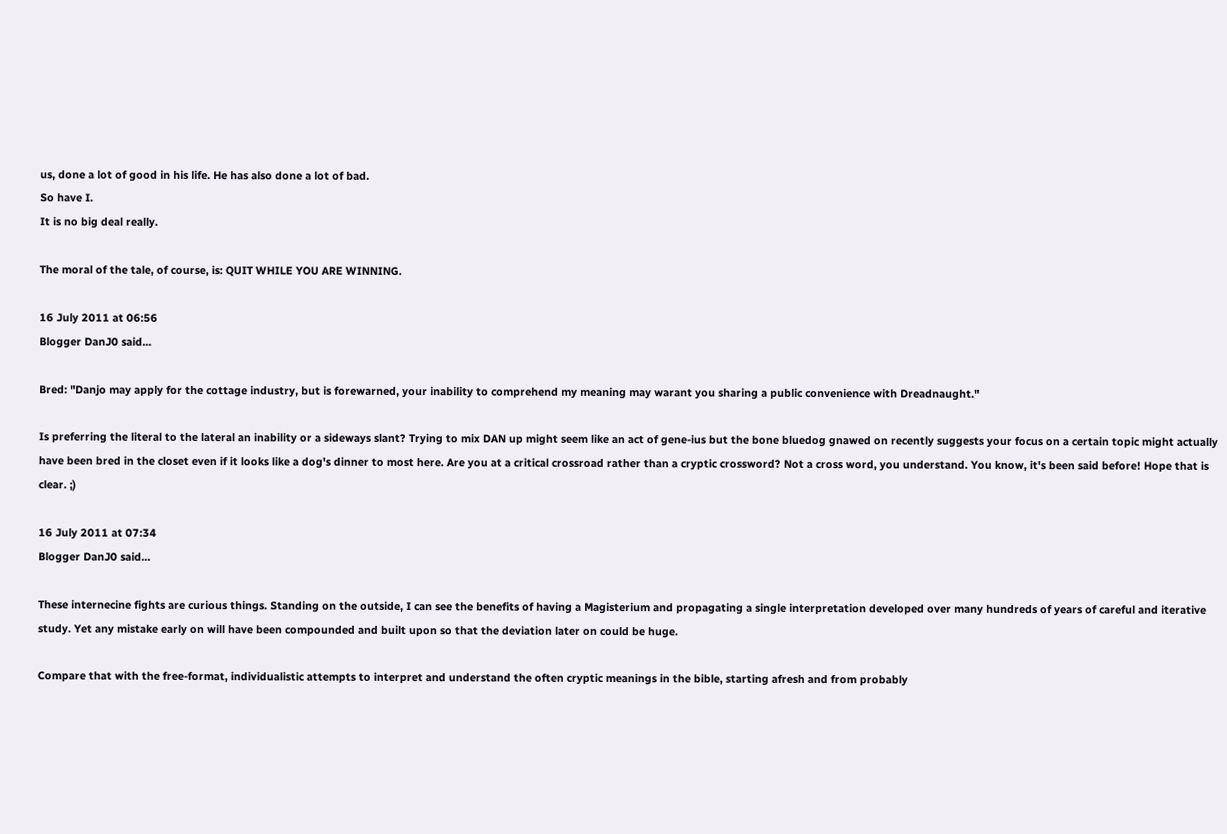us, done a lot of good in his life. He has also done a lot of bad.
So have I.
It is no big deal really.

The moral of the tale, of course, is: QUIT WHILE YOU ARE WINNING.

16 July 2011 at 06:56
Blogger DanJ0 said...

Bred: "Danjo may apply for the cottage industry, but is forewarned, your inability to comprehend my meaning may warant you sharing a public convenience with Dreadnaught."

Is preferring the literal to the lateral an inability or a sideways slant? Trying to mix DAN up might seem like an act of gene-ius but the bone bluedog gnawed on recently suggests your focus on a certain topic might actually have been bred in the closet even if it looks like a dog's dinner to most here. Are you at a critical crossroad rather than a cryptic crossword? Not a cross word, you understand. You know, it's been said before! Hope that is clear. ;)

16 July 2011 at 07:34
Blogger DanJ0 said...

These internecine fights are curious things. Standing on the outside, I can see the benefits of having a Magisterium and propagating a single interpretation developed over many hundreds of years of careful and iterative study. Yet any mistake early on will have been compounded and built upon so that the deviation later on could be huge.

Compare that with the free-format, individualistic attempts to interpret and understand the often cryptic meanings in the bible, starting afresh and from probably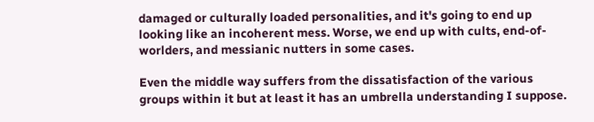damaged or culturally loaded personalities, and it's going to end up looking like an incoherent mess. Worse, we end up with cults, end-of-worlders, and messianic nutters in some cases.

Even the middle way suffers from the dissatisfaction of the various groups within it but at least it has an umbrella understanding I suppose.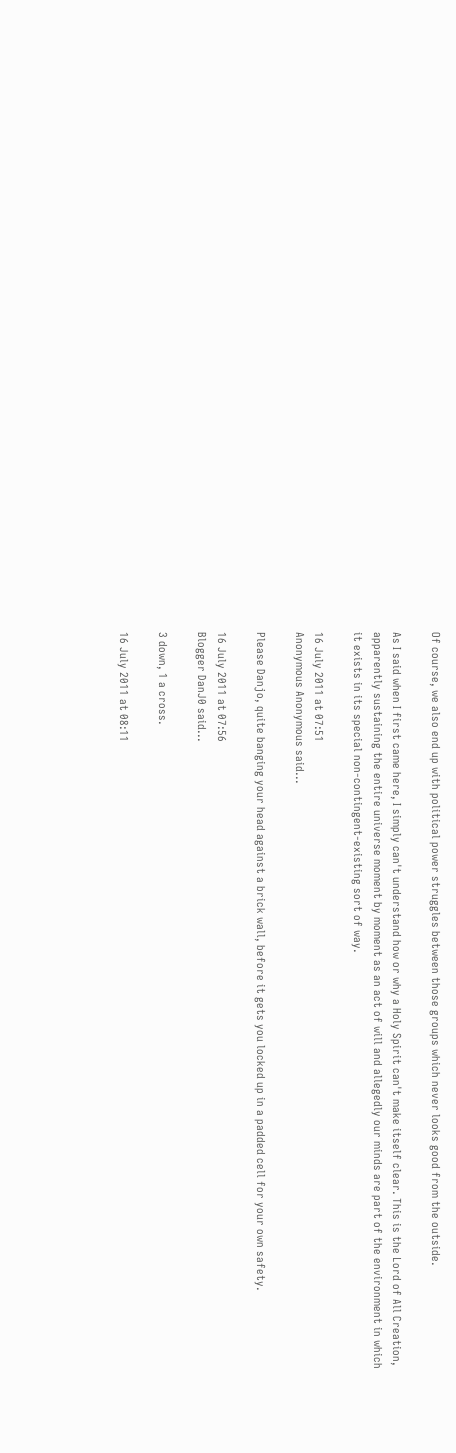Of course, we also end up with political power struggles between those groups which never looks good from the outside.

As I said when I first came here, I simply can't understand how or why a Holy Spirit can't make itself clear. This is the Lord of All Creation, apparently sustaining the entire universe moment by moment as an act of will and allegedly our minds are part of the environment in which it exists in its special non-contingent-existing sort of way.

16 July 2011 at 07:51
Anonymous Anonymous said...

Please Danjo, quite banging your head against a brick wall, before it gets you locked up in a padded cell for your own safety.

16 July 2011 at 07:56
Blogger DanJ0 said...

3 down, 1 a cross.

16 July 2011 at 08:11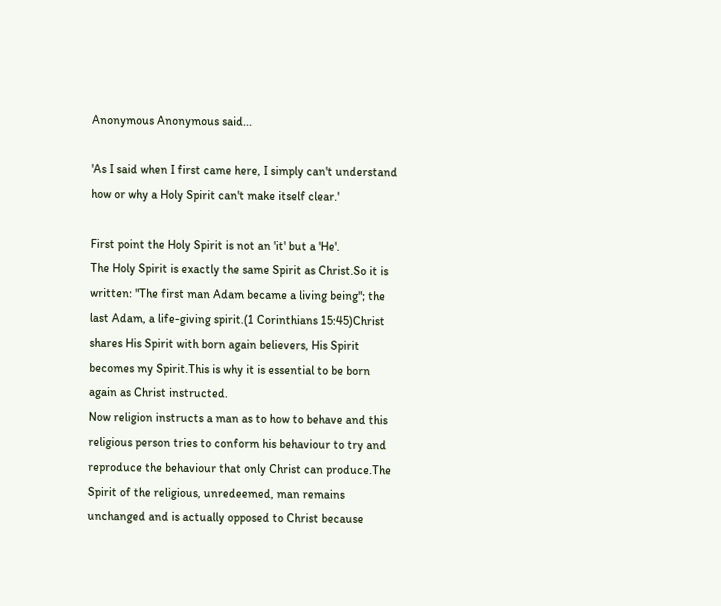Anonymous Anonymous said...

'As I said when I first came here, I simply can't understand how or why a Holy Spirit can't make itself clear.'

First point the Holy Spirit is not an 'it' but a 'He'.
The Holy Spirit is exactly the same Spirit as Christ.So it is written: "The first man Adam became a living being"; the last Adam, a life-giving spirit.(1 Corinthians 15:45)Christ shares His Spirit with born again believers, His Spirit becomes my Spirit.This is why it is essential to be born again as Christ instructed.
Now religion instructs a man as to how to behave and this religious person tries to conform his behaviour to try and reproduce the behaviour that only Christ can produce.The Spirit of the religious, unredeemed, man remains unchanged and is actually opposed to Christ because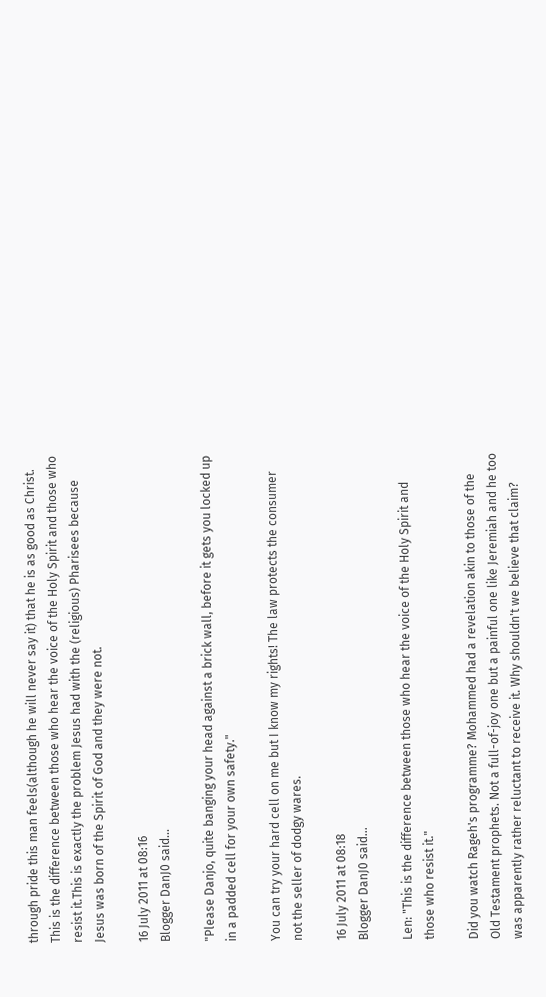through pride this man feels(although he will never say it) that he is as good as Christ.
This is the difference between those who hear the voice of the Holy Spirit and those who resist it.This is exactly the problem Jesus had with the (religious) Pharisees because Jesus was born of the Spirit of God and they were not.

16 July 2011 at 08:16
Blogger DanJ0 said...

"Please Danjo, quite banging your head against a brick wall, before it gets you locked up in a padded cell for your own safety."

You can try your hard cell on me but I know my rights! The law protects the consumer not the seller of dodgy wares.

16 July 2011 at 08:18
Blogger DanJ0 said...

Len: "This is the difference between those who hear the voice of the Holy Spirit and those who resist it."

Did you watch Rageh's programme? Mohammed had a revelation akin to those of the Old Testament prophets. Not a full-of-joy one but a painful one like Jeremiah and he too was apparently rather reluctant to receive it. Why shouldn't we believe that claim?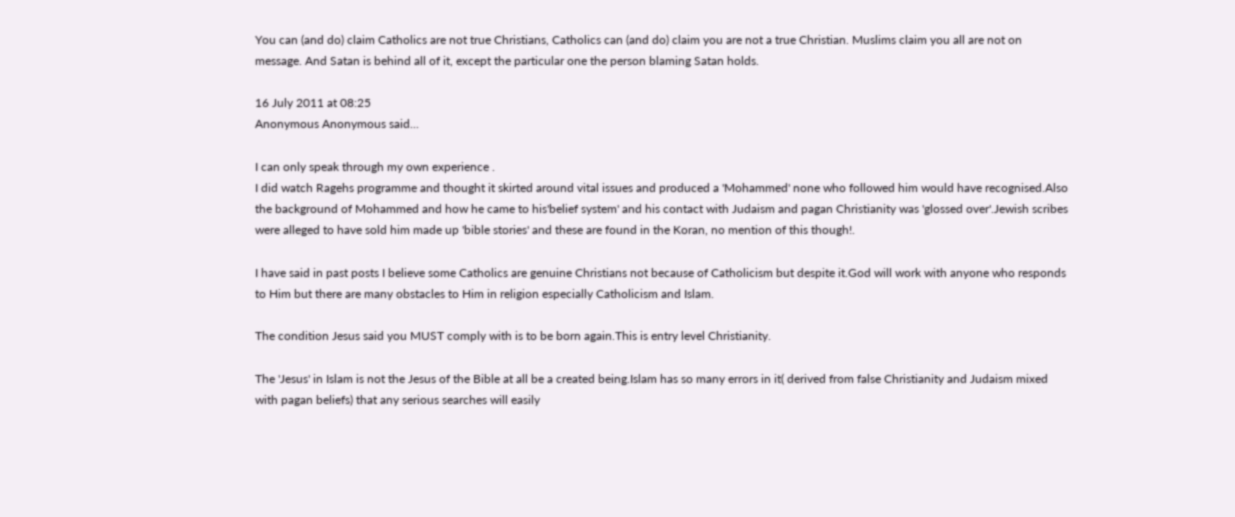You can (and do) claim Catholics are not true Christians, Catholics can (and do) claim you are not a true Christian. Muslims claim you all are not on message. And Satan is behind all of it, except the particular one the person blaming Satan holds.

16 July 2011 at 08:25
Anonymous Anonymous said...

I can only speak through my own experience .
I did watch Ragehs programme and thought it skirted around vital issues and produced a 'Mohammed' none who followed him would have recognised.Also the background of Mohammed and how he came to his'belief system' and his contact with Judaism and pagan Christianity was 'glossed over'.Jewish scribes were alleged to have sold him made up 'bible stories' and these are found in the Koran, no mention of this though!.

I have said in past posts I believe some Catholics are genuine Christians not because of Catholicism but despite it.God will work with anyone who responds to Him but there are many obstacles to Him in religion especially Catholicism and Islam.

The condition Jesus said you MUST comply with is to be born again.This is entry level Christianity.

The 'Jesus' in Islam is not the Jesus of the Bible at all be a created being.Islam has so many errors in it( derived from false Christianity and Judaism mixed with pagan beliefs) that any serious searches will easily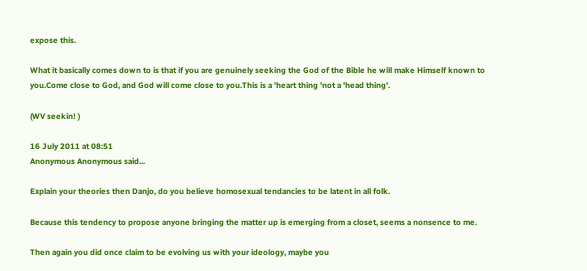expose this.

What it basically comes down to is that if you are genuinely seeking the God of the Bible he will make Himself known to you.Come close to God, and God will come close to you.This is a 'heart thing 'not a 'head thing'.

(WV seekin! )

16 July 2011 at 08:51
Anonymous Anonymous said...

Explain your theories then Danjo, do you believe homosexual tendancies to be latent in all folk.

Because this tendency to propose anyone bringing the matter up is emerging from a closet, seems a nonsence to me.

Then again you did once claim to be evolving us with your ideology, maybe you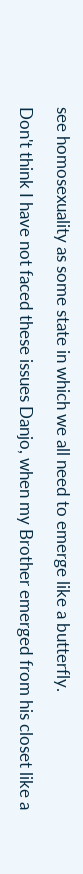see homosexuality as some state in which we all need to emerge like a butterfly.

Don't think I have not faced these issues Danjo, when my Brother emerged from his closet like a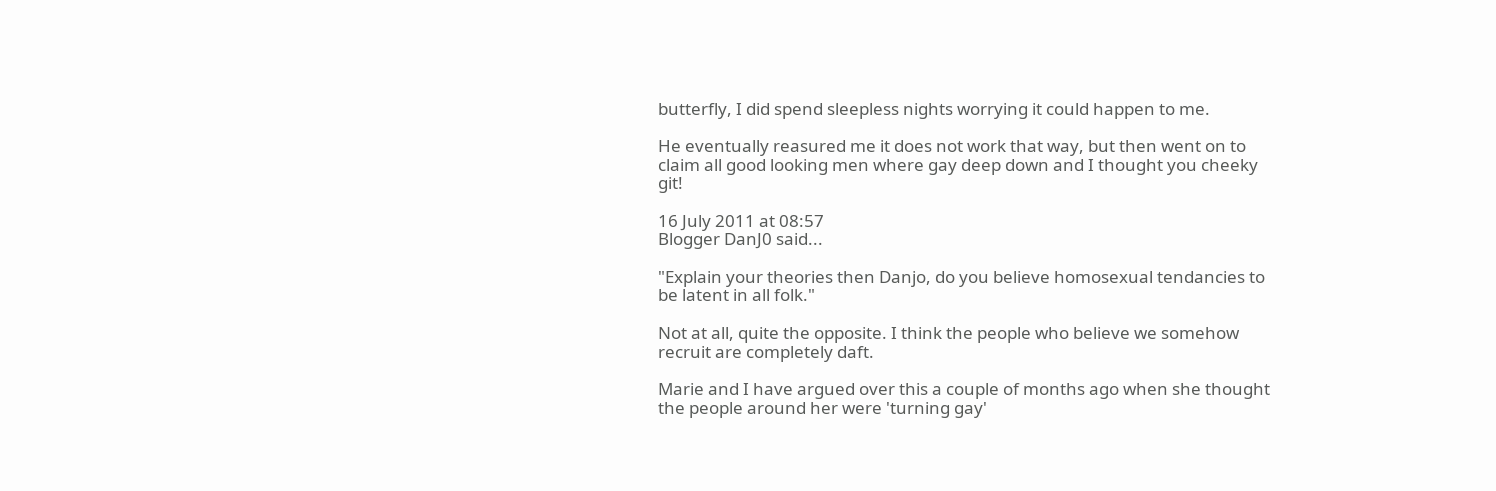butterfly, I did spend sleepless nights worrying it could happen to me.

He eventually reasured me it does not work that way, but then went on to claim all good looking men where gay deep down and I thought you cheeky git!

16 July 2011 at 08:57
Blogger DanJ0 said...

"Explain your theories then Danjo, do you believe homosexual tendancies to be latent in all folk."

Not at all, quite the opposite. I think the people who believe we somehow recruit are completely daft.

Marie and I have argued over this a couple of months ago when she thought the people around her were 'turning gay'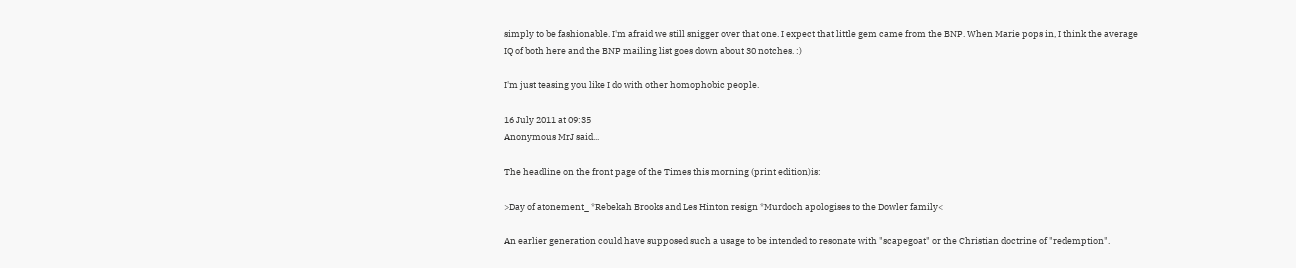simply to be fashionable. I'm afraid we still snigger over that one. I expect that little gem came from the BNP. When Marie pops in, I think the average IQ of both here and the BNP mailing list goes down about 30 notches. :)

I'm just teasing you like I do with other homophobic people.

16 July 2011 at 09:35
Anonymous MrJ said...

The headline on the front page of the Times this morning (print edition)is:

>Day of atonement_ *Rebekah Brooks and Les Hinton resign *Murdoch apologises to the Dowler family<

An earlier generation could have supposed such a usage to be intended to resonate with "scapegoat" or the Christian doctrine of "redemption".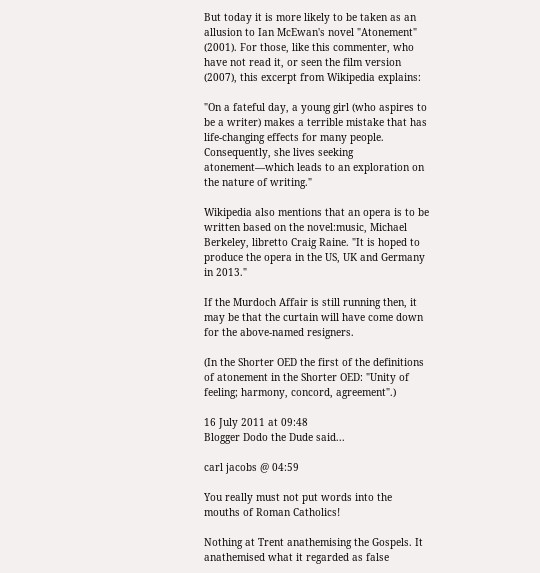But today it is more likely to be taken as an allusion to Ian McEwan's novel "Atonement" (2001). For those, like this commenter, who have not read it, or seen the film version (2007), this excerpt from Wikipedia explains:

"On a fateful day, a young girl (who aspires to be a writer) makes a terrible mistake that has life-changing effects for many people. Consequently, she lives seeking atonement—which leads to an exploration on the nature of writing."

Wikipedia also mentions that an opera is to be written based on the novel:music, Michael Berkeley, libretto Craig Raine. "It is hoped to produce the opera in the US, UK and Germany in 2013."

If the Murdoch Affair is still running then, it may be that the curtain will have come down for the above-named resigners.

(In the Shorter OED the first of the definitions of atonement in the Shorter OED: "Unity of feeling; harmony, concord, agreement".)

16 July 2011 at 09:48
Blogger Dodo the Dude said...

carl jacobs @ 04:59

You really must not put words into the mouths of Roman Catholics!

Nothing at Trent anathemising the Gospels. It anathemised what it regarded as false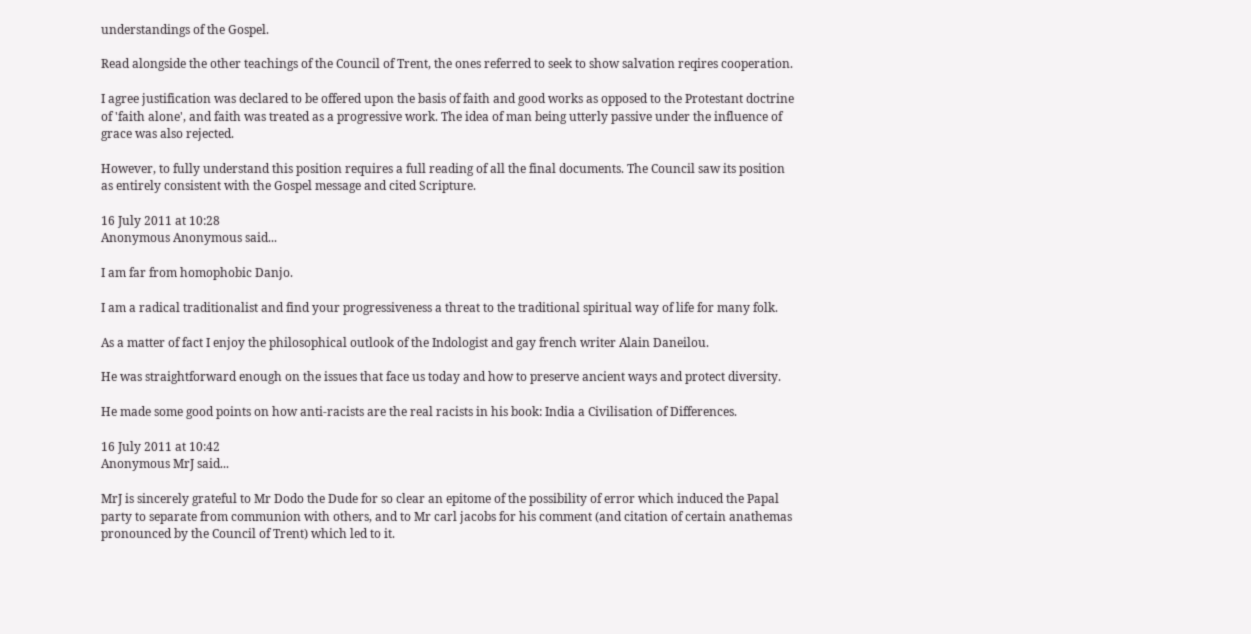understandings of the Gospel.

Read alongside the other teachings of the Council of Trent, the ones referred to seek to show salvation reqires cooperation.

I agree justification was declared to be offered upon the basis of faith and good works as opposed to the Protestant doctrine of 'faith alone', and faith was treated as a progressive work. The idea of man being utterly passive under the influence of grace was also rejected.

However, to fully understand this position requires a full reading of all the final documents. The Council saw its position as entirely consistent with the Gospel message and cited Scripture.

16 July 2011 at 10:28
Anonymous Anonymous said...

I am far from homophobic Danjo.

I am a radical traditionalist and find your progressiveness a threat to the traditional spiritual way of life for many folk.

As a matter of fact I enjoy the philosophical outlook of the Indologist and gay french writer Alain Daneilou.

He was straightforward enough on the issues that face us today and how to preserve ancient ways and protect diversity.

He made some good points on how anti-racists are the real racists in his book: India a Civilisation of Differences.

16 July 2011 at 10:42
Anonymous MrJ said...

MrJ is sincerely grateful to Mr Dodo the Dude for so clear an epitome of the possibility of error which induced the Papal party to separate from communion with others, and to Mr carl jacobs for his comment (and citation of certain anathemas pronounced by the Council of Trent) which led to it.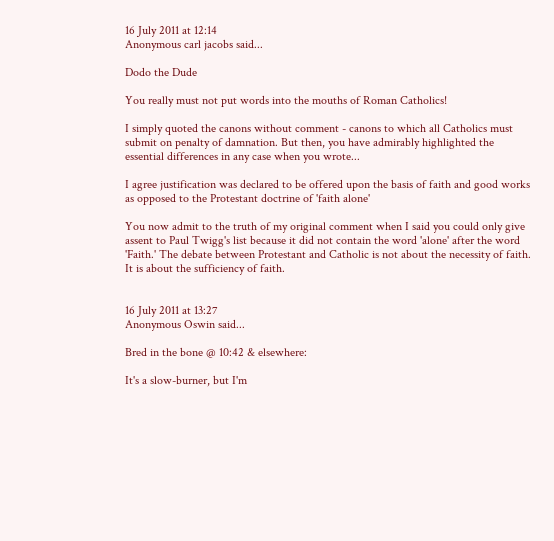16 July 2011 at 12:14
Anonymous carl jacobs said...

Dodo the Dude

You really must not put words into the mouths of Roman Catholics!

I simply quoted the canons without comment - canons to which all Catholics must submit on penalty of damnation. But then, you have admirably highlighted the essential differences in any case when you wrote...

I agree justification was declared to be offered upon the basis of faith and good works as opposed to the Protestant doctrine of 'faith alone'

You now admit to the truth of my original comment when I said you could only give assent to Paul Twigg's list because it did not contain the word 'alone' after the word 'Faith.' The debate between Protestant and Catholic is not about the necessity of faith. It is about the sufficiency of faith.


16 July 2011 at 13:27
Anonymous Oswin said...

Bred in the bone @ 10:42 & elsewhere:

It's a slow-burner, but I'm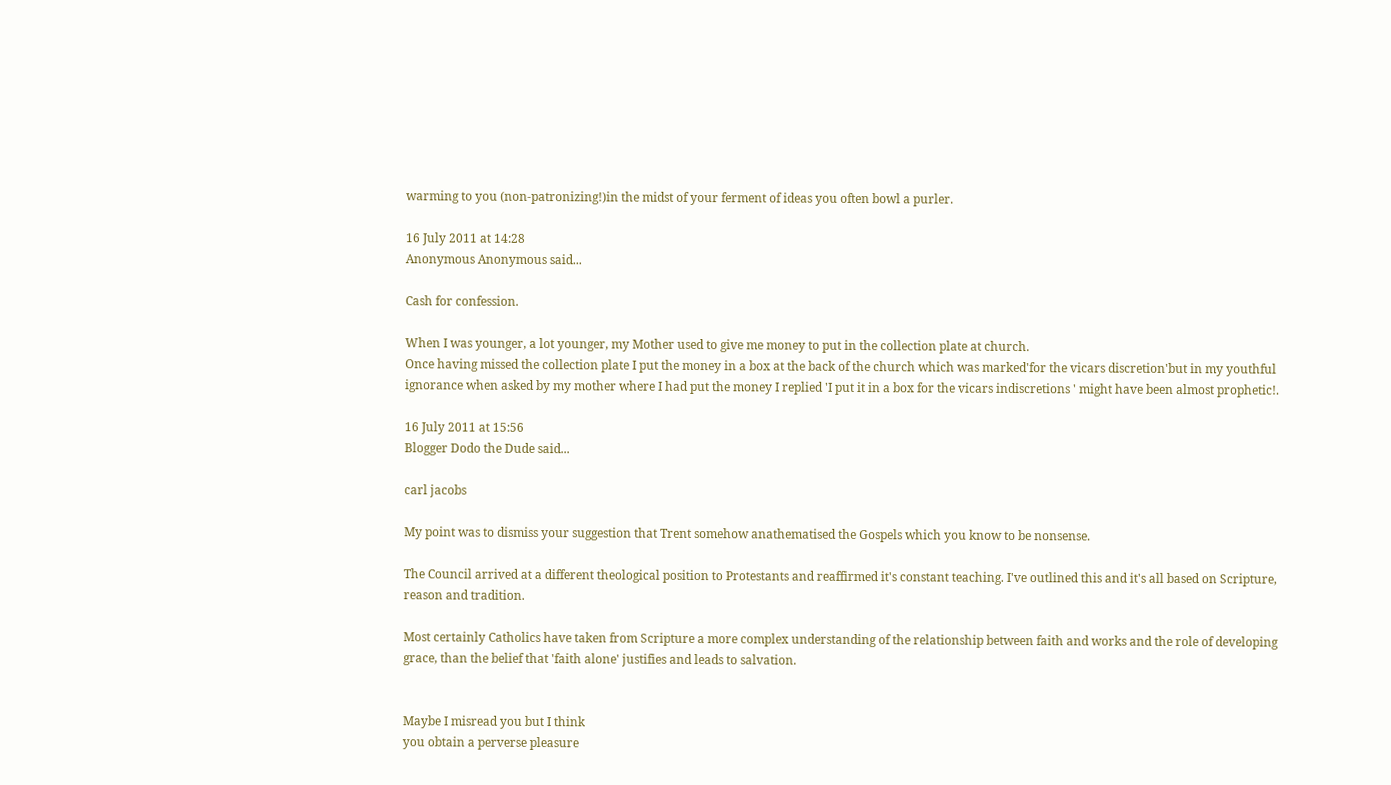warming to you (non-patronizing!)in the midst of your ferment of ideas you often bowl a purler.

16 July 2011 at 14:28
Anonymous Anonymous said...

Cash for confession.

When I was younger, a lot younger, my Mother used to give me money to put in the collection plate at church.
Once having missed the collection plate I put the money in a box at the back of the church which was marked'for the vicars discretion'but in my youthful ignorance when asked by my mother where I had put the money I replied 'I put it in a box for the vicars indiscretions ' might have been almost prophetic!.

16 July 2011 at 15:56
Blogger Dodo the Dude said...

carl jacobs

My point was to dismiss your suggestion that Trent somehow anathematised the Gospels which you know to be nonsense.

The Council arrived at a different theological position to Protestants and reaffirmed it's constant teaching. I've outlined this and it's all based on Scripture, reason and tradition.

Most certainly Catholics have taken from Scripture a more complex understanding of the relationship between faith and works and the role of developing grace, than the belief that 'faith alone' justifies and leads to salvation.


Maybe I misread you but I think
you obtain a perverse pleasure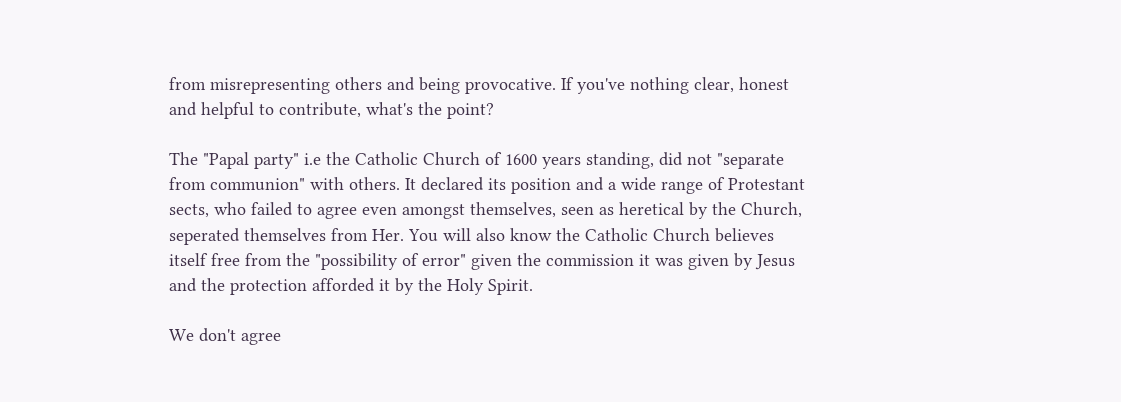from misrepresenting others and being provocative. If you've nothing clear, honest and helpful to contribute, what's the point?

The "Papal party" i.e the Catholic Church of 1600 years standing, did not "separate from communion" with others. It declared its position and a wide range of Protestant sects, who failed to agree even amongst themselves, seen as heretical by the Church, seperated themselves from Her. You will also know the Catholic Church believes itself free from the "possibility of error" given the commission it was given by Jesus and the protection afforded it by the Holy Spirit.

We don't agree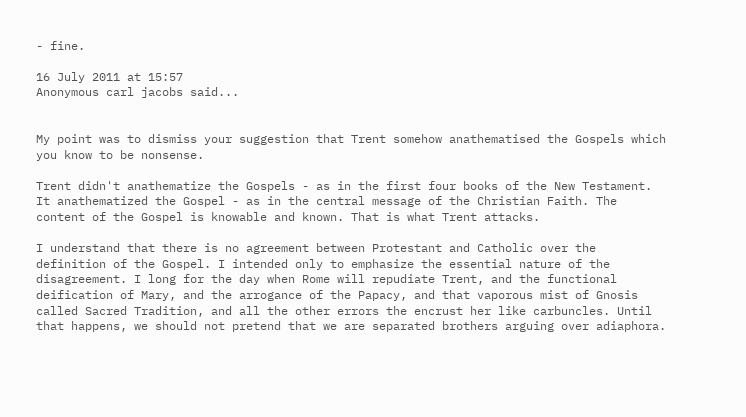- fine.

16 July 2011 at 15:57
Anonymous carl jacobs said...


My point was to dismiss your suggestion that Trent somehow anathematised the Gospels which you know to be nonsense.

Trent didn't anathematize the Gospels - as in the first four books of the New Testament. It anathematized the Gospel - as in the central message of the Christian Faith. The content of the Gospel is knowable and known. That is what Trent attacks.

I understand that there is no agreement between Protestant and Catholic over the definition of the Gospel. I intended only to emphasize the essential nature of the disagreement. I long for the day when Rome will repudiate Trent, and the functional deification of Mary, and the arrogance of the Papacy, and that vaporous mist of Gnosis called Sacred Tradition, and all the other errors the encrust her like carbuncles. Until that happens, we should not pretend that we are separated brothers arguing over adiaphora.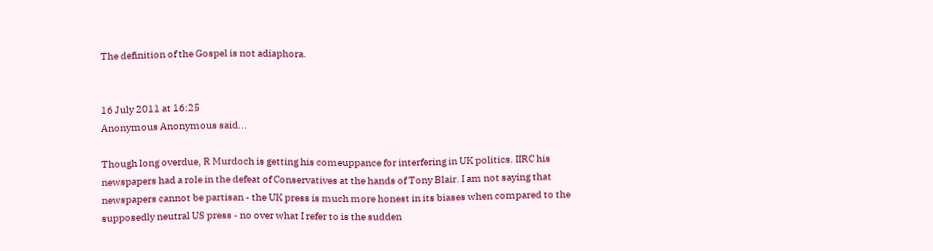The definition of the Gospel is not adiaphora.


16 July 2011 at 16:25
Anonymous Anonymous said...

Though long overdue, R Murdoch is getting his comeuppance for interfering in UK politics. IIRC his newspapers had a role in the defeat of Conservatives at the hands of Tony Blair. I am not saying that newspapers cannot be partisan - the UK press is much more honest in its biases when compared to the supposedly neutral US press - no over what I refer to is the sudden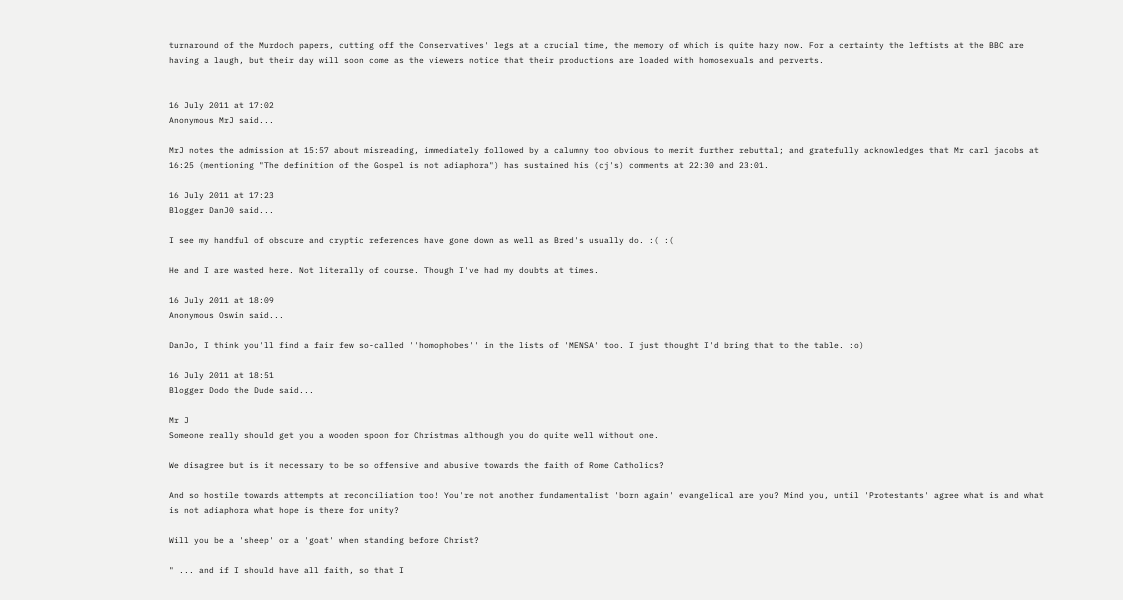turnaround of the Murdoch papers, cutting off the Conservatives' legs at a crucial time, the memory of which is quite hazy now. For a certainty the leftists at the BBC are having a laugh, but their day will soon come as the viewers notice that their productions are loaded with homosexuals and perverts.


16 July 2011 at 17:02
Anonymous MrJ said...

MrJ notes the admission at 15:57 about misreading, immediately followed by a calumny too obvious to merit further rebuttal; and gratefully acknowledges that Mr carl jacobs at 16:25 (mentioning "The definition of the Gospel is not adiaphora") has sustained his (cj's) comments at 22:30 and 23:01.

16 July 2011 at 17:23
Blogger DanJ0 said...

I see my handful of obscure and cryptic references have gone down as well as Bred's usually do. :( :(

He and I are wasted here. Not literally of course. Though I've had my doubts at times.

16 July 2011 at 18:09
Anonymous Oswin said...

DanJo, I think you'll find a fair few so-called ''homophobes'' in the lists of 'MENSA' too. I just thought I'd bring that to the table. :o)

16 July 2011 at 18:51
Blogger Dodo the Dude said...

Mr J
Someone really should get you a wooden spoon for Christmas although you do quite well without one.

We disagree but is it necessary to be so offensive and abusive towards the faith of Rome Catholics?

And so hostile towards attempts at reconciliation too! You're not another fundamentalist 'born again' evangelical are you? Mind you, until 'Protestants' agree what is and what is not adiaphora what hope is there for unity?

Will you be a 'sheep' or a 'goat' when standing before Christ?

" ... and if I should have all faith, so that I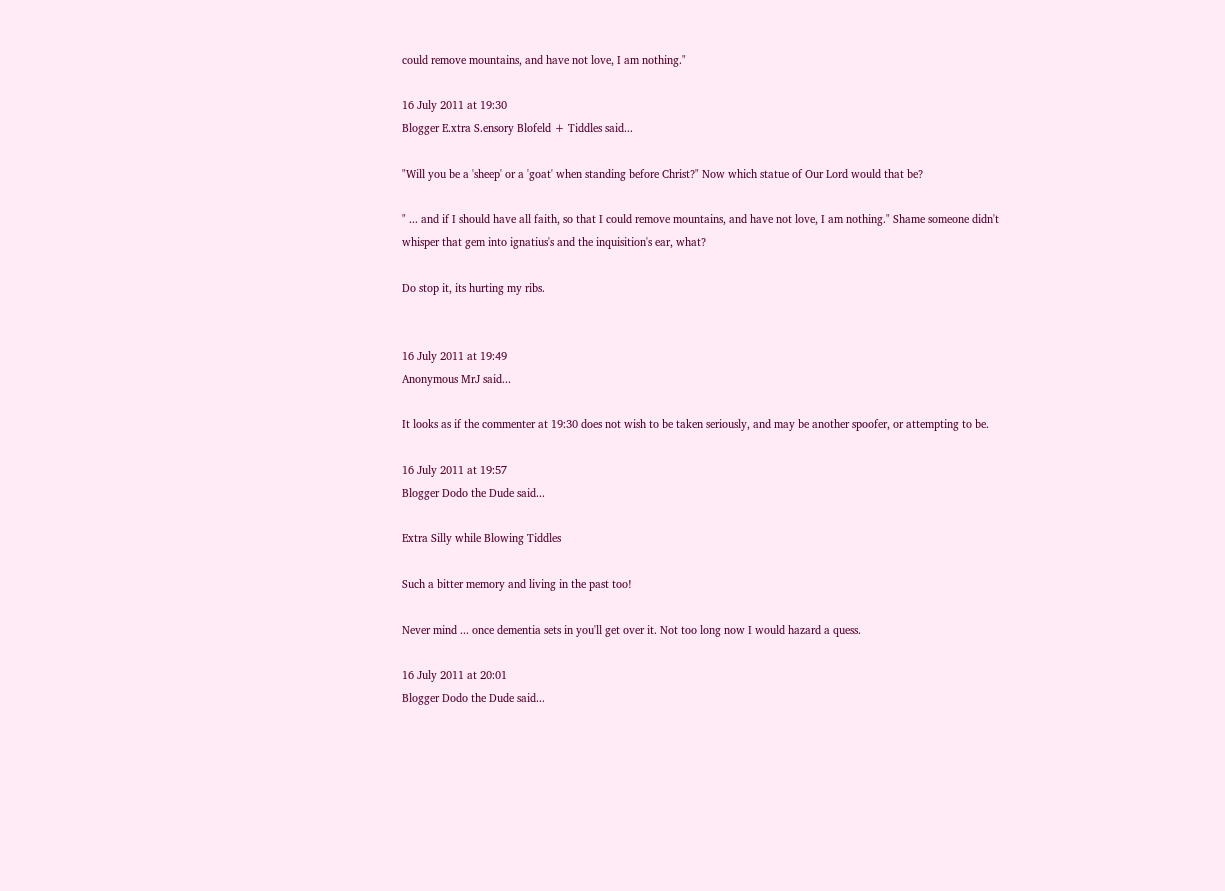could remove mountains, and have not love, I am nothing."

16 July 2011 at 19:30
Blogger E.xtra S.ensory Blofeld + Tiddles said...

"Will you be a 'sheep' or a 'goat' when standing before Christ?" Now which statue of Our Lord would that be?

" ... and if I should have all faith, so that I could remove mountains, and have not love, I am nothing." Shame someone didn't whisper that gem into ignatius's and the inquisition's ear, what?

Do stop it, its hurting my ribs.


16 July 2011 at 19:49
Anonymous MrJ said...

It looks as if the commenter at 19:30 does not wish to be taken seriously, and may be another spoofer, or attempting to be.

16 July 2011 at 19:57
Blogger Dodo the Dude said...

Extra Silly while Blowing Tiddles

Such a bitter memory and living in the past too!

Never mind ... once dementia sets in you'll get over it. Not too long now I would hazard a quess.

16 July 2011 at 20:01
Blogger Dodo the Dude said...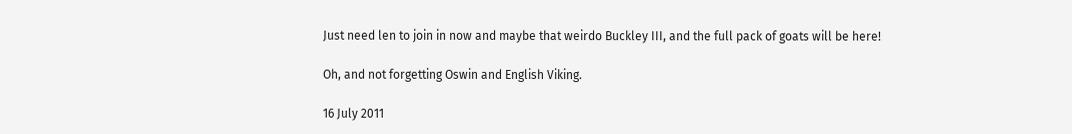Just need len to join in now and maybe that weirdo Buckley III, and the full pack of goats will be here!

Oh, and not forgetting Oswin and English Viking.

16 July 2011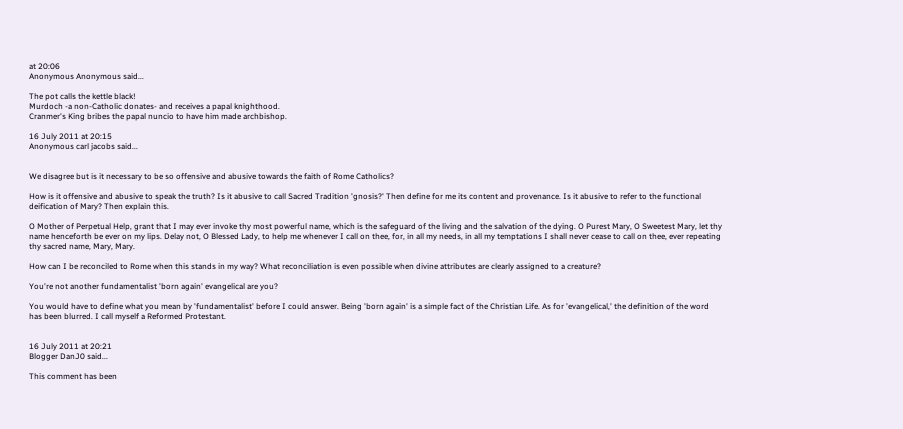at 20:06
Anonymous Anonymous said...

The pot calls the kettle black!
Murdoch -a non-Catholic donates- and receives a papal knighthood.
Cranmer's King bribes the papal nuncio to have him made archbishop.

16 July 2011 at 20:15
Anonymous carl jacobs said...


We disagree but is it necessary to be so offensive and abusive towards the faith of Rome Catholics?

How is it offensive and abusive to speak the truth? Is it abusive to call Sacred Tradition 'gnosis?' Then define for me its content and provenance. Is it abusive to refer to the functional deification of Mary? Then explain this.

O Mother of Perpetual Help, grant that I may ever invoke thy most powerful name, which is the safeguard of the living and the salvation of the dying. O Purest Mary, O Sweetest Mary, let thy name henceforth be ever on my lips. Delay not, O Blessed Lady, to help me whenever I call on thee, for, in all my needs, in all my temptations I shall never cease to call on thee, ever repeating thy sacred name, Mary, Mary.

How can I be reconciled to Rome when this stands in my way? What reconciliation is even possible when divine attributes are clearly assigned to a creature?

You're not another fundamentalist 'born again' evangelical are you?

You would have to define what you mean by 'fundamentalist' before I could answer. Being 'born again' is a simple fact of the Christian Life. As for 'evangelical,' the definition of the word has been blurred. I call myself a Reformed Protestant.


16 July 2011 at 20:21
Blogger DanJ0 said...

This comment has been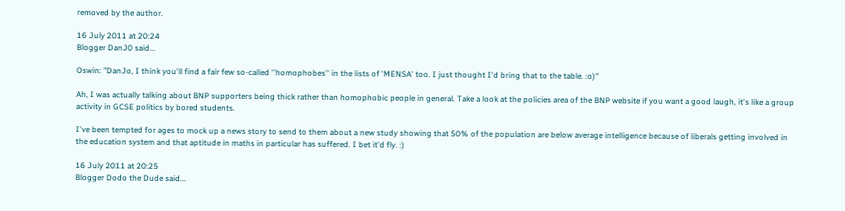removed by the author.

16 July 2011 at 20:24
Blogger DanJ0 said...

Oswin: "DanJo, I think you'll find a fair few so-called ''homophobes'' in the lists of 'MENSA' too. I just thought I'd bring that to the table. :o)"

Ah, I was actually talking about BNP supporters being thick rather than homophobic people in general. Take a look at the policies area of the BNP website if you want a good laugh, it's like a group activity in GCSE politics by bored students.

I've been tempted for ages to mock up a news story to send to them about a new study showing that 50% of the population are below average intelligence because of liberals getting involved in the education system and that aptitude in maths in particular has suffered. I bet it'd fly. :)

16 July 2011 at 20:25
Blogger Dodo the Dude said...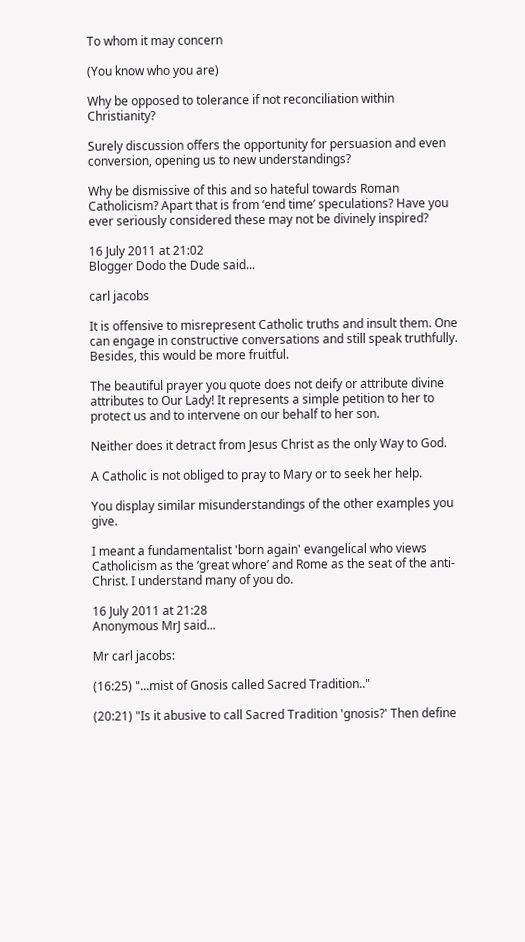To whom it may concern

(You know who you are)

Why be opposed to tolerance if not reconciliation within Christianity?

Surely discussion offers the opportunity for persuasion and even conversion, opening us to new understandings?

Why be dismissive of this and so hateful towards Roman Catholicism? Apart that is from ‘end time’ speculations? Have you ever seriously considered these may not be divinely inspired?

16 July 2011 at 21:02
Blogger Dodo the Dude said...

carl jacobs

It is offensive to misrepresent Catholic truths and insult them. One can engage in constructive conversations and still speak truthfully. Besides, this would be more fruitful.

The beautiful prayer you quote does not deify or attribute divine attributes to Our Lady! It represents a simple petition to her to protect us and to intervene on our behalf to her son.

Neither does it detract from Jesus Christ as the only Way to God.

A Catholic is not obliged to pray to Mary or to seek her help.

You display similar misunderstandings of the other examples you give.

I meant a fundamentalist 'born again' evangelical who views Catholicism as the ‘great whore’ and Rome as the seat of the anti-Christ. I understand many of you do.

16 July 2011 at 21:28
Anonymous MrJ said...

Mr carl jacobs:

(16:25) "...mist of Gnosis called Sacred Tradition.."

(20:21) "Is it abusive to call Sacred Tradition 'gnosis?' Then define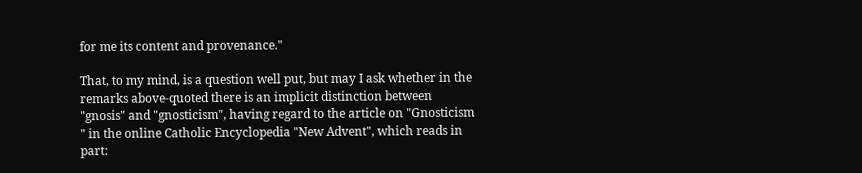for me its content and provenance."

That, to my mind, is a question well put, but may I ask whether in the remarks above-quoted there is an implicit distinction between "gnosis" and "gnosticism", having regard to the article on "Gnosticism " in the online Catholic Encyclopedia "New Advent", which reads in part: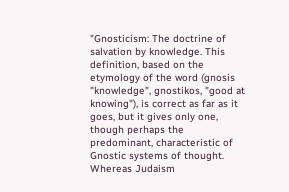"Gnosticism: The doctrine of salvation by knowledge. This definition, based on the etymology of the word (gnosis "knowledge", gnostikos, "good at knowing"), is correct as far as it goes, but it gives only one, though perhaps the predominant, characteristic of Gnostic systems of thought. Whereas Judaism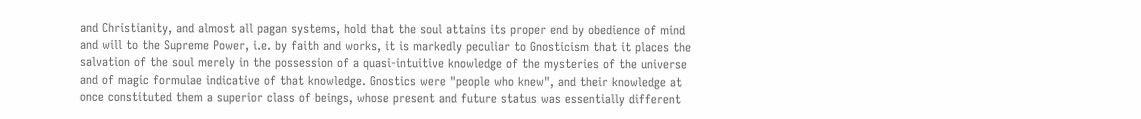and Christianity, and almost all pagan systems, hold that the soul attains its proper end by obedience of mind and will to the Supreme Power, i.e. by faith and works, it is markedly peculiar to Gnosticism that it places the salvation of the soul merely in the possession of a quasi-intuitive knowledge of the mysteries of the universe and of magic formulae indicative of that knowledge. Gnostics were "people who knew", and their knowledge at once constituted them a superior class of beings, whose present and future status was essentially different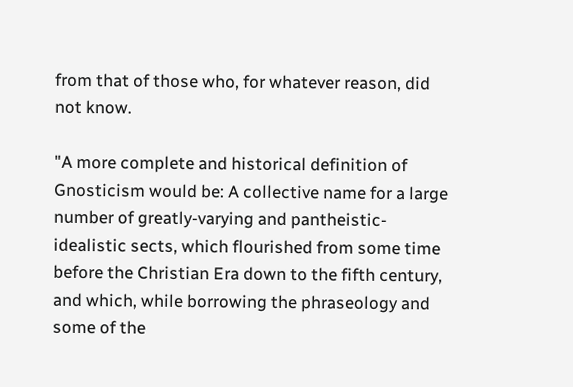from that of those who, for whatever reason, did not know.

"A more complete and historical definition of Gnosticism would be: A collective name for a large number of greatly-varying and pantheistic-idealistic sects, which flourished from some time before the Christian Era down to the fifth century, and which, while borrowing the phraseology and some of the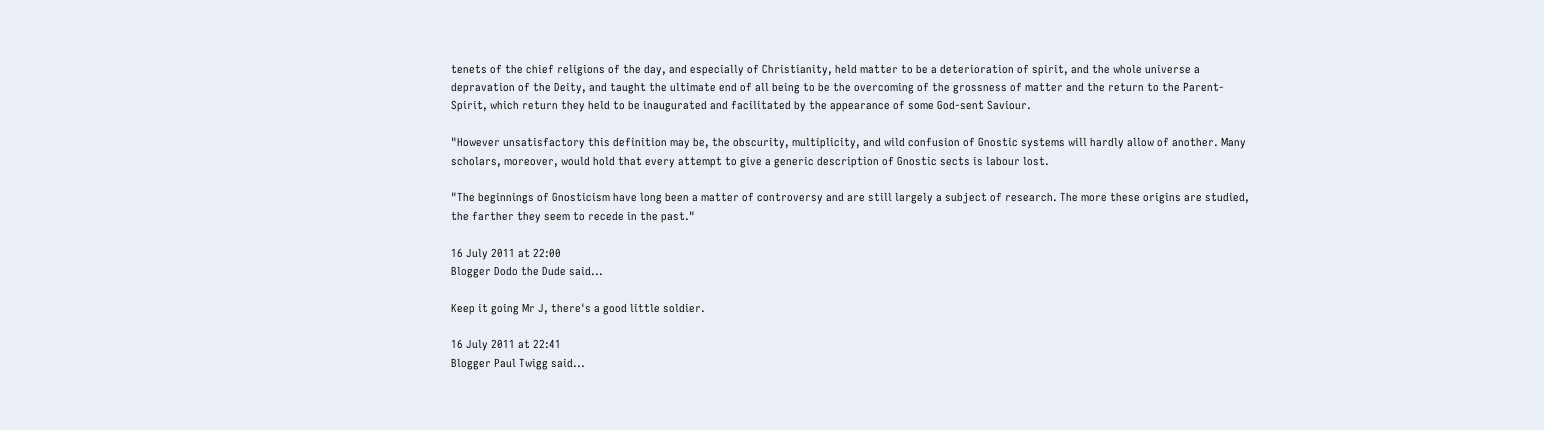tenets of the chief religions of the day, and especially of Christianity, held matter to be a deterioration of spirit, and the whole universe a depravation of the Deity, and taught the ultimate end of all being to be the overcoming of the grossness of matter and the return to the Parent-Spirit, which return they held to be inaugurated and facilitated by the appearance of some God-sent Saviour.

"However unsatisfactory this definition may be, the obscurity, multiplicity, and wild confusion of Gnostic systems will hardly allow of another. Many scholars, moreover, would hold that every attempt to give a generic description of Gnostic sects is labour lost.

"The beginnings of Gnosticism have long been a matter of controversy and are still largely a subject of research. The more these origins are studied, the farther they seem to recede in the past."

16 July 2011 at 22:00
Blogger Dodo the Dude said...

Keep it going Mr J, there's a good little soldier.

16 July 2011 at 22:41
Blogger Paul Twigg said...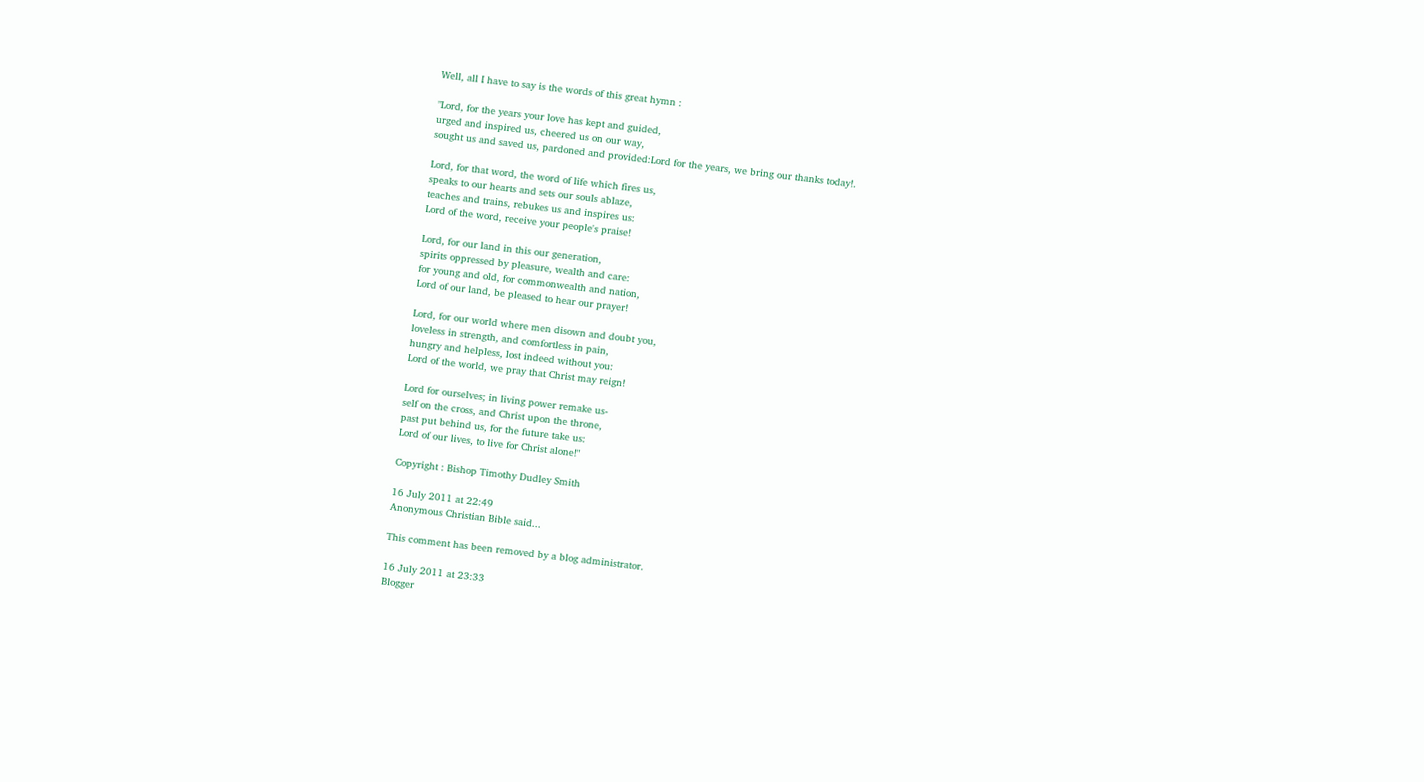Well, all I have to say is the words of this great hymn :

"Lord, for the years your love has kept and guided,
urged and inspired us, cheered us on our way,
sought us and saved us, pardoned and provided:Lord for the years, we bring our thanks today!.

Lord, for that word, the word of life which fires us,
speaks to our hearts and sets our souls ablaze,
teaches and trains, rebukes us and inspires us:
Lord of the word, receive your people's praise!

Lord, for our land in this our generation,
spirits oppressed by pleasure, wealth and care:
for young and old, for commonwealth and nation,
Lord of our land, be pleased to hear our prayer!

Lord, for our world where men disown and doubt you,
loveless in strength, and comfortless in pain,
hungry and helpless, lost indeed without you:
Lord of the world, we pray that Christ may reign!

Lord for ourselves; in living power remake us-
self on the cross, and Christ upon the throne,
past put behind us, for the future take us:
Lord of our lives, to live for Christ alone!"

Copyright : Bishop Timothy Dudley Smith

16 July 2011 at 22:49
Anonymous Christian Bible said...

This comment has been removed by a blog administrator.

16 July 2011 at 23:33
Blogger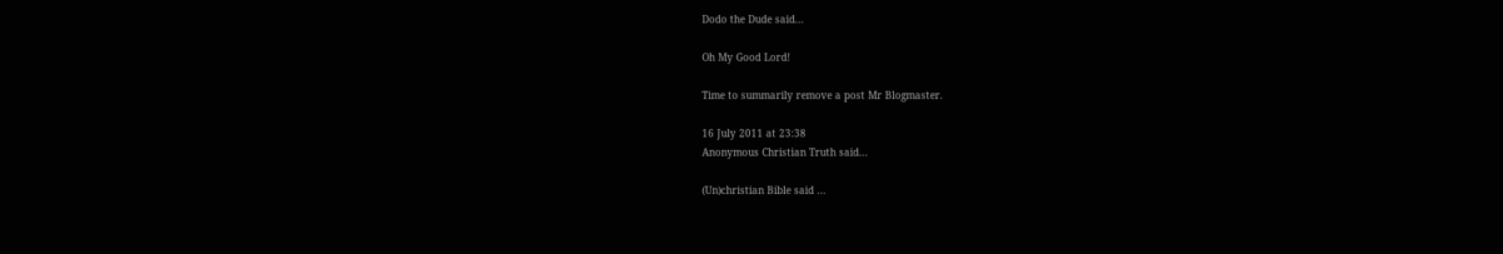Dodo the Dude said...

Oh My Good Lord!

Time to summarily remove a post Mr Blogmaster.

16 July 2011 at 23:38
Anonymous Christian Truth said...

(Un)christian Bible said ...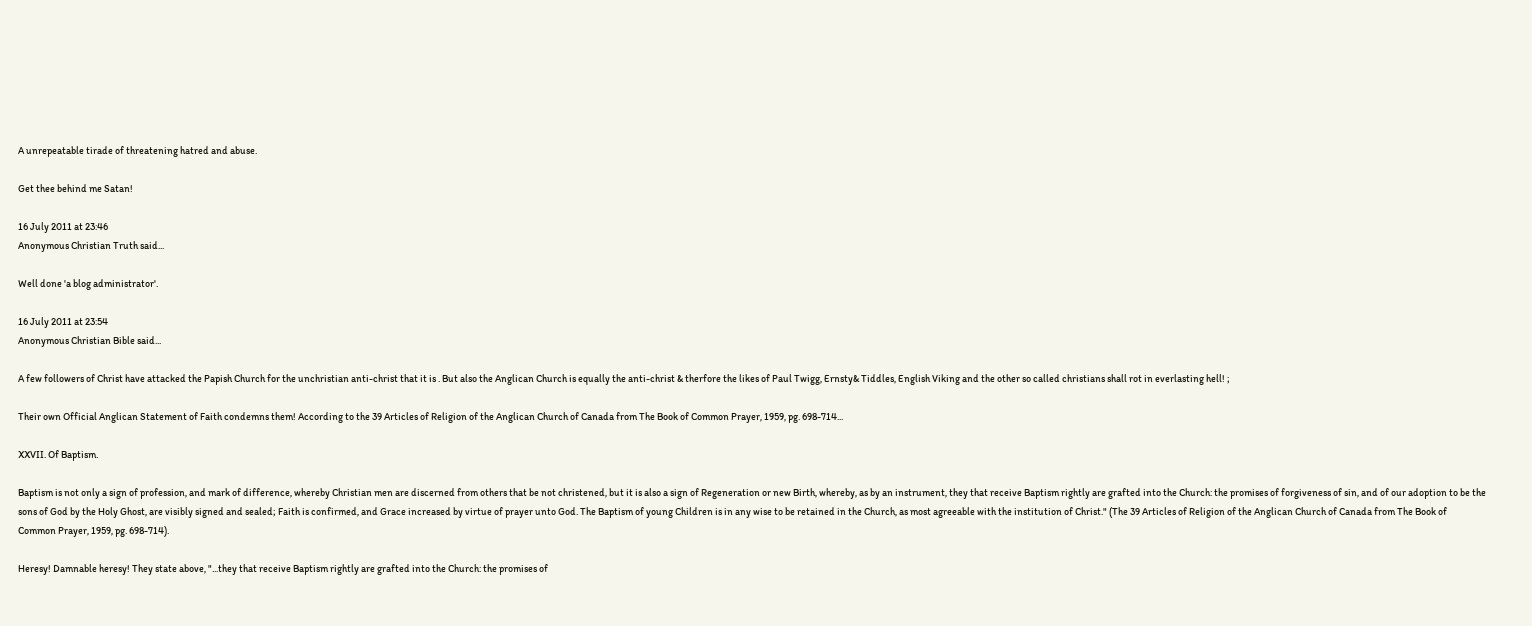A unrepeatable tirade of threatening hatred and abuse.

Get thee behind me Satan!

16 July 2011 at 23:46
Anonymous Christian Truth said...

Well done 'a blog administrator'.

16 July 2011 at 23:54
Anonymous Christian Bible said...

A few followers of Christ have attacked the Papish Church for the unchristian anti-christ that it is . But also the Anglican Church is equally the anti-christ & therfore the likes of Paul Twigg, Ernsty& Tiddles, English Viking and the other so called christians shall rot in everlasting hell! ;

Their own Official Anglican Statement of Faith condemns them! According to the 39 Articles of Religion of the Anglican Church of Canada from The Book of Common Prayer, 1959, pg. 698-714...

XXVII. Of Baptism.

Baptism is not only a sign of profession, and mark of difference, whereby Christian men are discerned from others that be not christened, but it is also a sign of Regeneration or new Birth, whereby, as by an instrument, they that receive Baptism rightly are grafted into the Church: the promises of forgiveness of sin, and of our adoption to be the sons of God by the Holy Ghost, are visibly signed and sealed; Faith is confirmed, and Grace increased by virtue of prayer unto God. The Baptism of young Children is in any wise to be retained in the Church, as most agreeable with the institution of Christ." (The 39 Articles of Religion of the Anglican Church of Canada from The Book of Common Prayer, 1959, pg. 698-714).

Heresy! Damnable heresy! They state above, "...they that receive Baptism rightly are grafted into the Church: the promises of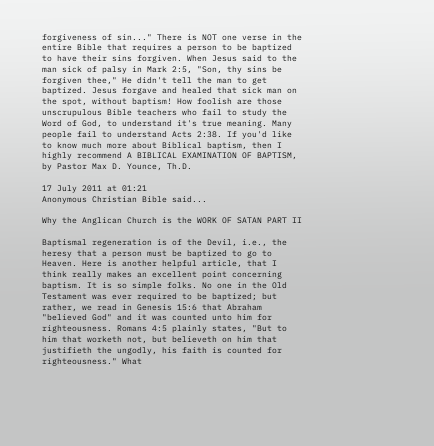forgiveness of sin..." There is NOT one verse in the entire Bible that requires a person to be baptized to have their sins forgiven. When Jesus said to the man sick of palsy in Mark 2:5, "Son, thy sins be forgiven thee," He didn't tell the man to get baptized. Jesus forgave and healed that sick man on the spot, without baptism! How foolish are those unscrupulous Bible teachers who fail to study the Word of God, to understand it's true meaning. Many people fail to understand Acts 2:38. If you'd like to know much more about Biblical baptism, then I highly recommend A BIBLICAL EXAMINATION OF BAPTISM, by Pastor Max D. Younce, Th.D.

17 July 2011 at 01:21
Anonymous Christian Bible said...

Why the Anglican Church is the WORK OF SATAN PART II

Baptismal regeneration is of the Devil, i.e., the heresy that a person must be baptized to go to Heaven. Here is another helpful article, that I think really makes an excellent point concerning baptism. It is so simple folks. No one in the Old Testament was ever required to be baptized; but rather, we read in Genesis 15:6 that Abraham "believed God" and it was counted unto him for righteousness. Romans 4:5 plainly states, "But to him that worketh not, but believeth on him that justifieth the ungodly, his faith is counted for righteousness." What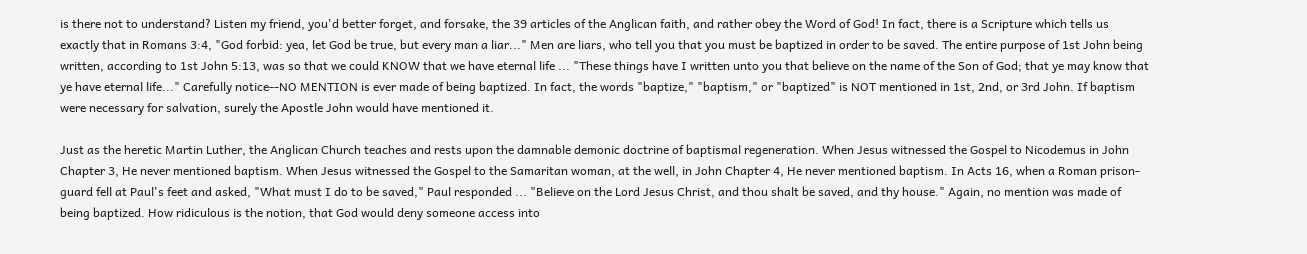is there not to understand? Listen my friend, you'd better forget, and forsake, the 39 articles of the Anglican faith, and rather obey the Word of God! In fact, there is a Scripture which tells us exactly that in Romans 3:4, "God forbid: yea, let God be true, but every man a liar..." Men are liars, who tell you that you must be baptized in order to be saved. The entire purpose of 1st John being written, according to 1st John 5:13, was so that we could KNOW that we have eternal life ... "These things have I written unto you that believe on the name of the Son of God; that ye may know that ye have eternal life..." Carefully notice--NO MENTION is ever made of being baptized. In fact, the words "baptize," "baptism," or "baptized" is NOT mentioned in 1st, 2nd, or 3rd John. If baptism were necessary for salvation, surely the Apostle John would have mentioned it.

Just as the heretic Martin Luther, the Anglican Church teaches and rests upon the damnable demonic doctrine of baptismal regeneration. When Jesus witnessed the Gospel to Nicodemus in John Chapter 3, He never mentioned baptism. When Jesus witnessed the Gospel to the Samaritan woman, at the well, in John Chapter 4, He never mentioned baptism. In Acts 16, when a Roman prison-guard fell at Paul's feet and asked, "What must I do to be saved," Paul responded ... "Believe on the Lord Jesus Christ, and thou shalt be saved, and thy house." Again, no mention was made of being baptized. How ridiculous is the notion, that God would deny someone access into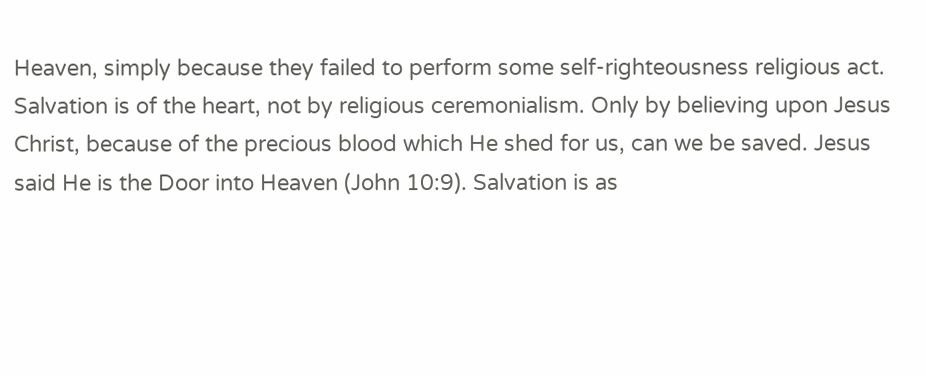Heaven, simply because they failed to perform some self-righteousness religious act. Salvation is of the heart, not by religious ceremonialism. Only by believing upon Jesus Christ, because of the precious blood which He shed for us, can we be saved. Jesus said He is the Door into Heaven (John 10:9). Salvation is as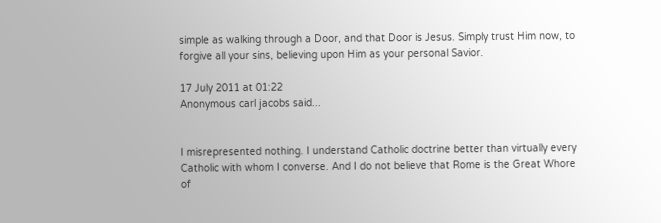simple as walking through a Door, and that Door is Jesus. Simply trust Him now, to forgive all your sins, believing upon Him as your personal Savior.

17 July 2011 at 01:22
Anonymous carl jacobs said...


I misrepresented nothing. I understand Catholic doctrine better than virtually every Catholic with whom I converse. And I do not believe that Rome is the Great Whore of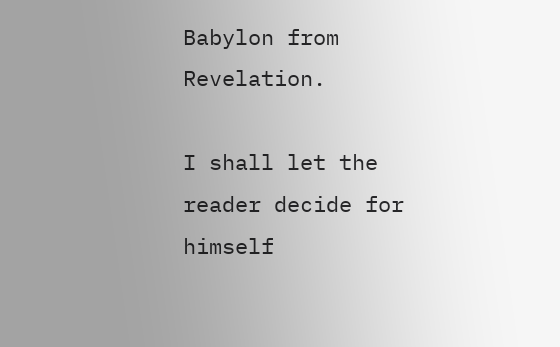Babylon from Revelation.

I shall let the reader decide for himself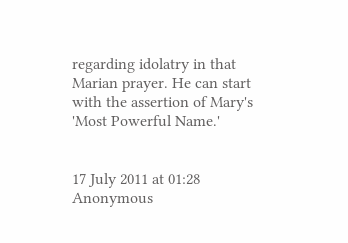regarding idolatry in that Marian prayer. He can start with the assertion of Mary's 'Most Powerful Name.'


17 July 2011 at 01:28
Anonymous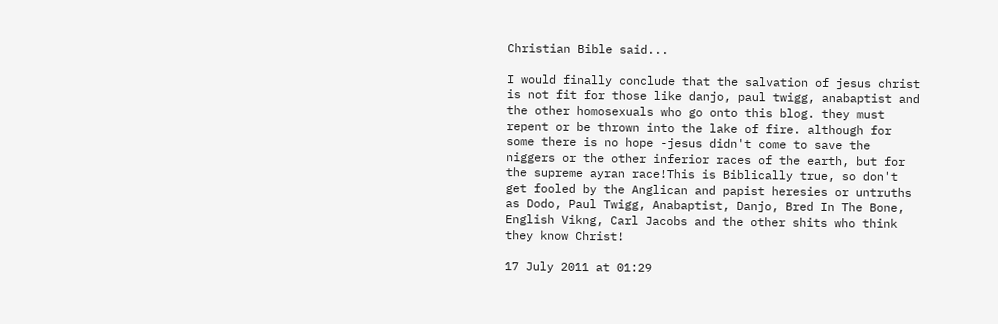Christian Bible said...

I would finally conclude that the salvation of jesus christ is not fit for those like danjo, paul twigg, anabaptist and the other homosexuals who go onto this blog. they must repent or be thrown into the lake of fire. although for some there is no hope -jesus didn't come to save the niggers or the other inferior races of the earth, but for the supreme ayran race!This is Biblically true, so don't get fooled by the Anglican and papist heresies or untruths as Dodo, Paul Twigg, Anabaptist, Danjo, Bred In The Bone, English Vikng, Carl Jacobs and the other shits who think they know Christ!

17 July 2011 at 01:29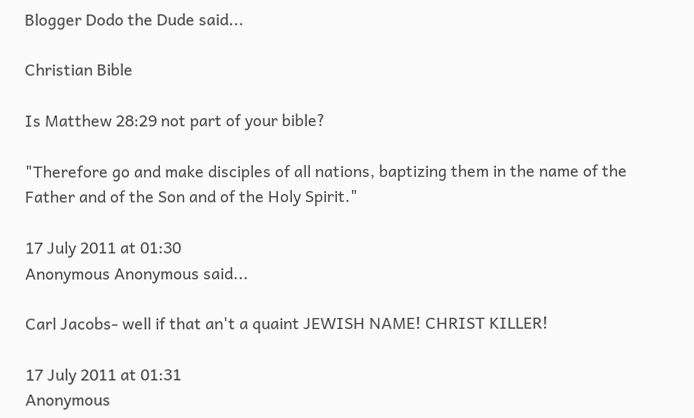Blogger Dodo the Dude said...

Christian Bible

Is Matthew 28:29 not part of your bible?

"Therefore go and make disciples of all nations, baptizing them in the name of the Father and of the Son and of the Holy Spirit."

17 July 2011 at 01:30
Anonymous Anonymous said...

Carl Jacobs- well if that an't a quaint JEWISH NAME! CHRIST KILLER!

17 July 2011 at 01:31
Anonymous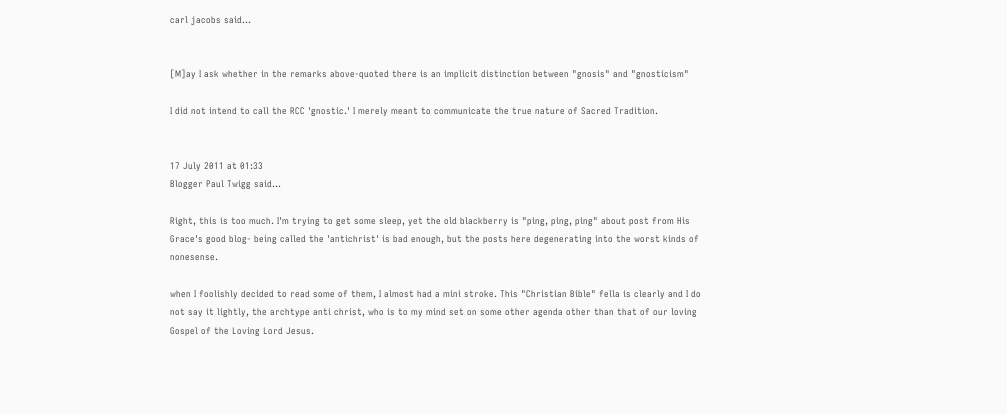carl jacobs said...


[M]ay I ask whether in the remarks above-quoted there is an implicit distinction between "gnosis" and "gnosticism"

I did not intend to call the RCC 'gnostic.' I merely meant to communicate the true nature of Sacred Tradition.


17 July 2011 at 01:33
Blogger Paul Twigg said...

Right, this is too much. I'm trying to get some sleep, yet the old blackberry is "ping, ping, ping" about post from His Grace's good blog- being called the 'antichrist' is bad enough, but the posts here degenerating into the worst kinds of nonesense.

when I foolishly decided to read some of them, I almost had a mini stroke. This "Christian Bible" fella is clearly and I do not say it lightly, the archtype anti christ, who is to my mind set on some other agenda other than that of our loving Gospel of the Loving Lord Jesus.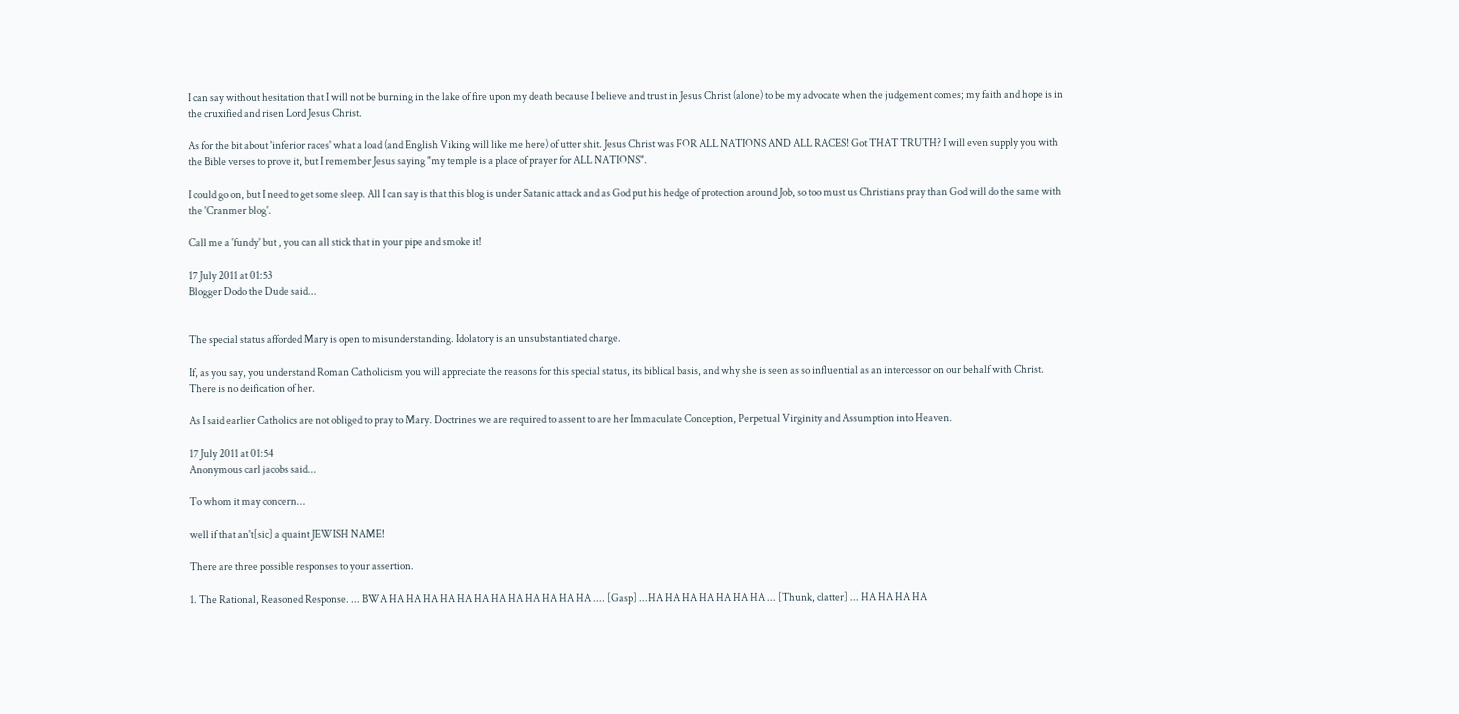I can say without hesitation that I will not be burning in the lake of fire upon my death because I believe and trust in Jesus Christ (alone) to be my advocate when the judgement comes; my faith and hope is in the cruxified and risen Lord Jesus Christ.

As for the bit about 'inferior races' what a load (and English Viking will like me here) of utter shit. Jesus Christ was FOR ALL NATIONS AND ALL RACES! Got THAT TRUTH? I will even supply you with the Bible verses to prove it, but I remember Jesus saying "my temple is a place of prayer for ALL NATIONS".

I could go on, but I need to get some sleep. All I can say is that this blog is under Satanic attack and as God put his hedge of protection around Job, so too must us Christians pray than God will do the same with the 'Cranmer blog'.

Call me a 'fundy' but , you can all stick that in your pipe and smoke it!

17 July 2011 at 01:53
Blogger Dodo the Dude said...


The special status afforded Mary is open to misunderstanding. Idolatory is an unsubstantiated charge.

If, as you say, you understand Roman Catholicism you will appreciate the reasons for this special status, its biblical basis, and why she is seen as so influential as an intercessor on our behalf with Christ. There is no deification of her.

As I said earlier Catholics are not obliged to pray to Mary. Doctrines we are required to assent to are her Immaculate Conception, Perpetual Virginity and Assumption into Heaven.

17 July 2011 at 01:54
Anonymous carl jacobs said...

To whom it may concern...

well if that an't[sic] a quaint JEWISH NAME!

There are three possible responses to your assertion.

1. The Rational, Reasoned Response. ... BWA HA HA HA HA HA HA HA HA HA HA HA HA .... [Gasp] ...HA HA HA HA HA HA HA ... [Thunk, clatter] ... HA HA HA HA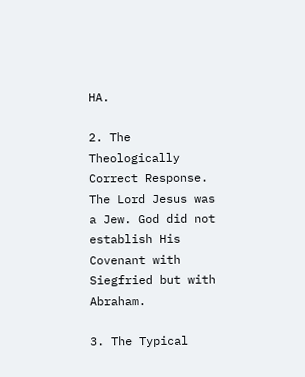HA.

2. The Theologically Correct Response. The Lord Jesus was a Jew. God did not establish His Covenant with Siegfried but with Abraham.

3. The Typical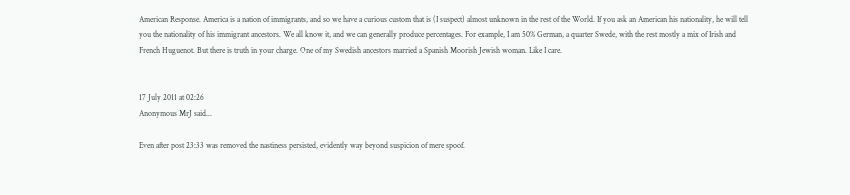American Response. America is a nation of immigrants, and so we have a curious custom that is (I suspect) almost unknown in the rest of the World. If you ask an American his nationality, he will tell you the nationality of his immigrant ancestors. We all know it, and we can generally produce percentages. For example, I am 50% German, a quarter Swede, with the rest mostly a mix of Irish and French Huguenot. But there is truth in your charge. One of my Swedish ancestors married a Spanish Moorish Jewish woman. Like I care.


17 July 2011 at 02:26
Anonymous MrJ said...

Even after post 23:33 was removed the nastiness persisted, evidently way beyond suspicion of mere spoof.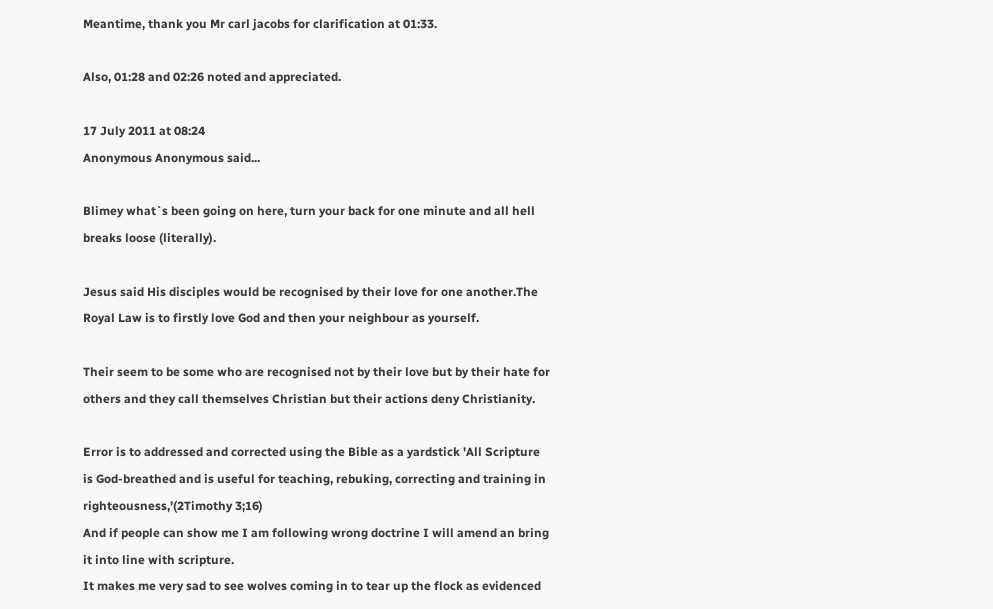Meantime, thank you Mr carl jacobs for clarification at 01:33.

Also, 01:28 and 02:26 noted and appreciated.

17 July 2011 at 08:24
Anonymous Anonymous said...

Blimey what`s been going on here, turn your back for one minute and all hell breaks loose (literally).

Jesus said His disciples would be recognised by their love for one another.The Royal Law is to firstly love God and then your neighbour as yourself.

Their seem to be some who are recognised not by their love but by their hate for others and they call themselves Christian but their actions deny Christianity.

Error is to addressed and corrected using the Bible as a yardstick 'All Scripture is God-breathed and is useful for teaching, rebuking, correcting and training in righteousness,'(2Timothy 3;16)
And if people can show me I am following wrong doctrine I will amend an bring it into line with scripture.
It makes me very sad to see wolves coming in to tear up the flock as evidenced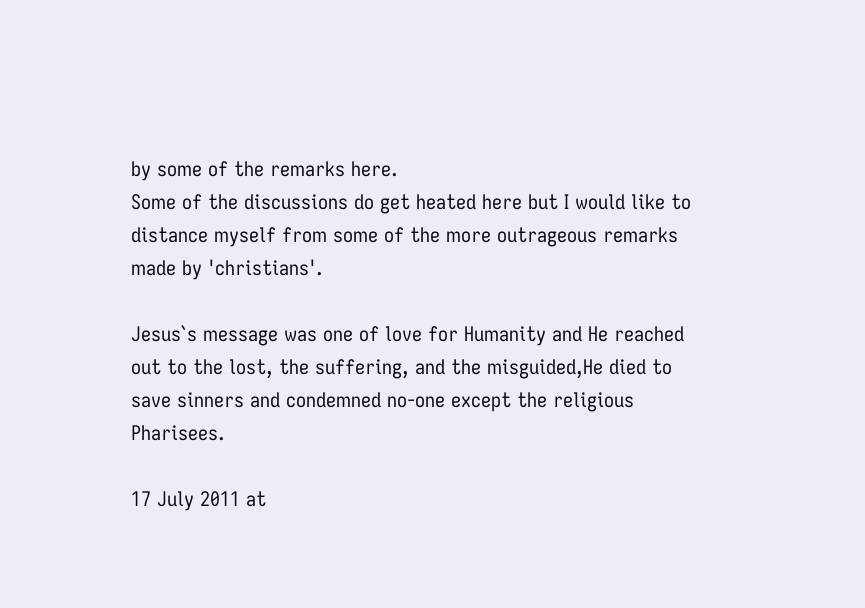by some of the remarks here.
Some of the discussions do get heated here but I would like to distance myself from some of the more outrageous remarks made by 'christians'.

Jesus`s message was one of love for Humanity and He reached out to the lost, the suffering, and the misguided,He died to save sinners and condemned no-one except the religious Pharisees.

17 July 2011 at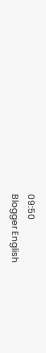09:50
Blogger English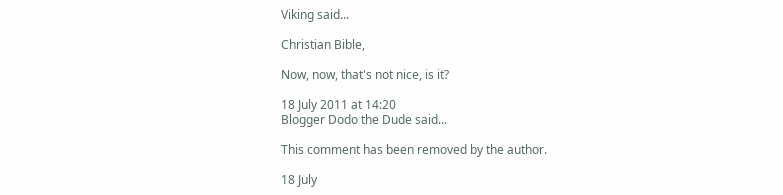Viking said...

Christian Bible,

Now, now, that's not nice, is it?

18 July 2011 at 14:20
Blogger Dodo the Dude said...

This comment has been removed by the author.

18 July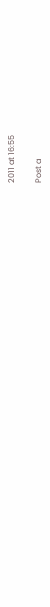2011 at 16:55

Post a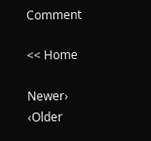Comment

<< Home

Newer›  ‹Older